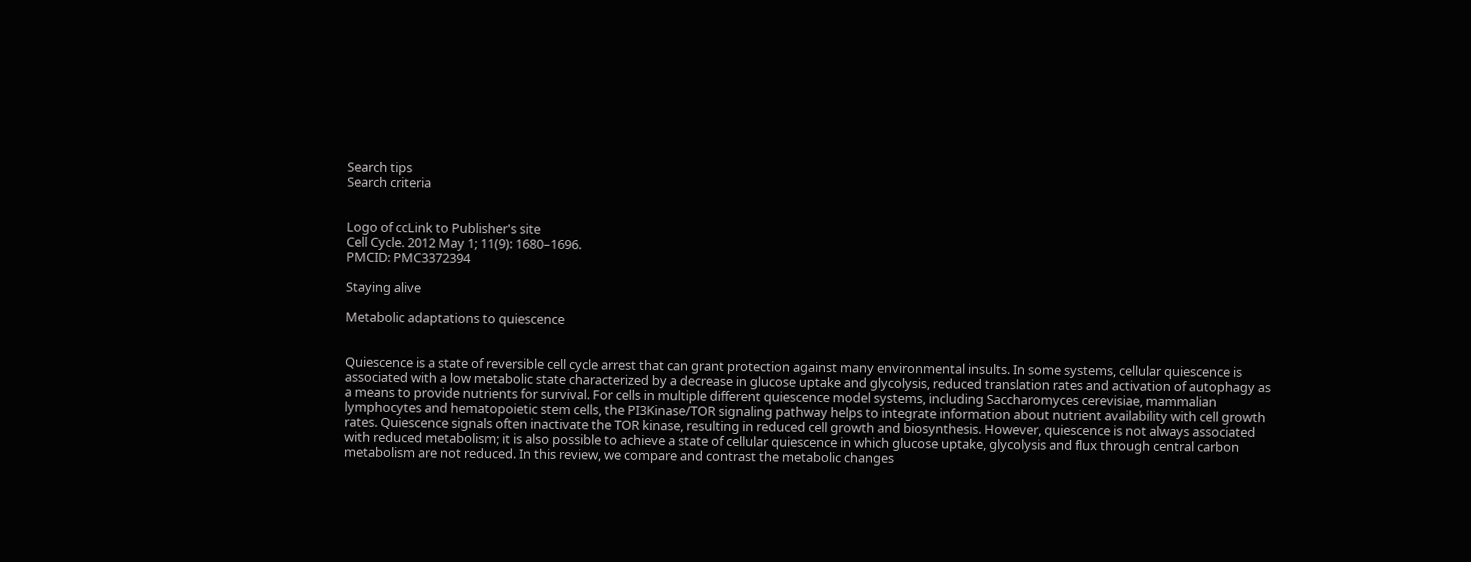Search tips
Search criteria


Logo of ccLink to Publisher's site
Cell Cycle. 2012 May 1; 11(9): 1680–1696.
PMCID: PMC3372394

Staying alive

Metabolic adaptations to quiescence


Quiescence is a state of reversible cell cycle arrest that can grant protection against many environmental insults. In some systems, cellular quiescence is associated with a low metabolic state characterized by a decrease in glucose uptake and glycolysis, reduced translation rates and activation of autophagy as a means to provide nutrients for survival. For cells in multiple different quiescence model systems, including Saccharomyces cerevisiae, mammalian lymphocytes and hematopoietic stem cells, the PI3Kinase/TOR signaling pathway helps to integrate information about nutrient availability with cell growth rates. Quiescence signals often inactivate the TOR kinase, resulting in reduced cell growth and biosynthesis. However, quiescence is not always associated with reduced metabolism; it is also possible to achieve a state of cellular quiescence in which glucose uptake, glycolysis and flux through central carbon metabolism are not reduced. In this review, we compare and contrast the metabolic changes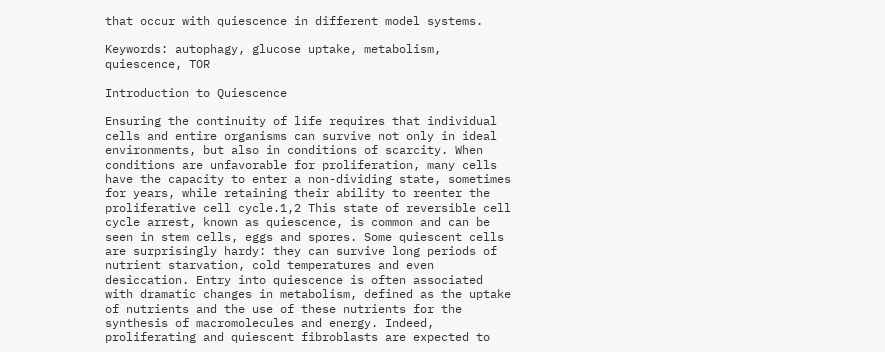that occur with quiescence in different model systems.

Keywords: autophagy, glucose uptake, metabolism, quiescence, TOR

Introduction to Quiescence

Ensuring the continuity of life requires that individual cells and entire organisms can survive not only in ideal environments, but also in conditions of scarcity. When conditions are unfavorable for proliferation, many cells have the capacity to enter a non-dividing state, sometimes for years, while retaining their ability to reenter the proliferative cell cycle.1,2 This state of reversible cell cycle arrest, known as quiescence, is common and can be seen in stem cells, eggs and spores. Some quiescent cells are surprisingly hardy: they can survive long periods of nutrient starvation, cold temperatures and even desiccation. Entry into quiescence is often associated with dramatic changes in metabolism, defined as the uptake of nutrients and the use of these nutrients for the synthesis of macromolecules and energy. Indeed, proliferating and quiescent fibroblasts are expected to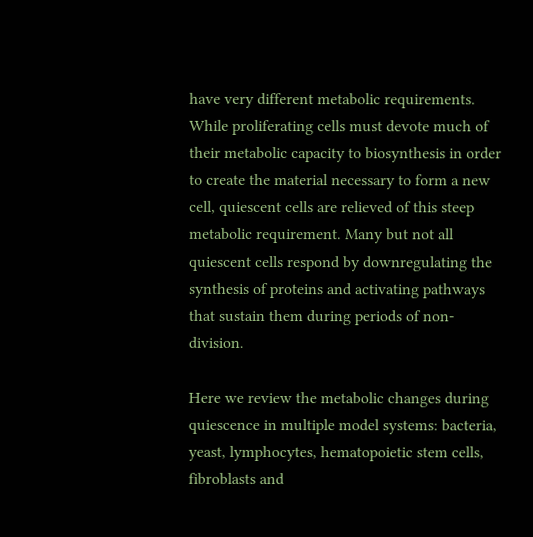have very different metabolic requirements. While proliferating cells must devote much of their metabolic capacity to biosynthesis in order to create the material necessary to form a new cell, quiescent cells are relieved of this steep metabolic requirement. Many but not all quiescent cells respond by downregulating the synthesis of proteins and activating pathways that sustain them during periods of non-division.

Here we review the metabolic changes during quiescence in multiple model systems: bacteria, yeast, lymphocytes, hematopoietic stem cells, fibroblasts and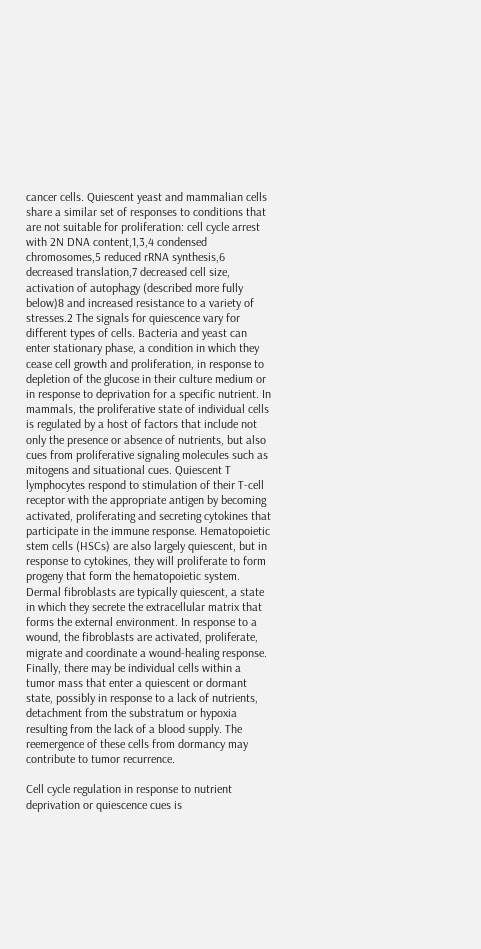cancer cells. Quiescent yeast and mammalian cells share a similar set of responses to conditions that are not suitable for proliferation: cell cycle arrest with 2N DNA content,1,3,4 condensed chromosomes,5 reduced rRNA synthesis,6 decreased translation,7 decreased cell size, activation of autophagy (described more fully below)8 and increased resistance to a variety of stresses.2 The signals for quiescence vary for different types of cells. Bacteria and yeast can enter stationary phase, a condition in which they cease cell growth and proliferation, in response to depletion of the glucose in their culture medium or in response to deprivation for a specific nutrient. In mammals, the proliferative state of individual cells is regulated by a host of factors that include not only the presence or absence of nutrients, but also cues from proliferative signaling molecules such as mitogens and situational cues. Quiescent T lymphocytes respond to stimulation of their T-cell receptor with the appropriate antigen by becoming activated, proliferating and secreting cytokines that participate in the immune response. Hematopoietic stem cells (HSCs) are also largely quiescent, but in response to cytokines, they will proliferate to form progeny that form the hematopoietic system. Dermal fibroblasts are typically quiescent, a state in which they secrete the extracellular matrix that forms the external environment. In response to a wound, the fibroblasts are activated, proliferate, migrate and coordinate a wound-healing response. Finally, there may be individual cells within a tumor mass that enter a quiescent or dormant state, possibly in response to a lack of nutrients, detachment from the substratum or hypoxia resulting from the lack of a blood supply. The reemergence of these cells from dormancy may contribute to tumor recurrence.

Cell cycle regulation in response to nutrient deprivation or quiescence cues is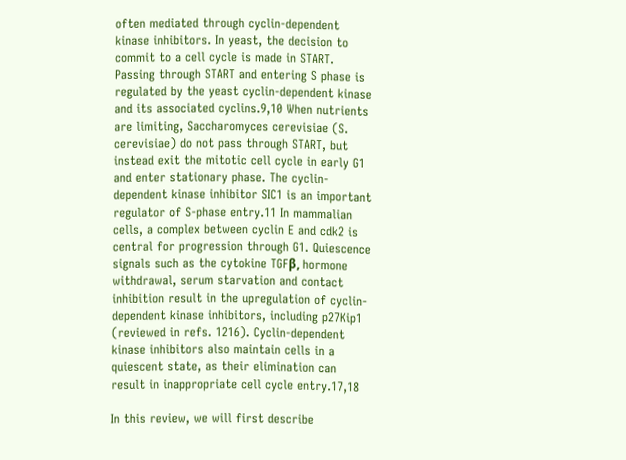often mediated through cyclin-dependent kinase inhibitors. In yeast, the decision to commit to a cell cycle is made in START. Passing through START and entering S phase is regulated by the yeast cyclin-dependent kinase and its associated cyclins.9,10 When nutrients are limiting, Saccharomyces cerevisiae (S. cerevisiae) do not pass through START, but instead exit the mitotic cell cycle in early G1 and enter stationary phase. The cyclin-dependent kinase inhibitor SIC1 is an important regulator of S-phase entry.11 In mammalian cells, a complex between cyclin E and cdk2 is central for progression through G1. Quiescence signals such as the cytokine TGFβ, hormone withdrawal, serum starvation and contact inhibition result in the upregulation of cyclin-dependent kinase inhibitors, including p27Kip1 (reviewed in refs. 1216). Cyclin-dependent kinase inhibitors also maintain cells in a quiescent state, as their elimination can result in inappropriate cell cycle entry.17,18

In this review, we will first describe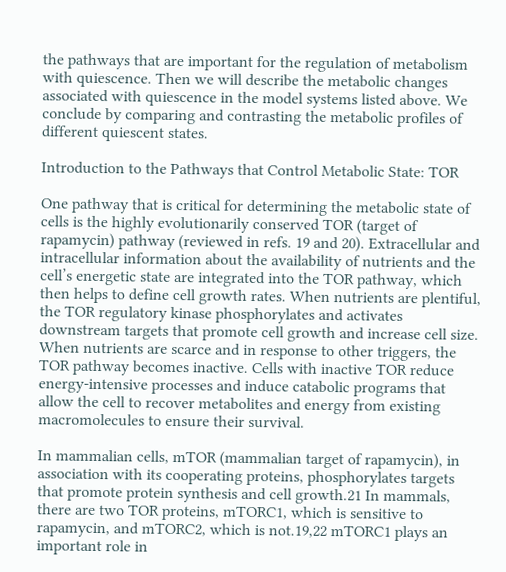the pathways that are important for the regulation of metabolism with quiescence. Then we will describe the metabolic changes associated with quiescence in the model systems listed above. We conclude by comparing and contrasting the metabolic profiles of different quiescent states.

Introduction to the Pathways that Control Metabolic State: TOR

One pathway that is critical for determining the metabolic state of cells is the highly evolutionarily conserved TOR (target of rapamycin) pathway (reviewed in refs. 19 and 20). Extracellular and intracellular information about the availability of nutrients and the cell’s energetic state are integrated into the TOR pathway, which then helps to define cell growth rates. When nutrients are plentiful, the TOR regulatory kinase phosphorylates and activates downstream targets that promote cell growth and increase cell size. When nutrients are scarce and in response to other triggers, the TOR pathway becomes inactive. Cells with inactive TOR reduce energy-intensive processes and induce catabolic programs that allow the cell to recover metabolites and energy from existing macromolecules to ensure their survival.

In mammalian cells, mTOR (mammalian target of rapamycin), in association with its cooperating proteins, phosphorylates targets that promote protein synthesis and cell growth.21 In mammals, there are two TOR proteins, mTORC1, which is sensitive to rapamycin, and mTORC2, which is not.19,22 mTORC1 plays an important role in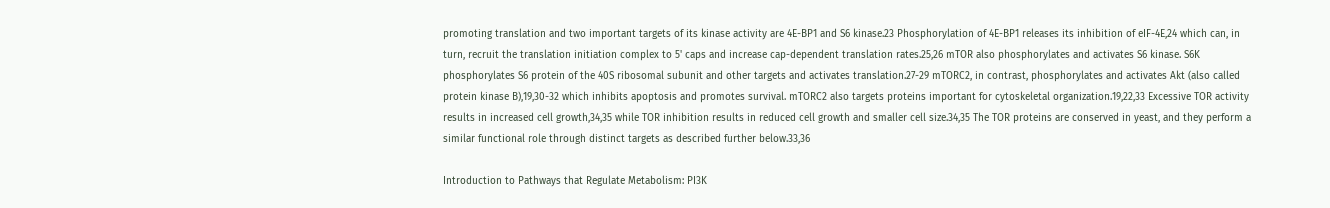promoting translation and two important targets of its kinase activity are 4E-BP1 and S6 kinase.23 Phosphorylation of 4E-BP1 releases its inhibition of eIF-4E,24 which can, in turn, recruit the translation initiation complex to 5' caps and increase cap-dependent translation rates.25,26 mTOR also phosphorylates and activates S6 kinase. S6K phosphorylates S6 protein of the 40S ribosomal subunit and other targets and activates translation.27-29 mTORC2, in contrast, phosphorylates and activates Akt (also called protein kinase B),19,30-32 which inhibits apoptosis and promotes survival. mTORC2 also targets proteins important for cytoskeletal organization.19,22,33 Excessive TOR activity results in increased cell growth,34,35 while TOR inhibition results in reduced cell growth and smaller cell size.34,35 The TOR proteins are conserved in yeast, and they perform a similar functional role through distinct targets as described further below.33,36

Introduction to Pathways that Regulate Metabolism: PI3K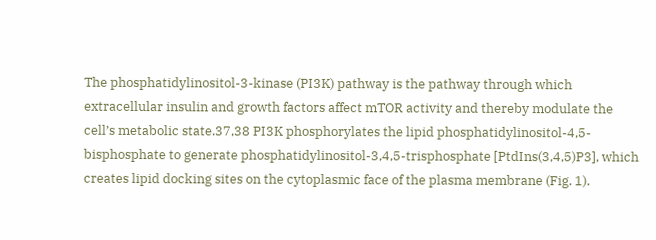The phosphatidylinositol-3-kinase (PI3K) pathway is the pathway through which extracellular insulin and growth factors affect mTOR activity and thereby modulate the cell’s metabolic state.37,38 PI3K phosphorylates the lipid phosphatidylinositol-4,5-bisphosphate to generate phosphatidylinositol-3,4,5-trisphosphate [PtdIns(3,4,5)P3], which creates lipid docking sites on the cytoplasmic face of the plasma membrane (Fig. 1).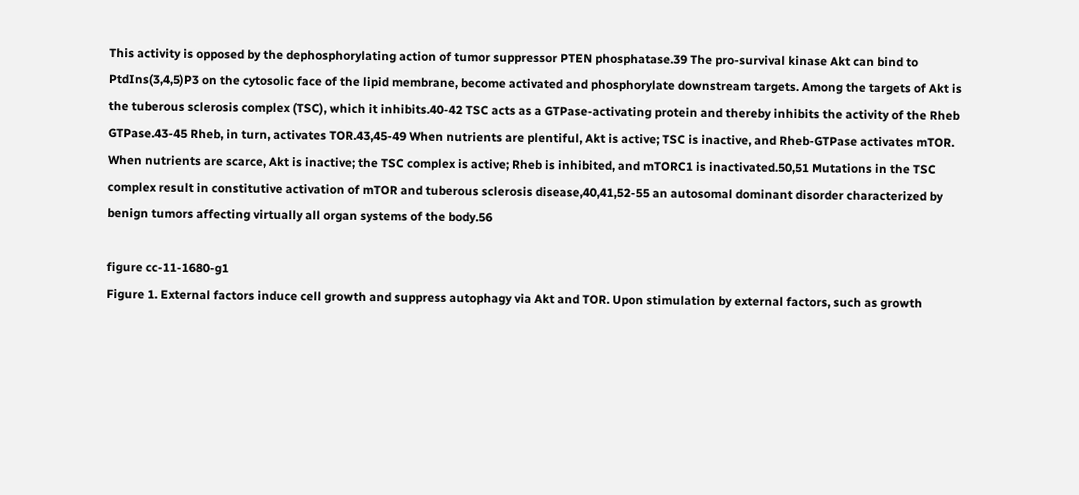This activity is opposed by the dephosphorylating action of tumor suppressor PTEN phosphatase.39 The pro-survival kinase Akt can bind to PtdIns(3,4,5)P3 on the cytosolic face of the lipid membrane, become activated and phosphorylate downstream targets. Among the targets of Akt is the tuberous sclerosis complex (TSC), which it inhibits.40-42 TSC acts as a GTPase-activating protein and thereby inhibits the activity of the Rheb GTPase.43-45 Rheb, in turn, activates TOR.43,45-49 When nutrients are plentiful, Akt is active; TSC is inactive, and Rheb-GTPase activates mTOR. When nutrients are scarce, Akt is inactive; the TSC complex is active; Rheb is inhibited, and mTORC1 is inactivated.50,51 Mutations in the TSC complex result in constitutive activation of mTOR and tuberous sclerosis disease,40,41,52-55 an autosomal dominant disorder characterized by benign tumors affecting virtually all organ systems of the body.56

figure cc-11-1680-g1
Figure 1. External factors induce cell growth and suppress autophagy via Akt and TOR. Upon stimulation by external factors, such as growth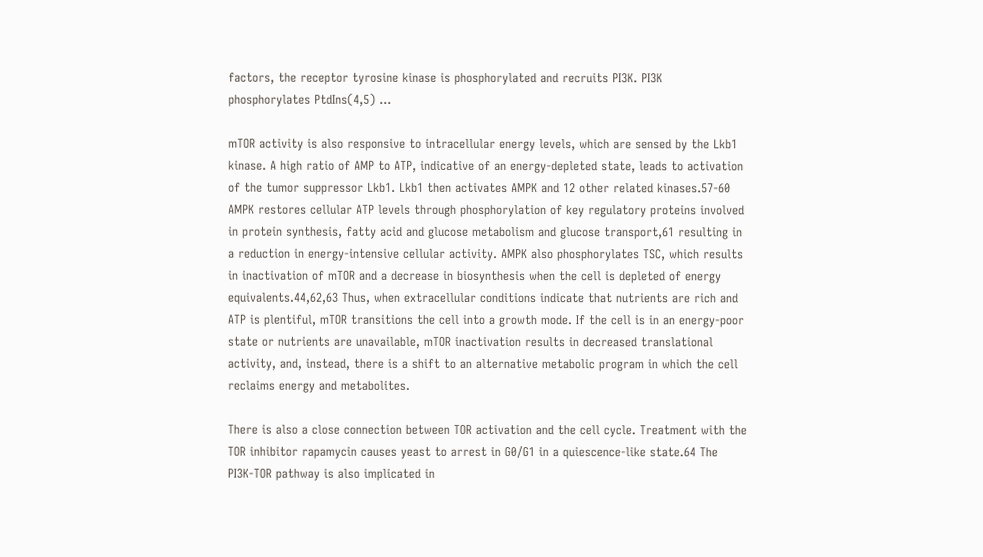factors, the receptor tyrosine kinase is phosphorylated and recruits PI3K. PI3K phosphorylates PtdIns(4,5) ...

mTOR activity is also responsive to intracellular energy levels, which are sensed by the Lkb1 kinase. A high ratio of AMP to ATP, indicative of an energy-depleted state, leads to activation of the tumor suppressor Lkb1. Lkb1 then activates AMPK and 12 other related kinases.57-60 AMPK restores cellular ATP levels through phosphorylation of key regulatory proteins involved in protein synthesis, fatty acid and glucose metabolism and glucose transport,61 resulting in a reduction in energy-intensive cellular activity. AMPK also phosphorylates TSC, which results in inactivation of mTOR and a decrease in biosynthesis when the cell is depleted of energy equivalents.44,62,63 Thus, when extracellular conditions indicate that nutrients are rich and ATP is plentiful, mTOR transitions the cell into a growth mode. If the cell is in an energy-poor state or nutrients are unavailable, mTOR inactivation results in decreased translational activity, and, instead, there is a shift to an alternative metabolic program in which the cell reclaims energy and metabolites.

There is also a close connection between TOR activation and the cell cycle. Treatment with the TOR inhibitor rapamycin causes yeast to arrest in G0/G1 in a quiescence-like state.64 The PI3K-TOR pathway is also implicated in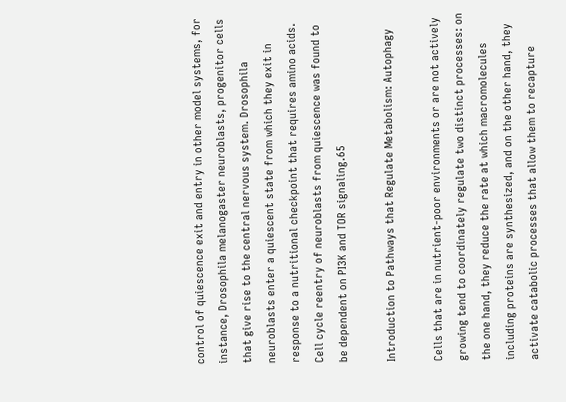control of quiescence exit and entry in other model systems, for instance, Drosophila melanogaster neuroblasts, progenitor cells that give rise to the central nervous system. Drosophila neuroblasts enter a quiescent state from which they exit in response to a nutritional checkpoint that requires amino acids. Cell cycle reentry of neuroblasts from quiescence was found to be dependent on PI3K and TOR signaling.65

Introduction to Pathways that Regulate Metabolism: Autophagy

Cells that are in nutrient-poor environments or are not actively growing tend to coordinately regulate two distinct processes: on the one hand, they reduce the rate at which macromolecules including proteins are synthesized, and on the other hand, they activate catabolic processes that allow them to recapture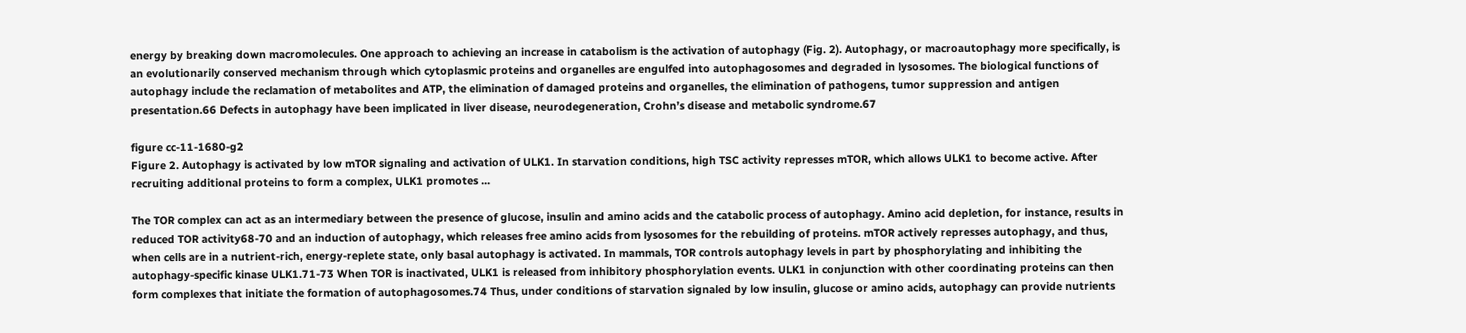energy by breaking down macromolecules. One approach to achieving an increase in catabolism is the activation of autophagy (Fig. 2). Autophagy, or macroautophagy more specifically, is an evolutionarily conserved mechanism through which cytoplasmic proteins and organelles are engulfed into autophagosomes and degraded in lysosomes. The biological functions of autophagy include the reclamation of metabolites and ATP, the elimination of damaged proteins and organelles, the elimination of pathogens, tumor suppression and antigen presentation.66 Defects in autophagy have been implicated in liver disease, neurodegeneration, Crohn’s disease and metabolic syndrome.67

figure cc-11-1680-g2
Figure 2. Autophagy is activated by low mTOR signaling and activation of ULK1. In starvation conditions, high TSC activity represses mTOR, which allows ULK1 to become active. After recruiting additional proteins to form a complex, ULK1 promotes ...

The TOR complex can act as an intermediary between the presence of glucose, insulin and amino acids and the catabolic process of autophagy. Amino acid depletion, for instance, results in reduced TOR activity68-70 and an induction of autophagy, which releases free amino acids from lysosomes for the rebuilding of proteins. mTOR actively represses autophagy, and thus, when cells are in a nutrient-rich, energy-replete state, only basal autophagy is activated. In mammals, TOR controls autophagy levels in part by phosphorylating and inhibiting the autophagy-specific kinase ULK1.71-73 When TOR is inactivated, ULK1 is released from inhibitory phosphorylation events. ULK1 in conjunction with other coordinating proteins can then form complexes that initiate the formation of autophagosomes.74 Thus, under conditions of starvation signaled by low insulin, glucose or amino acids, autophagy can provide nutrients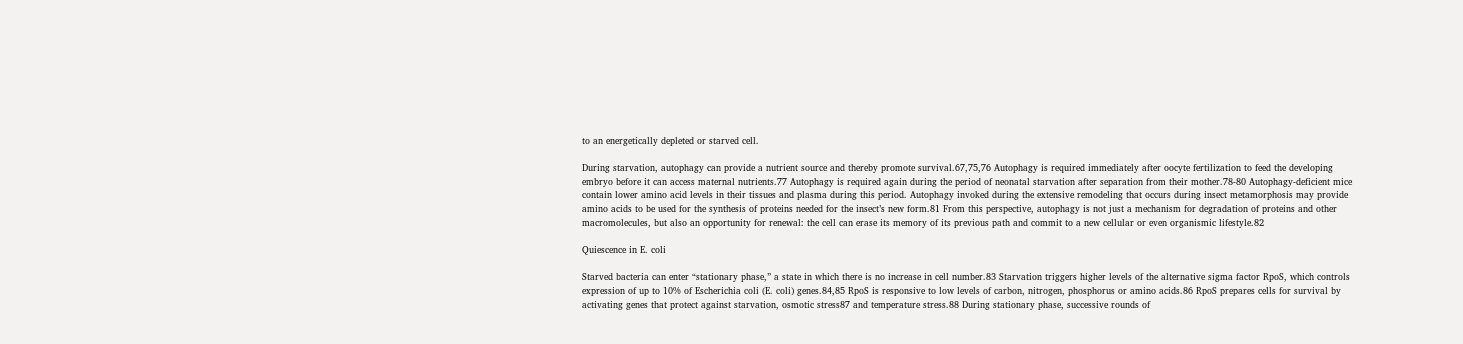to an energetically depleted or starved cell.

During starvation, autophagy can provide a nutrient source and thereby promote survival.67,75,76 Autophagy is required immediately after oocyte fertilization to feed the developing embryo before it can access maternal nutrients.77 Autophagy is required again during the period of neonatal starvation after separation from their mother.78-80 Autophagy-deficient mice contain lower amino acid levels in their tissues and plasma during this period. Autophagy invoked during the extensive remodeling that occurs during insect metamorphosis may provide amino acids to be used for the synthesis of proteins needed for the insect’s new form.81 From this perspective, autophagy is not just a mechanism for degradation of proteins and other macromolecules, but also an opportunity for renewal: the cell can erase its memory of its previous path and commit to a new cellular or even organismic lifestyle.82

Quiescence in E. coli

Starved bacteria can enter “stationary phase,” a state in which there is no increase in cell number.83 Starvation triggers higher levels of the alternative sigma factor RpoS, which controls expression of up to 10% of Escherichia coli (E. coli) genes.84,85 RpoS is responsive to low levels of carbon, nitrogen, phosphorus or amino acids.86 RpoS prepares cells for survival by activating genes that protect against starvation, osmotic stress87 and temperature stress.88 During stationary phase, successive rounds of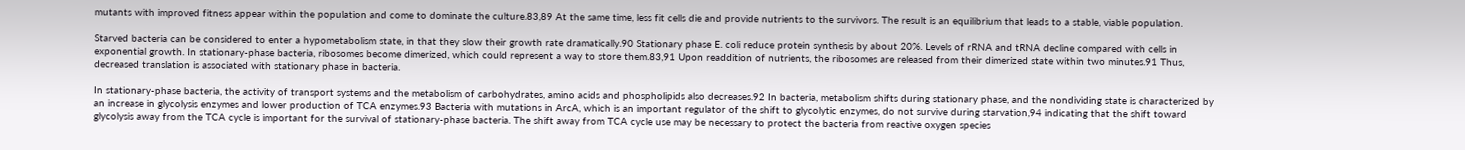mutants with improved fitness appear within the population and come to dominate the culture.83,89 At the same time, less fit cells die and provide nutrients to the survivors. The result is an equilibrium that leads to a stable, viable population.

Starved bacteria can be considered to enter a hypometabolism state, in that they slow their growth rate dramatically.90 Stationary phase E. coli reduce protein synthesis by about 20%. Levels of rRNA and tRNA decline compared with cells in exponential growth. In stationary-phase bacteria, ribosomes become dimerized, which could represent a way to store them.83,91 Upon readdition of nutrients, the ribosomes are released from their dimerized state within two minutes.91 Thus, decreased translation is associated with stationary phase in bacteria.

In stationary-phase bacteria, the activity of transport systems and the metabolism of carbohydrates, amino acids and phospholipids also decreases.92 In bacteria, metabolism shifts during stationary phase, and the nondividing state is characterized by an increase in glycolysis enzymes and lower production of TCA enzymes.93 Bacteria with mutations in ArcA, which is an important regulator of the shift to glycolytic enzymes, do not survive during starvation,94 indicating that the shift toward glycolysis away from the TCA cycle is important for the survival of stationary-phase bacteria. The shift away from TCA cycle use may be necessary to protect the bacteria from reactive oxygen species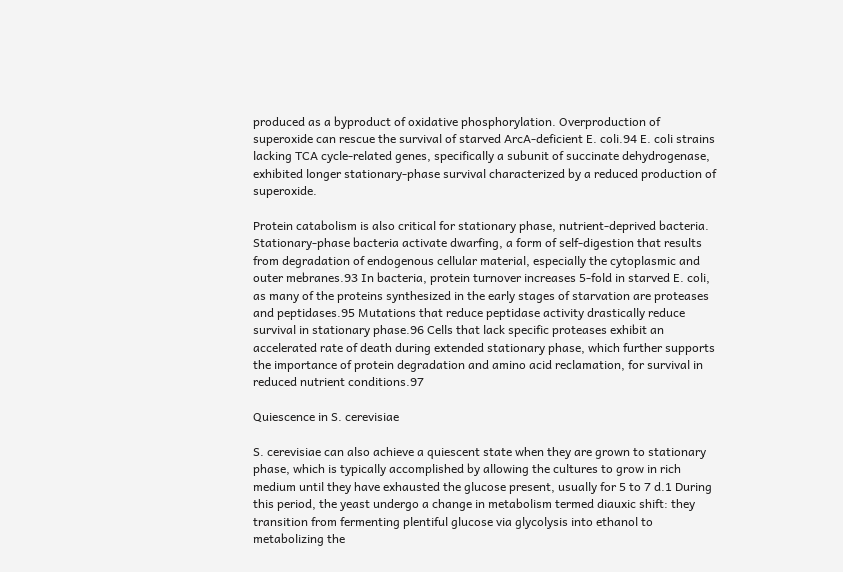produced as a byproduct of oxidative phosphorylation. Overproduction of superoxide can rescue the survival of starved ArcA-deficient E. coli.94 E. coli strains lacking TCA cycle-related genes, specifically a subunit of succinate dehydrogenase, exhibited longer stationary-phase survival characterized by a reduced production of superoxide.

Protein catabolism is also critical for stationary phase, nutrient-deprived bacteria. Stationary-phase bacteria activate dwarfing, a form of self-digestion that results from degradation of endogenous cellular material, especially the cytoplasmic and outer mebranes.93 In bacteria, protein turnover increases 5-fold in starved E. coli, as many of the proteins synthesized in the early stages of starvation are proteases and peptidases.95 Mutations that reduce peptidase activity drastically reduce survival in stationary phase.96 Cells that lack specific proteases exhibit an accelerated rate of death during extended stationary phase, which further supports the importance of protein degradation and amino acid reclamation, for survival in reduced nutrient conditions.97

Quiescence in S. cerevisiae

S. cerevisiae can also achieve a quiescent state when they are grown to stationary phase, which is typically accomplished by allowing the cultures to grow in rich medium until they have exhausted the glucose present, usually for 5 to 7 d.1 During this period, the yeast undergo a change in metabolism termed diauxic shift: they transition from fermenting plentiful glucose via glycolysis into ethanol to metabolizing the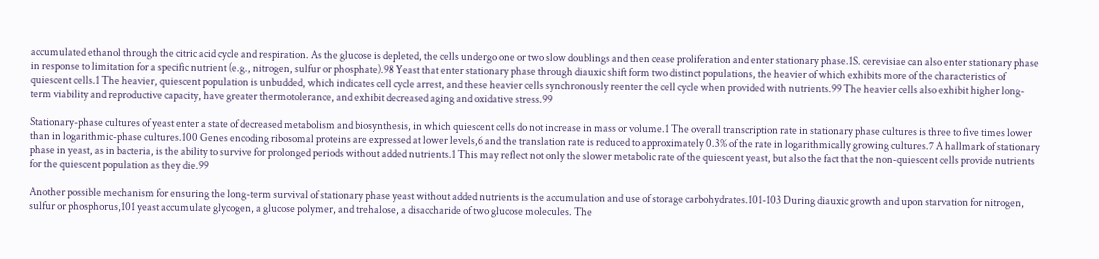accumulated ethanol through the citric acid cycle and respiration. As the glucose is depleted, the cells undergo one or two slow doublings and then cease proliferation and enter stationary phase.1S. cerevisiae can also enter stationary phase in response to limitation for a specific nutrient (e.g., nitrogen, sulfur or phosphate).98 Yeast that enter stationary phase through diauxic shift form two distinct populations, the heavier of which exhibits more of the characteristics of quiescent cells.1 The heavier, quiescent population is unbudded, which indicates cell cycle arrest, and these heavier cells synchronously reenter the cell cycle when provided with nutrients.99 The heavier cells also exhibit higher long-term viability and reproductive capacity, have greater thermotolerance, and exhibit decreased aging and oxidative stress.99

Stationary-phase cultures of yeast enter a state of decreased metabolism and biosynthesis, in which quiescent cells do not increase in mass or volume.1 The overall transcription rate in stationary phase cultures is three to five times lower than in logarithmic-phase cultures.100 Genes encoding ribosomal proteins are expressed at lower levels,6 and the translation rate is reduced to approximately 0.3% of the rate in logarithmically growing cultures.7 A hallmark of stationary phase in yeast, as in bacteria, is the ability to survive for prolonged periods without added nutrients.1 This may reflect not only the slower metabolic rate of the quiescent yeast, but also the fact that the non-quiescent cells provide nutrients for the quiescent population as they die.99

Another possible mechanism for ensuring the long-term survival of stationary phase yeast without added nutrients is the accumulation and use of storage carbohydrates.101-103 During diauxic growth and upon starvation for nitrogen, sulfur or phosphorus,101 yeast accumulate glycogen, a glucose polymer, and trehalose, a disaccharide of two glucose molecules. The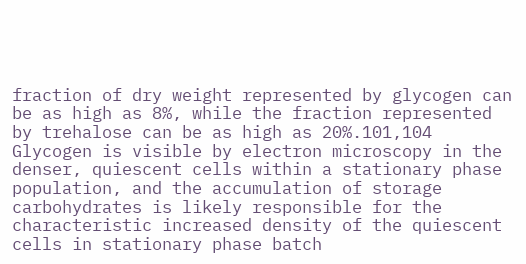fraction of dry weight represented by glycogen can be as high as 8%, while the fraction represented by trehalose can be as high as 20%.101,104 Glycogen is visible by electron microscopy in the denser, quiescent cells within a stationary phase population, and the accumulation of storage carbohydrates is likely responsible for the characteristic increased density of the quiescent cells in stationary phase batch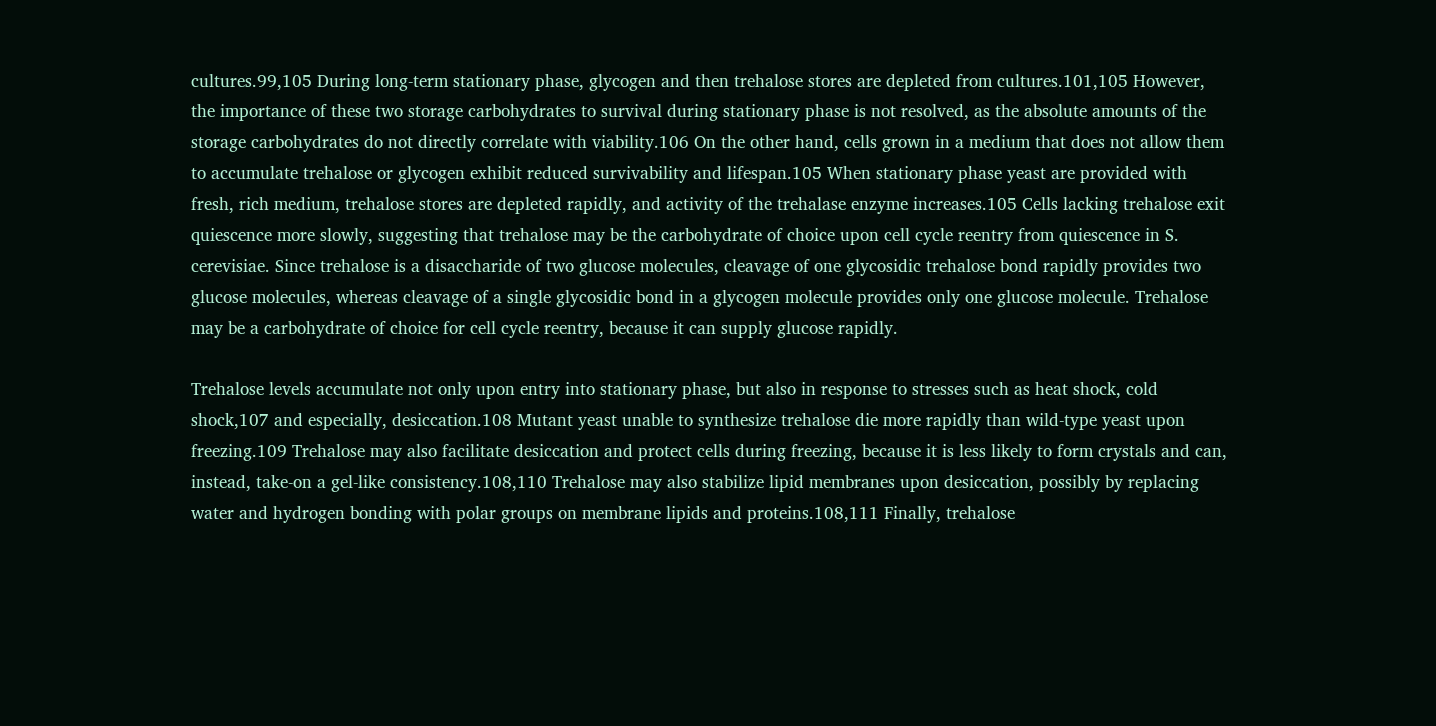cultures.99,105 During long-term stationary phase, glycogen and then trehalose stores are depleted from cultures.101,105 However, the importance of these two storage carbohydrates to survival during stationary phase is not resolved, as the absolute amounts of the storage carbohydrates do not directly correlate with viability.106 On the other hand, cells grown in a medium that does not allow them to accumulate trehalose or glycogen exhibit reduced survivability and lifespan.105 When stationary phase yeast are provided with fresh, rich medium, trehalose stores are depleted rapidly, and activity of the trehalase enzyme increases.105 Cells lacking trehalose exit quiescence more slowly, suggesting that trehalose may be the carbohydrate of choice upon cell cycle reentry from quiescence in S. cerevisiae. Since trehalose is a disaccharide of two glucose molecules, cleavage of one glycosidic trehalose bond rapidly provides two glucose molecules, whereas cleavage of a single glycosidic bond in a glycogen molecule provides only one glucose molecule. Trehalose may be a carbohydrate of choice for cell cycle reentry, because it can supply glucose rapidly.

Trehalose levels accumulate not only upon entry into stationary phase, but also in response to stresses such as heat shock, cold shock,107 and especially, desiccation.108 Mutant yeast unable to synthesize trehalose die more rapidly than wild-type yeast upon freezing.109 Trehalose may also facilitate desiccation and protect cells during freezing, because it is less likely to form crystals and can, instead, take-on a gel-like consistency.108,110 Trehalose may also stabilize lipid membranes upon desiccation, possibly by replacing water and hydrogen bonding with polar groups on membrane lipids and proteins.108,111 Finally, trehalose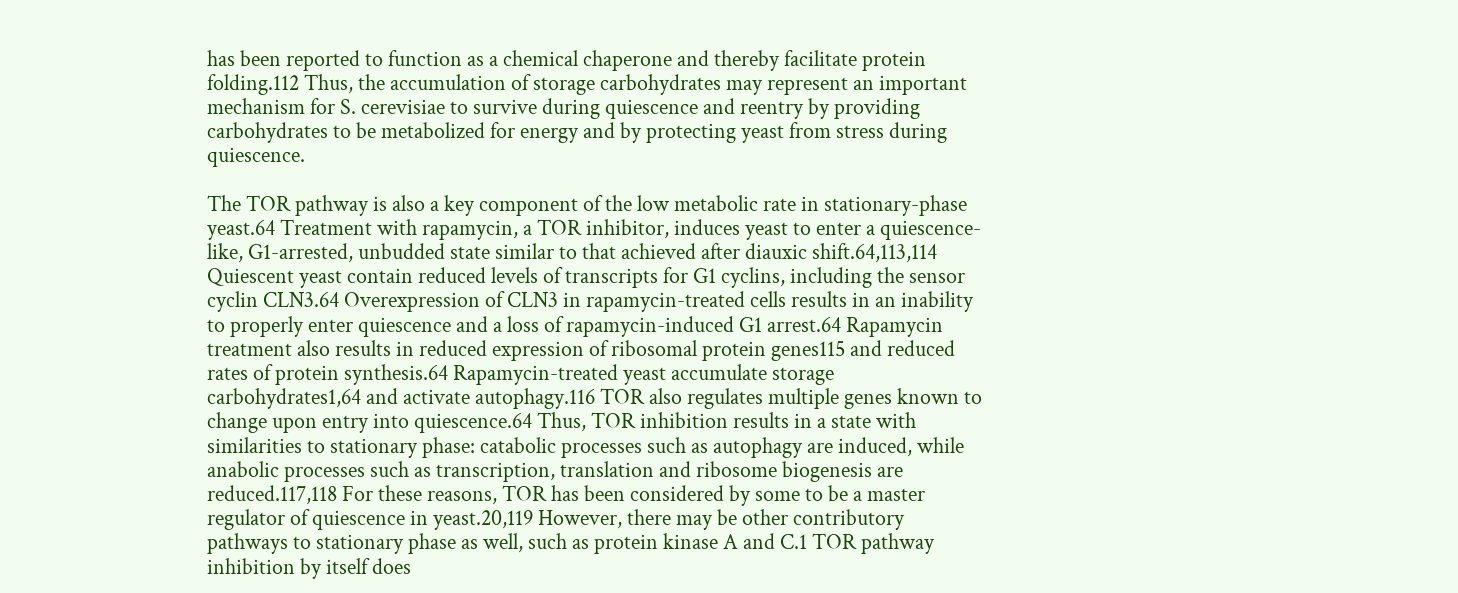has been reported to function as a chemical chaperone and thereby facilitate protein folding.112 Thus, the accumulation of storage carbohydrates may represent an important mechanism for S. cerevisiae to survive during quiescence and reentry by providing carbohydrates to be metabolized for energy and by protecting yeast from stress during quiescence.

The TOR pathway is also a key component of the low metabolic rate in stationary-phase yeast.64 Treatment with rapamycin, a TOR inhibitor, induces yeast to enter a quiescence-like, G1-arrested, unbudded state similar to that achieved after diauxic shift.64,113,114 Quiescent yeast contain reduced levels of transcripts for G1 cyclins, including the sensor cyclin CLN3.64 Overexpression of CLN3 in rapamycin-treated cells results in an inability to properly enter quiescence and a loss of rapamycin-induced G1 arrest.64 Rapamycin treatment also results in reduced expression of ribosomal protein genes115 and reduced rates of protein synthesis.64 Rapamycin-treated yeast accumulate storage carbohydrates1,64 and activate autophagy.116 TOR also regulates multiple genes known to change upon entry into quiescence.64 Thus, TOR inhibition results in a state with similarities to stationary phase: catabolic processes such as autophagy are induced, while anabolic processes such as transcription, translation and ribosome biogenesis are reduced.117,118 For these reasons, TOR has been considered by some to be a master regulator of quiescence in yeast.20,119 However, there may be other contributory pathways to stationary phase as well, such as protein kinase A and C.1 TOR pathway inhibition by itself does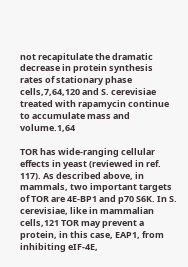not recapitulate the dramatic decrease in protein synthesis rates of stationary phase cells,7,64,120 and S. cerevisiae treated with rapamycin continue to accumulate mass and volume.1,64

TOR has wide-ranging cellular effects in yeast (reviewed in ref. 117). As described above, in mammals, two important targets of TOR are 4E-BP1 and p70 S6K. In S. cerevisiae, like in mammalian cells,121 TOR may prevent a protein, in this case, EAP1, from inhibiting eIF-4E,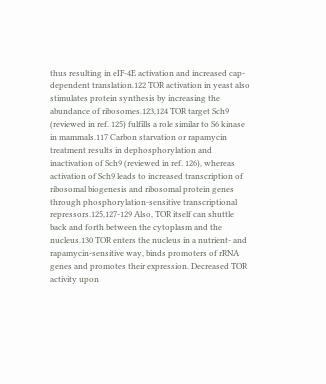thus resulting in eIF-4E activation and increased cap-dependent translation.122 TOR activation in yeast also stimulates protein synthesis by increasing the abundance of ribosomes.123,124 TOR target Sch9 (reviewed in ref. 125) fulfills a role similar to S6 kinase in mammals.117 Carbon starvation or rapamycin treatment results in dephosphorylation and inactivation of Sch9 (reviewed in ref. 126), whereas activation of Sch9 leads to increased transcription of ribosomal biogenesis and ribosomal protein genes through phosphorylation-sensitive transcriptional repressors.125,127-129 Also, TOR itself can shuttle back and forth between the cytoplasm and the nucleus.130 TOR enters the nucleus in a nutrient- and rapamycin-sensitive way, binds promoters of rRNA genes and promotes their expression. Decreased TOR activity upon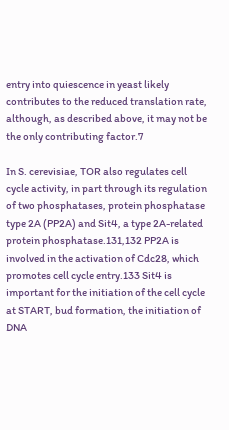entry into quiescence in yeast likely contributes to the reduced translation rate, although, as described above, it may not be the only contributing factor.7

In S. cerevisiae, TOR also regulates cell cycle activity, in part through its regulation of two phosphatases, protein phosphatase type 2A (PP2A) and Sit4, a type 2A-related protein phosphatase.131,132 PP2A is involved in the activation of Cdc28, which promotes cell cycle entry.133 Sit4 is important for the initiation of the cell cycle at START, bud formation, the initiation of DNA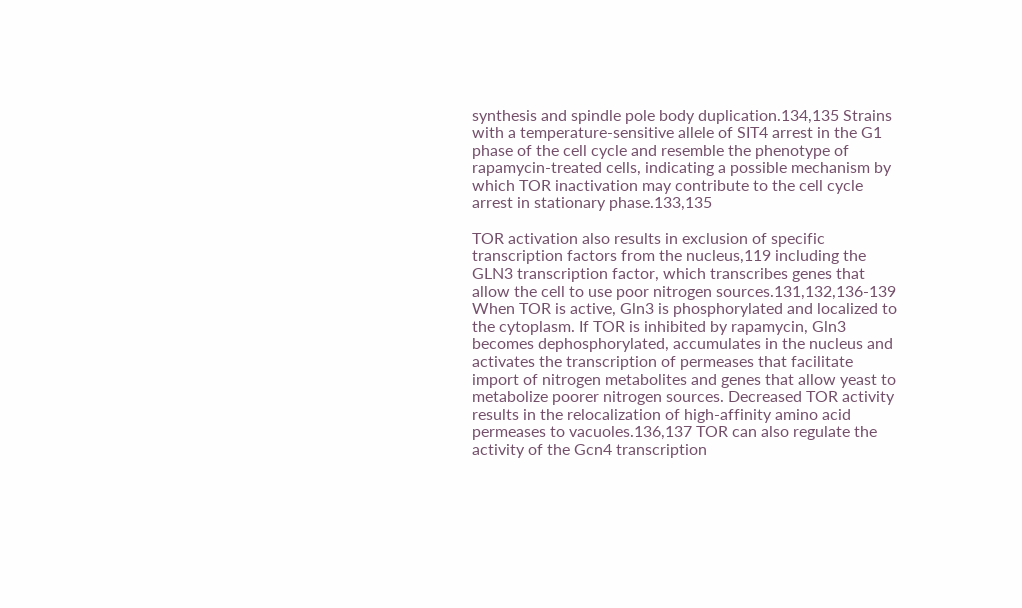synthesis and spindle pole body duplication.134,135 Strains with a temperature-sensitive allele of SIT4 arrest in the G1 phase of the cell cycle and resemble the phenotype of rapamycin-treated cells, indicating a possible mechanism by which TOR inactivation may contribute to the cell cycle arrest in stationary phase.133,135

TOR activation also results in exclusion of specific transcription factors from the nucleus,119 including the GLN3 transcription factor, which transcribes genes that allow the cell to use poor nitrogen sources.131,132,136-139 When TOR is active, Gln3 is phosphorylated and localized to the cytoplasm. If TOR is inhibited by rapamycin, Gln3 becomes dephosphorylated, accumulates in the nucleus and activates the transcription of permeases that facilitate import of nitrogen metabolites and genes that allow yeast to metabolize poorer nitrogen sources. Decreased TOR activity results in the relocalization of high-affinity amino acid permeases to vacuoles.136,137 TOR can also regulate the activity of the Gcn4 transcription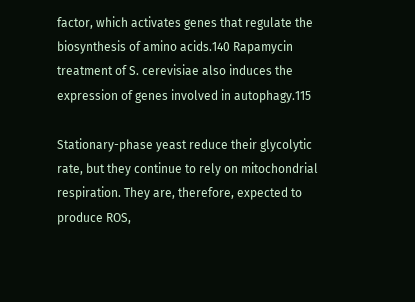factor, which activates genes that regulate the biosynthesis of amino acids.140 Rapamycin treatment of S. cerevisiae also induces the expression of genes involved in autophagy.115

Stationary-phase yeast reduce their glycolytic rate, but they continue to rely on mitochondrial respiration. They are, therefore, expected to produce ROS,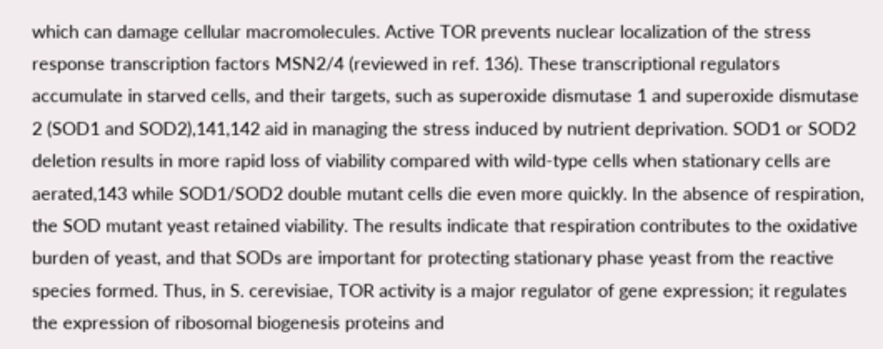which can damage cellular macromolecules. Active TOR prevents nuclear localization of the stress response transcription factors MSN2/4 (reviewed in ref. 136). These transcriptional regulators accumulate in starved cells, and their targets, such as superoxide dismutase 1 and superoxide dismutase 2 (SOD1 and SOD2),141,142 aid in managing the stress induced by nutrient deprivation. SOD1 or SOD2 deletion results in more rapid loss of viability compared with wild-type cells when stationary cells are aerated,143 while SOD1/SOD2 double mutant cells die even more quickly. In the absence of respiration, the SOD mutant yeast retained viability. The results indicate that respiration contributes to the oxidative burden of yeast, and that SODs are important for protecting stationary phase yeast from the reactive species formed. Thus, in S. cerevisiae, TOR activity is a major regulator of gene expression; it regulates the expression of ribosomal biogenesis proteins and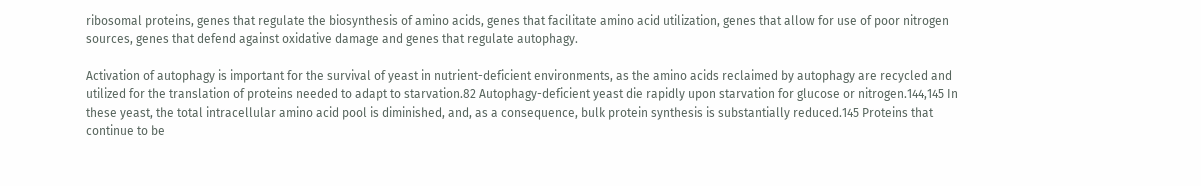ribosomal proteins, genes that regulate the biosynthesis of amino acids, genes that facilitate amino acid utilization, genes that allow for use of poor nitrogen sources, genes that defend against oxidative damage and genes that regulate autophagy.

Activation of autophagy is important for the survival of yeast in nutrient-deficient environments, as the amino acids reclaimed by autophagy are recycled and utilized for the translation of proteins needed to adapt to starvation.82 Autophagy-deficient yeast die rapidly upon starvation for glucose or nitrogen.144,145 In these yeast, the total intracellular amino acid pool is diminished, and, as a consequence, bulk protein synthesis is substantially reduced.145 Proteins that continue to be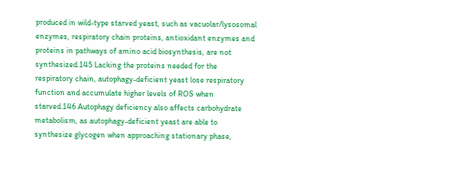produced in wild-type starved yeast, such as vacuolar/lysosomal enzymes, respiratory chain proteins, antioxidant enzymes and proteins in pathways of amino acid biosynthesis, are not synthesized.145 Lacking the proteins needed for the respiratory chain, autophagy-deficient yeast lose respiratory function and accumulate higher levels of ROS when starved.146 Autophagy deficiency also affects carbohydrate metabolism, as autophagy-deficient yeast are able to synthesize glycogen when approaching stationary phase,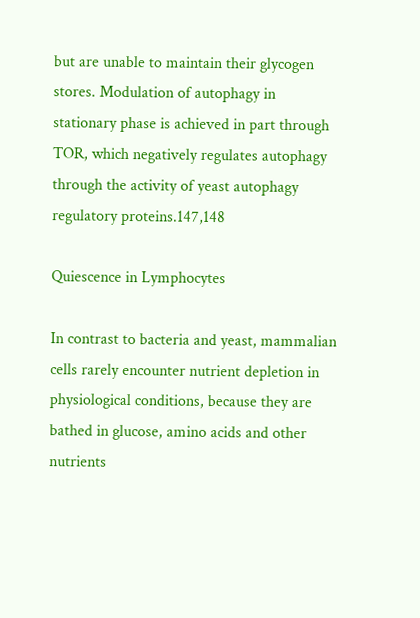but are unable to maintain their glycogen stores. Modulation of autophagy in stationary phase is achieved in part through TOR, which negatively regulates autophagy through the activity of yeast autophagy regulatory proteins.147,148

Quiescence in Lymphocytes

In contrast to bacteria and yeast, mammalian cells rarely encounter nutrient depletion in physiological conditions, because they are bathed in glucose, amino acids and other nutrients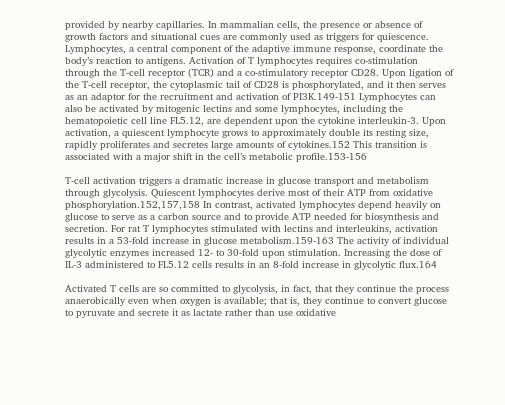provided by nearby capillaries. In mammalian cells, the presence or absence of growth factors and situational cues are commonly used as triggers for quiescence. Lymphocytes, a central component of the adaptive immune response, coordinate the body’s reaction to antigens. Activation of T lymphocytes requires co-stimulation through the T-cell receptor (TCR) and a co-stimulatory receptor CD28. Upon ligation of the T-cell receptor, the cytoplasmic tail of CD28 is phosphorylated, and it then serves as an adaptor for the recruitment and activation of PI3K.149-151 Lymphocytes can also be activated by mitogenic lectins and some lymphocytes, including the hematopoietic cell line FL5.12, are dependent upon the cytokine interleukin-3. Upon activation, a quiescent lymphocyte grows to approximately double its resting size, rapidly proliferates and secretes large amounts of cytokines.152 This transition is associated with a major shift in the cell’s metabolic profile.153-156

T-cell activation triggers a dramatic increase in glucose transport and metabolism through glycolysis. Quiescent lymphocytes derive most of their ATP from oxidative phosphorylation.152,157,158 In contrast, activated lymphocytes depend heavily on glucose to serve as a carbon source and to provide ATP needed for biosynthesis and secretion. For rat T lymphocytes stimulated with lectins and interleukins, activation results in a 53-fold increase in glucose metabolism.159-163 The activity of individual glycolytic enzymes increased 12- to 30-fold upon stimulation. Increasing the dose of IL-3 administered to FL5.12 cells results in an 8-fold increase in glycolytic flux.164

Activated T cells are so committed to glycolysis, in fact, that they continue the process anaerobically even when oxygen is available; that is, they continue to convert glucose to pyruvate and secrete it as lactate rather than use oxidative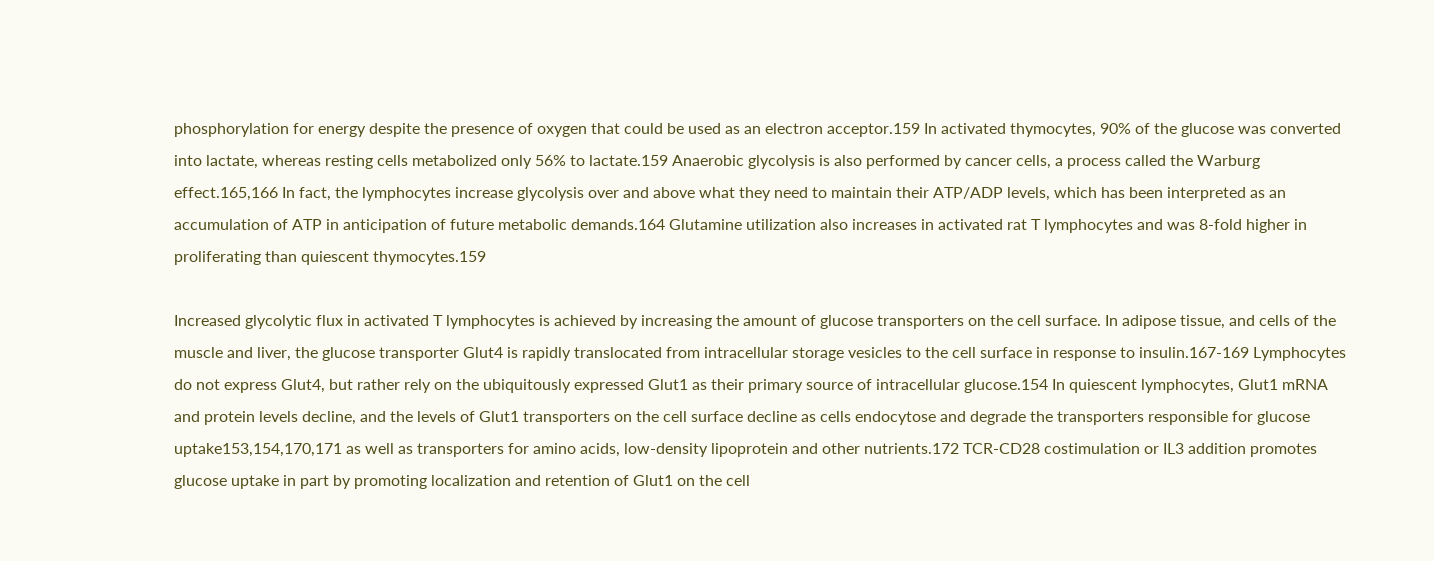phosphorylation for energy despite the presence of oxygen that could be used as an electron acceptor.159 In activated thymocytes, 90% of the glucose was converted into lactate, whereas resting cells metabolized only 56% to lactate.159 Anaerobic glycolysis is also performed by cancer cells, a process called the Warburg effect.165,166 In fact, the lymphocytes increase glycolysis over and above what they need to maintain their ATP/ADP levels, which has been interpreted as an accumulation of ATP in anticipation of future metabolic demands.164 Glutamine utilization also increases in activated rat T lymphocytes and was 8-fold higher in proliferating than quiescent thymocytes.159

Increased glycolytic flux in activated T lymphocytes is achieved by increasing the amount of glucose transporters on the cell surface. In adipose tissue, and cells of the muscle and liver, the glucose transporter Glut4 is rapidly translocated from intracellular storage vesicles to the cell surface in response to insulin.167-169 Lymphocytes do not express Glut4, but rather rely on the ubiquitously expressed Glut1 as their primary source of intracellular glucose.154 In quiescent lymphocytes, Glut1 mRNA and protein levels decline, and the levels of Glut1 transporters on the cell surface decline as cells endocytose and degrade the transporters responsible for glucose uptake153,154,170,171 as well as transporters for amino acids, low-density lipoprotein and other nutrients.172 TCR-CD28 costimulation or IL3 addition promotes glucose uptake in part by promoting localization and retention of Glut1 on the cell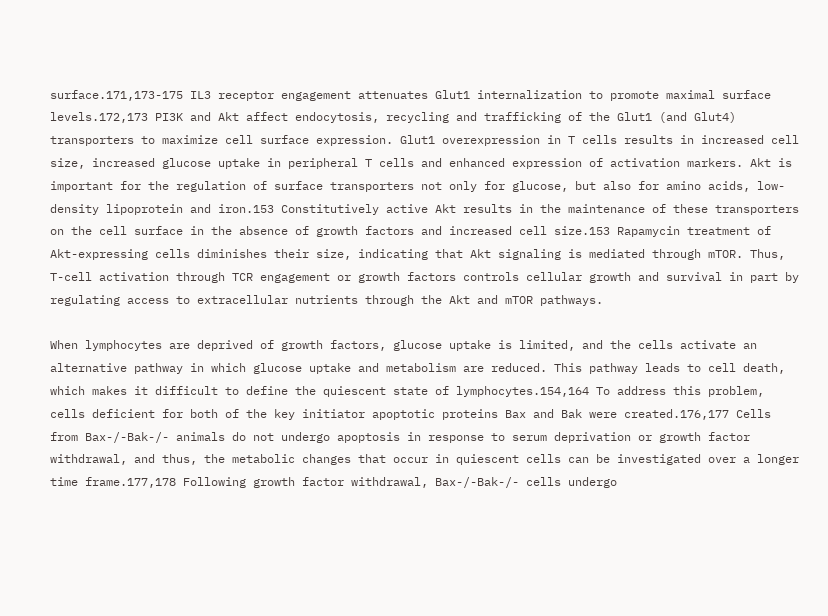surface.171,173-175 IL3 receptor engagement attenuates Glut1 internalization to promote maximal surface levels.172,173 PI3K and Akt affect endocytosis, recycling and trafficking of the Glut1 (and Glut4) transporters to maximize cell surface expression. Glut1 overexpression in T cells results in increased cell size, increased glucose uptake in peripheral T cells and enhanced expression of activation markers. Akt is important for the regulation of surface transporters not only for glucose, but also for amino acids, low-density lipoprotein and iron.153 Constitutively active Akt results in the maintenance of these transporters on the cell surface in the absence of growth factors and increased cell size.153 Rapamycin treatment of Akt-expressing cells diminishes their size, indicating that Akt signaling is mediated through mTOR. Thus, T-cell activation through TCR engagement or growth factors controls cellular growth and survival in part by regulating access to extracellular nutrients through the Akt and mTOR pathways.

When lymphocytes are deprived of growth factors, glucose uptake is limited, and the cells activate an alternative pathway in which glucose uptake and metabolism are reduced. This pathway leads to cell death, which makes it difficult to define the quiescent state of lymphocytes.154,164 To address this problem, cells deficient for both of the key initiator apoptotic proteins Bax and Bak were created.176,177 Cells from Bax-/-Bak-/- animals do not undergo apoptosis in response to serum deprivation or growth factor withdrawal, and thus, the metabolic changes that occur in quiescent cells can be investigated over a longer time frame.177,178 Following growth factor withdrawal, Bax-/-Bak-/- cells undergo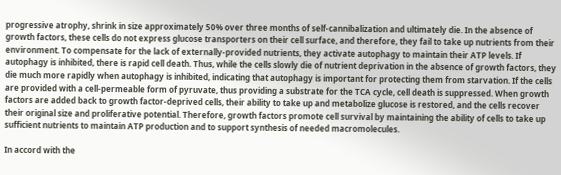progressive atrophy, shrink in size approximately 50% over three months of self-cannibalization and ultimately die. In the absence of growth factors, these cells do not express glucose transporters on their cell surface, and therefore, they fail to take up nutrients from their environment. To compensate for the lack of externally-provided nutrients, they activate autophagy to maintain their ATP levels. If autophagy is inhibited, there is rapid cell death. Thus, while the cells slowly die of nutrient deprivation in the absence of growth factors, they die much more rapidly when autophagy is inhibited, indicating that autophagy is important for protecting them from starvation. If the cells are provided with a cell-permeable form of pyruvate, thus providing a substrate for the TCA cycle, cell death is suppressed. When growth factors are added back to growth factor-deprived cells, their ability to take up and metabolize glucose is restored, and the cells recover their original size and proliferative potential. Therefore, growth factors promote cell survival by maintaining the ability of cells to take up sufficient nutrients to maintain ATP production and to support synthesis of needed macromolecules.

In accord with the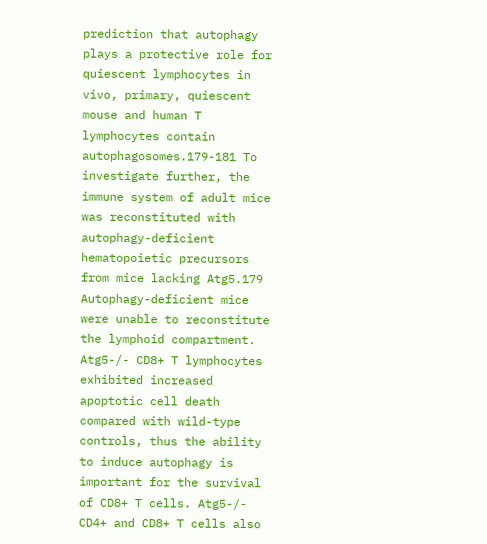prediction that autophagy plays a protective role for quiescent lymphocytes in vivo, primary, quiescent mouse and human T lymphocytes contain autophagosomes.179-181 To investigate further, the immune system of adult mice was reconstituted with autophagy-deficient hematopoietic precursors from mice lacking Atg5.179 Autophagy-deficient mice were unable to reconstitute the lymphoid compartment. Atg5-/- CD8+ T lymphocytes exhibited increased apoptotic cell death compared with wild-type controls, thus the ability to induce autophagy is important for the survival of CD8+ T cells. Atg5-/- CD4+ and CD8+ T cells also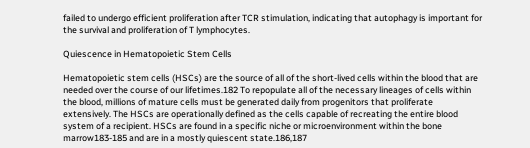failed to undergo efficient proliferation after TCR stimulation, indicating that autophagy is important for the survival and proliferation of T lymphocytes.

Quiescence in Hematopoietic Stem Cells

Hematopoietic stem cells (HSCs) are the source of all of the short-lived cells within the blood that are needed over the course of our lifetimes.182 To repopulate all of the necessary lineages of cells within the blood, millions of mature cells must be generated daily from progenitors that proliferate extensively. The HSCs are operationally defined as the cells capable of recreating the entire blood system of a recipient. HSCs are found in a specific niche or microenvironment within the bone marrow183-185 and are in a mostly quiescent state.186,187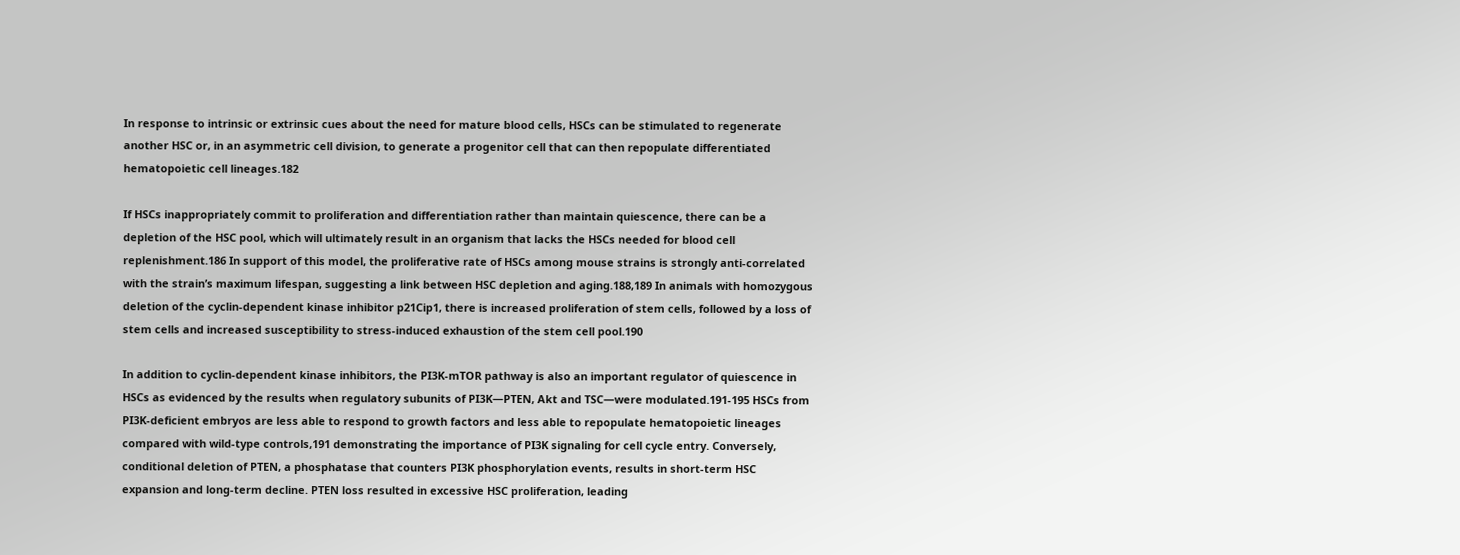In response to intrinsic or extrinsic cues about the need for mature blood cells, HSCs can be stimulated to regenerate another HSC or, in an asymmetric cell division, to generate a progenitor cell that can then repopulate differentiated hematopoietic cell lineages.182

If HSCs inappropriately commit to proliferation and differentiation rather than maintain quiescence, there can be a depletion of the HSC pool, which will ultimately result in an organism that lacks the HSCs needed for blood cell replenishment.186 In support of this model, the proliferative rate of HSCs among mouse strains is strongly anti-correlated with the strain’s maximum lifespan, suggesting a link between HSC depletion and aging.188,189 In animals with homozygous deletion of the cyclin-dependent kinase inhibitor p21Cip1, there is increased proliferation of stem cells, followed by a loss of stem cells and increased susceptibility to stress-induced exhaustion of the stem cell pool.190

In addition to cyclin-dependent kinase inhibitors, the PI3K-mTOR pathway is also an important regulator of quiescence in HSCs as evidenced by the results when regulatory subunits of PI3K—PTEN, Akt and TSC—were modulated.191-195 HSCs from PI3K-deficient embryos are less able to respond to growth factors and less able to repopulate hematopoietic lineages compared with wild-type controls,191 demonstrating the importance of PI3K signaling for cell cycle entry. Conversely, conditional deletion of PTEN, a phosphatase that counters PI3K phosphorylation events, results in short-term HSC expansion and long-term decline. PTEN loss resulted in excessive HSC proliferation, leading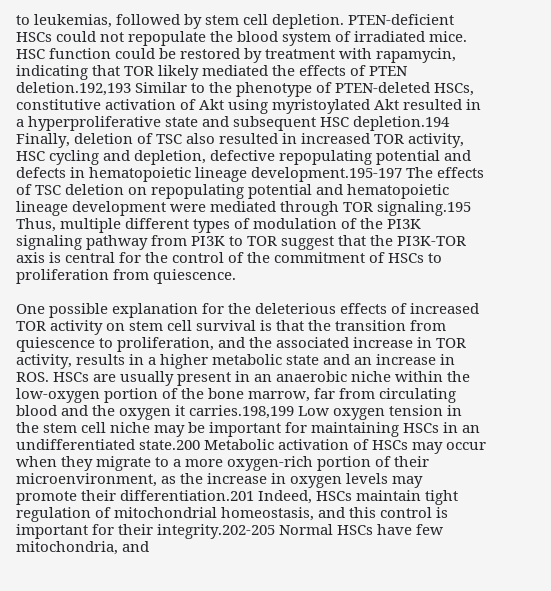to leukemias, followed by stem cell depletion. PTEN-deficient HSCs could not repopulate the blood system of irradiated mice. HSC function could be restored by treatment with rapamycin, indicating that TOR likely mediated the effects of PTEN deletion.192,193 Similar to the phenotype of PTEN-deleted HSCs, constitutive activation of Akt using myristoylated Akt resulted in a hyperproliferative state and subsequent HSC depletion.194 Finally, deletion of TSC also resulted in increased TOR activity, HSC cycling and depletion, defective repopulating potential and defects in hematopoietic lineage development.195-197 The effects of TSC deletion on repopulating potential and hematopoietic lineage development were mediated through TOR signaling.195 Thus, multiple different types of modulation of the PI3K signaling pathway from PI3K to TOR suggest that the PI3K-TOR axis is central for the control of the commitment of HSCs to proliferation from quiescence.

One possible explanation for the deleterious effects of increased TOR activity on stem cell survival is that the transition from quiescence to proliferation, and the associated increase in TOR activity, results in a higher metabolic state and an increase in ROS. HSCs are usually present in an anaerobic niche within the low-oxygen portion of the bone marrow, far from circulating blood and the oxygen it carries.198,199 Low oxygen tension in the stem cell niche may be important for maintaining HSCs in an undifferentiated state.200 Metabolic activation of HSCs may occur when they migrate to a more oxygen-rich portion of their microenvironment, as the increase in oxygen levels may promote their differentiation.201 Indeed, HSCs maintain tight regulation of mitochondrial homeostasis, and this control is important for their integrity.202-205 Normal HSCs have few mitochondria, and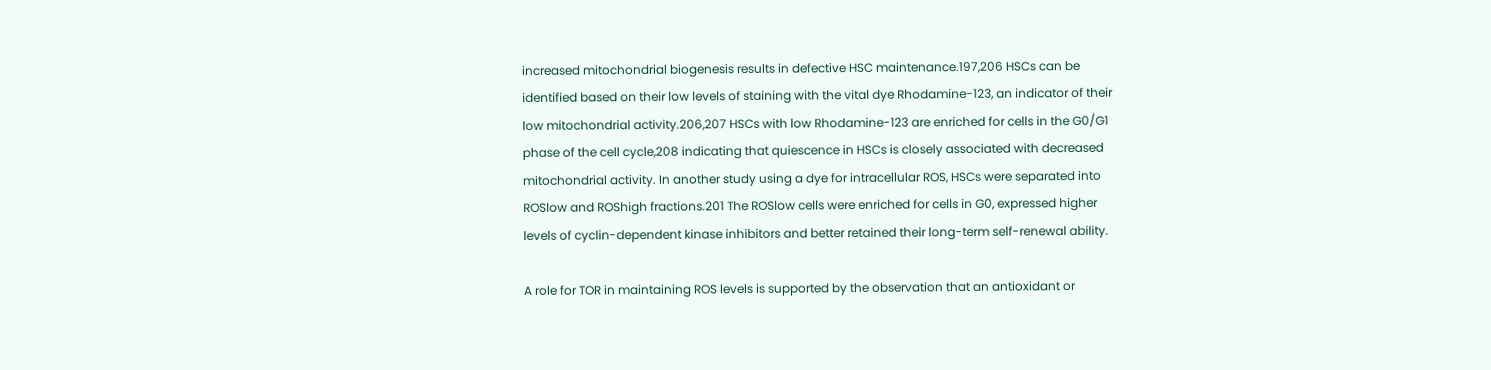increased mitochondrial biogenesis results in defective HSC maintenance.197,206 HSCs can be identified based on their low levels of staining with the vital dye Rhodamine-123, an indicator of their low mitochondrial activity.206,207 HSCs with low Rhodamine-123 are enriched for cells in the G0/G1 phase of the cell cycle,208 indicating that quiescence in HSCs is closely associated with decreased mitochondrial activity. In another study using a dye for intracellular ROS, HSCs were separated into ROSlow and ROShigh fractions.201 The ROSlow cells were enriched for cells in G0, expressed higher levels of cyclin-dependent kinase inhibitors and better retained their long-term self-renewal ability.

A role for TOR in maintaining ROS levels is supported by the observation that an antioxidant or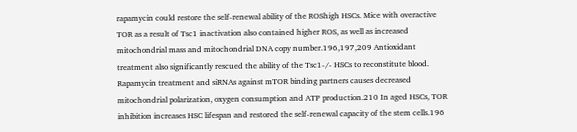rapamycin could restore the self-renewal ability of the ROShigh HSCs. Mice with overactive TOR as a result of Tsc1 inactivation also contained higher ROS, as well as increased mitochondrial mass and mitochondrial DNA copy number.196,197,209 Antioxidant treatment also significantly rescued the ability of the Tsc1-/- HSCs to reconstitute blood. Rapamycin treatment and siRNAs against mTOR binding partners causes decreased mitochondrial polarization, oxygen consumption and ATP production.210 In aged HSCs, TOR inhibition increases HSC lifespan and restored the self-renewal capacity of the stem cells.196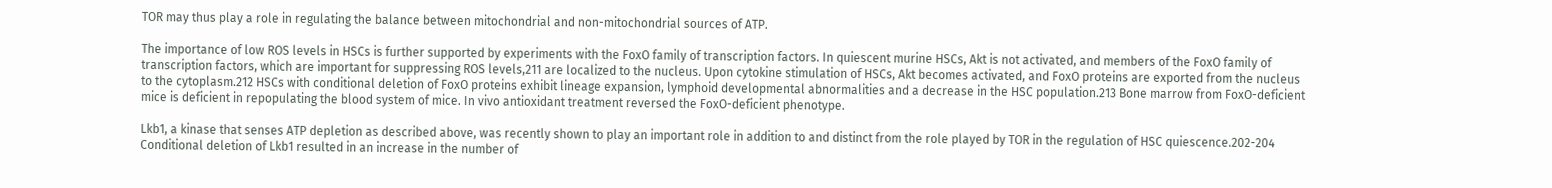TOR may thus play a role in regulating the balance between mitochondrial and non-mitochondrial sources of ATP.

The importance of low ROS levels in HSCs is further supported by experiments with the FoxO family of transcription factors. In quiescent murine HSCs, Akt is not activated, and members of the FoxO family of transcription factors, which are important for suppressing ROS levels,211 are localized to the nucleus. Upon cytokine stimulation of HSCs, Akt becomes activated, and FoxO proteins are exported from the nucleus to the cytoplasm.212 HSCs with conditional deletion of FoxO proteins exhibit lineage expansion, lymphoid developmental abnormalities and a decrease in the HSC population.213 Bone marrow from FoxO-deficient mice is deficient in repopulating the blood system of mice. In vivo antioxidant treatment reversed the FoxO-deficient phenotype.

Lkb1, a kinase that senses ATP depletion as described above, was recently shown to play an important role in addition to and distinct from the role played by TOR in the regulation of HSC quiescence.202-204 Conditional deletion of Lkb1 resulted in an increase in the number of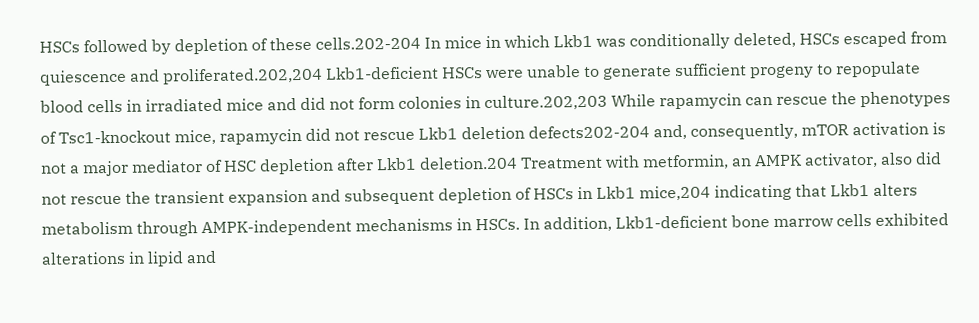HSCs followed by depletion of these cells.202-204 In mice in which Lkb1 was conditionally deleted, HSCs escaped from quiescence and proliferated.202,204 Lkb1-deficient HSCs were unable to generate sufficient progeny to repopulate blood cells in irradiated mice and did not form colonies in culture.202,203 While rapamycin can rescue the phenotypes of Tsc1-knockout mice, rapamycin did not rescue Lkb1 deletion defects202-204 and, consequently, mTOR activation is not a major mediator of HSC depletion after Lkb1 deletion.204 Treatment with metformin, an AMPK activator, also did not rescue the transient expansion and subsequent depletion of HSCs in Lkb1 mice,204 indicating that Lkb1 alters metabolism through AMPK-independent mechanisms in HSCs. In addition, Lkb1-deficient bone marrow cells exhibited alterations in lipid and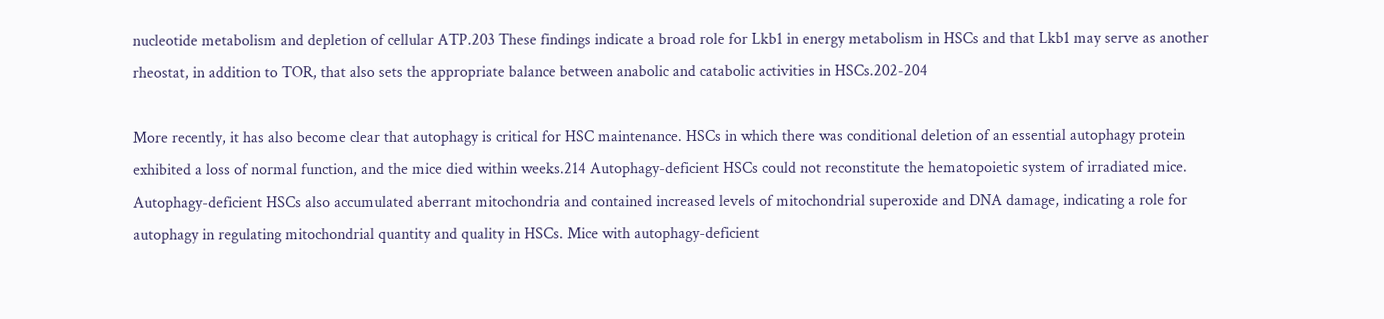nucleotide metabolism and depletion of cellular ATP.203 These findings indicate a broad role for Lkb1 in energy metabolism in HSCs and that Lkb1 may serve as another rheostat, in addition to TOR, that also sets the appropriate balance between anabolic and catabolic activities in HSCs.202-204

More recently, it has also become clear that autophagy is critical for HSC maintenance. HSCs in which there was conditional deletion of an essential autophagy protein exhibited a loss of normal function, and the mice died within weeks.214 Autophagy-deficient HSCs could not reconstitute the hematopoietic system of irradiated mice. Autophagy-deficient HSCs also accumulated aberrant mitochondria and contained increased levels of mitochondrial superoxide and DNA damage, indicating a role for autophagy in regulating mitochondrial quantity and quality in HSCs. Mice with autophagy-deficient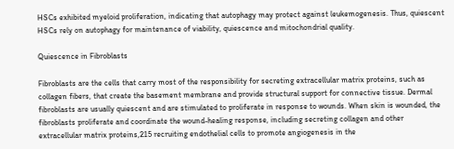HSCs exhibited myeloid proliferation, indicating that autophagy may protect against leukemogenesis. Thus, quiescent HSCs rely on autophagy for maintenance of viability, quiescence and mitochondrial quality.

Quiescence in Fibroblasts

Fibroblasts are the cells that carry most of the responsibility for secreting extracellular matrix proteins, such as collagen fibers, that create the basement membrane and provide structural support for connective tissue. Dermal fibroblasts are usually quiescent and are stimulated to proliferate in response to wounds. When skin is wounded, the fibroblasts proliferate and coordinate the wound-healing response, including secreting collagen and other extracellular matrix proteins,215 recruiting endothelial cells to promote angiogenesis in the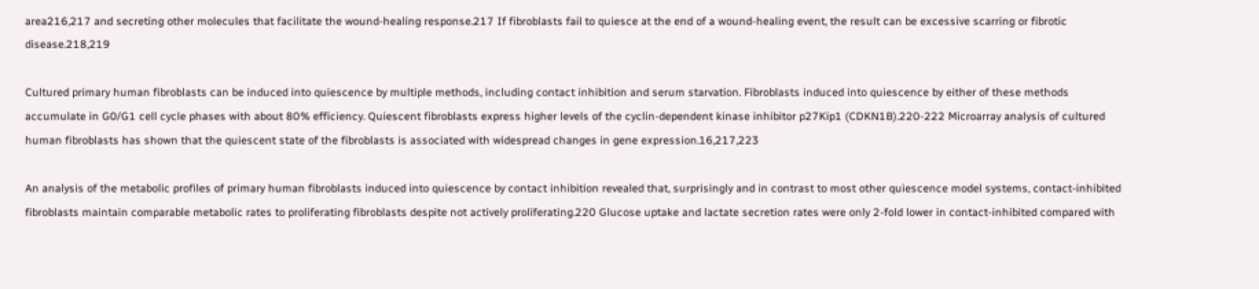area216,217 and secreting other molecules that facilitate the wound-healing response.217 If fibroblasts fail to quiesce at the end of a wound-healing event, the result can be excessive scarring or fibrotic disease.218,219

Cultured primary human fibroblasts can be induced into quiescence by multiple methods, including contact inhibition and serum starvation. Fibroblasts induced into quiescence by either of these methods accumulate in G0/G1 cell cycle phases with about 80% efficiency. Quiescent fibroblasts express higher levels of the cyclin-dependent kinase inhibitor p27Kip1 (CDKN1B).220-222 Microarray analysis of cultured human fibroblasts has shown that the quiescent state of the fibroblasts is associated with widespread changes in gene expression.16,217,223

An analysis of the metabolic profiles of primary human fibroblasts induced into quiescence by contact inhibition revealed that, surprisingly and in contrast to most other quiescence model systems, contact-inhibited fibroblasts maintain comparable metabolic rates to proliferating fibroblasts despite not actively proliferating.220 Glucose uptake and lactate secretion rates were only 2-fold lower in contact-inhibited compared with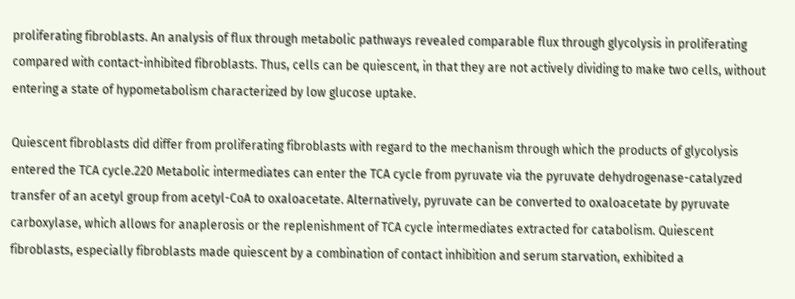proliferating fibroblasts. An analysis of flux through metabolic pathways revealed comparable flux through glycolysis in proliferating compared with contact-inhibited fibroblasts. Thus, cells can be quiescent, in that they are not actively dividing to make two cells, without entering a state of hypometabolism characterized by low glucose uptake.

Quiescent fibroblasts did differ from proliferating fibroblasts with regard to the mechanism through which the products of glycolysis entered the TCA cycle.220 Metabolic intermediates can enter the TCA cycle from pyruvate via the pyruvate dehydrogenase-catalyzed transfer of an acetyl group from acetyl-CoA to oxaloacetate. Alternatively, pyruvate can be converted to oxaloacetate by pyruvate carboxylase, which allows for anaplerosis or the replenishment of TCA cycle intermediates extracted for catabolism. Quiescent fibroblasts, especially fibroblasts made quiescent by a combination of contact inhibition and serum starvation, exhibited a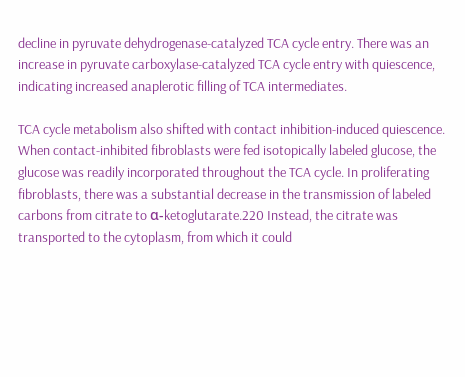decline in pyruvate dehydrogenase-catalyzed TCA cycle entry. There was an increase in pyruvate carboxylase-catalyzed TCA cycle entry with quiescence, indicating increased anaplerotic filling of TCA intermediates.

TCA cycle metabolism also shifted with contact inhibition-induced quiescence. When contact-inhibited fibroblasts were fed isotopically labeled glucose, the glucose was readily incorporated throughout the TCA cycle. In proliferating fibroblasts, there was a substantial decrease in the transmission of labeled carbons from citrate to α-ketoglutarate.220 Instead, the citrate was transported to the cytoplasm, from which it could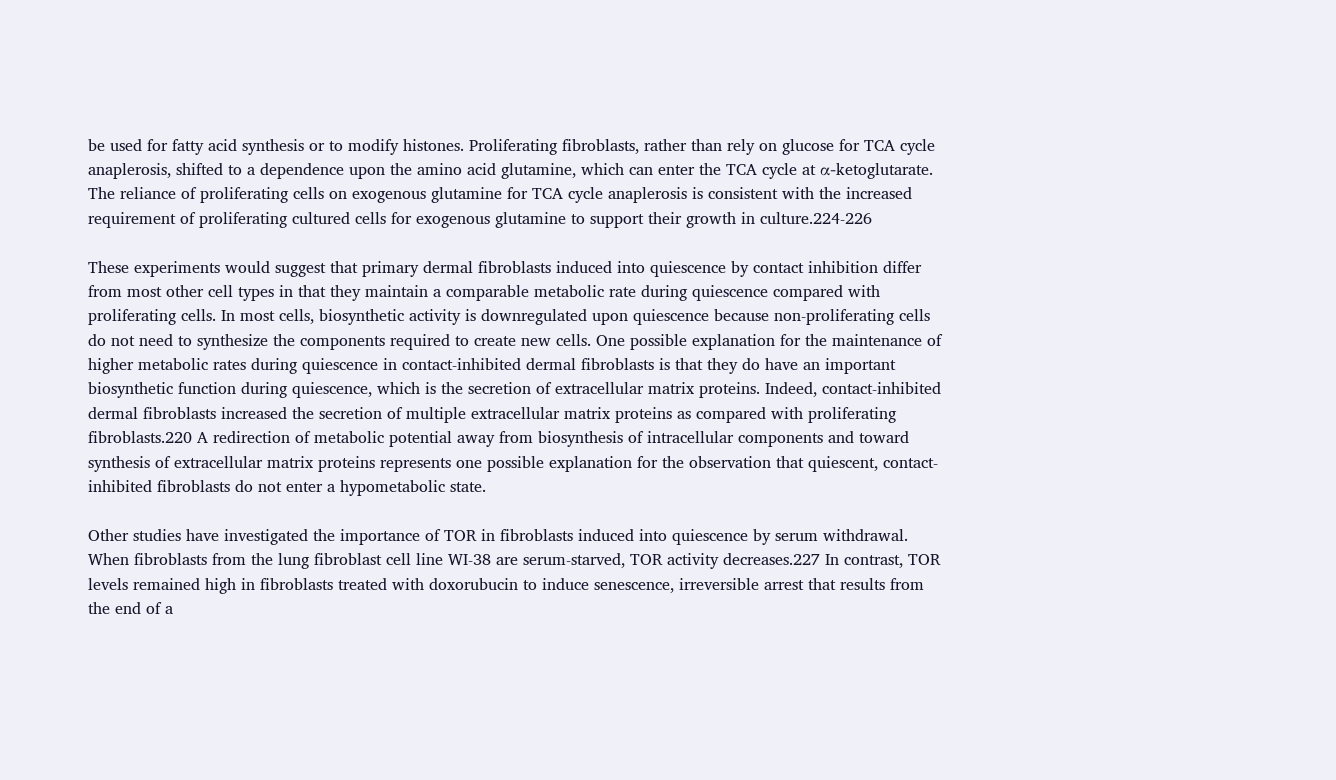be used for fatty acid synthesis or to modify histones. Proliferating fibroblasts, rather than rely on glucose for TCA cycle anaplerosis, shifted to a dependence upon the amino acid glutamine, which can enter the TCA cycle at α-ketoglutarate. The reliance of proliferating cells on exogenous glutamine for TCA cycle anaplerosis is consistent with the increased requirement of proliferating cultured cells for exogenous glutamine to support their growth in culture.224-226

These experiments would suggest that primary dermal fibroblasts induced into quiescence by contact inhibition differ from most other cell types in that they maintain a comparable metabolic rate during quiescence compared with proliferating cells. In most cells, biosynthetic activity is downregulated upon quiescence because non-proliferating cells do not need to synthesize the components required to create new cells. One possible explanation for the maintenance of higher metabolic rates during quiescence in contact-inhibited dermal fibroblasts is that they do have an important biosynthetic function during quiescence, which is the secretion of extracellular matrix proteins. Indeed, contact-inhibited dermal fibroblasts increased the secretion of multiple extracellular matrix proteins as compared with proliferating fibroblasts.220 A redirection of metabolic potential away from biosynthesis of intracellular components and toward synthesis of extracellular matrix proteins represents one possible explanation for the observation that quiescent, contact-inhibited fibroblasts do not enter a hypometabolic state.

Other studies have investigated the importance of TOR in fibroblasts induced into quiescence by serum withdrawal. When fibroblasts from the lung fibroblast cell line WI-38 are serum-starved, TOR activity decreases.227 In contrast, TOR levels remained high in fibroblasts treated with doxorubucin to induce senescence, irreversible arrest that results from the end of a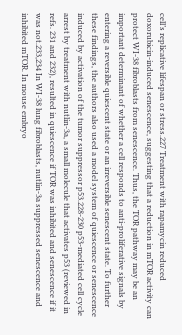cell’s replicative lifespan or stress.227 Treatment with rapamycin reduced doxorubicin-induced senescence, suggesting that a reduction in mTOR activity can protect WI-38 fibroblasts from senescence. Thus, the TOR pathway may be an important determinant of whether a cell responds to anti-proliferative signals by entering a reversible quiescent state or an irreversible senescent state. To further these findings, the authors also used a model system of quiescence or senescence induced by activation of the tumor suppressor p53.228-230 p53-mediated cell cycle arrest by treatment with nutlin-3a, a small molecule that activates p53 (reviewed in refs. 231 and 232), resulted in quiescence if TOR was inhibited and senescence if it was not.233,234 In WI-38 lung fibroblasts, nutlin-3a suppressed senescence and inhibited mTOR. In mouse embryo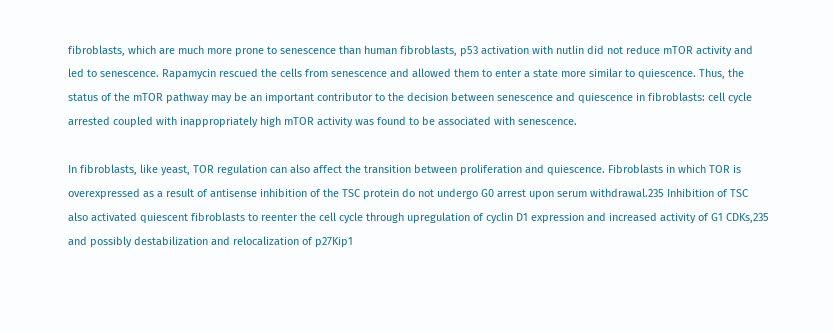fibroblasts, which are much more prone to senescence than human fibroblasts, p53 activation with nutlin did not reduce mTOR activity and led to senescence. Rapamycin rescued the cells from senescence and allowed them to enter a state more similar to quiescence. Thus, the status of the mTOR pathway may be an important contributor to the decision between senescence and quiescence in fibroblasts: cell cycle arrested coupled with inappropriately high mTOR activity was found to be associated with senescence.

In fibroblasts, like yeast, TOR regulation can also affect the transition between proliferation and quiescence. Fibroblasts in which TOR is overexpressed as a result of antisense inhibition of the TSC protein do not undergo G0 arrest upon serum withdrawal.235 Inhibition of TSC also activated quiescent fibroblasts to reenter the cell cycle through upregulation of cyclin D1 expression and increased activity of G1 CDKs,235 and possibly destabilization and relocalization of p27Kip1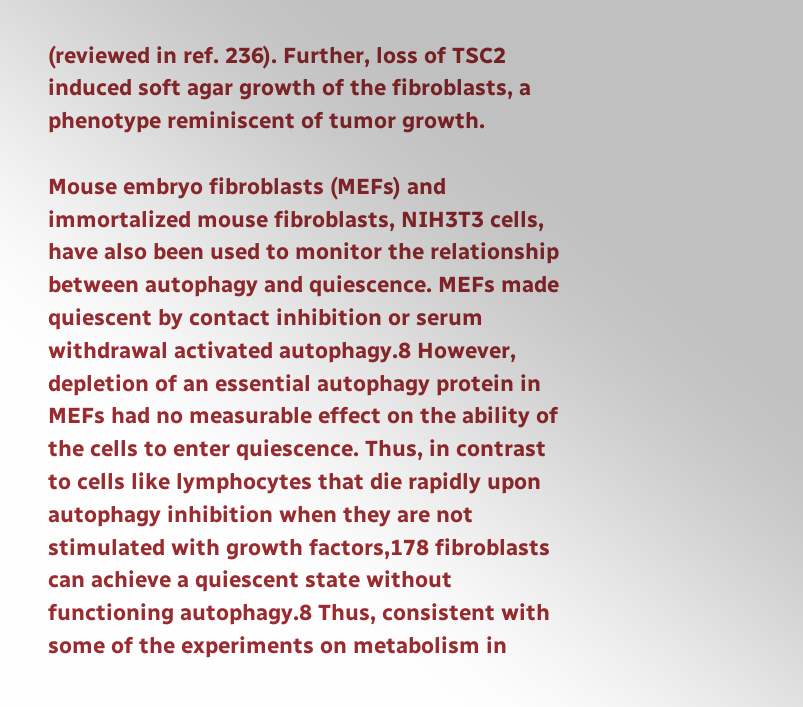(reviewed in ref. 236). Further, loss of TSC2 induced soft agar growth of the fibroblasts, a phenotype reminiscent of tumor growth.

Mouse embryo fibroblasts (MEFs) and immortalized mouse fibroblasts, NIH3T3 cells, have also been used to monitor the relationship between autophagy and quiescence. MEFs made quiescent by contact inhibition or serum withdrawal activated autophagy.8 However, depletion of an essential autophagy protein in MEFs had no measurable effect on the ability of the cells to enter quiescence. Thus, in contrast to cells like lymphocytes that die rapidly upon autophagy inhibition when they are not stimulated with growth factors,178 fibroblasts can achieve a quiescent state without functioning autophagy.8 Thus, consistent with some of the experiments on metabolism in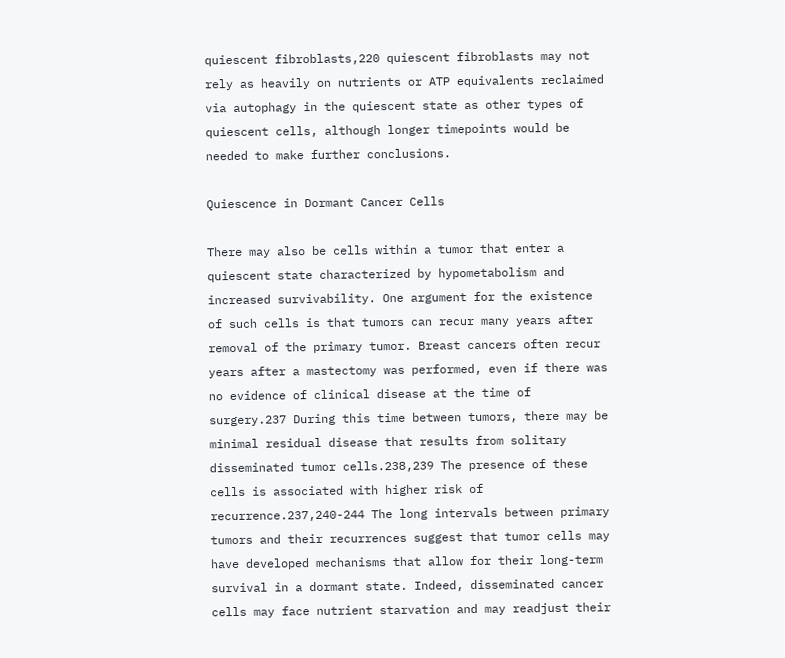quiescent fibroblasts,220 quiescent fibroblasts may not rely as heavily on nutrients or ATP equivalents reclaimed via autophagy in the quiescent state as other types of quiescent cells, although longer timepoints would be needed to make further conclusions.

Quiescence in Dormant Cancer Cells

There may also be cells within a tumor that enter a quiescent state characterized by hypometabolism and increased survivability. One argument for the existence of such cells is that tumors can recur many years after removal of the primary tumor. Breast cancers often recur years after a mastectomy was performed, even if there was no evidence of clinical disease at the time of surgery.237 During this time between tumors, there may be minimal residual disease that results from solitary disseminated tumor cells.238,239 The presence of these cells is associated with higher risk of recurrence.237,240-244 The long intervals between primary tumors and their recurrences suggest that tumor cells may have developed mechanisms that allow for their long-term survival in a dormant state. Indeed, disseminated cancer cells may face nutrient starvation and may readjust their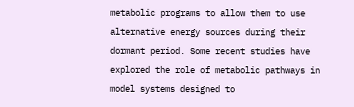metabolic programs to allow them to use alternative energy sources during their dormant period. Some recent studies have explored the role of metabolic pathways in model systems designed to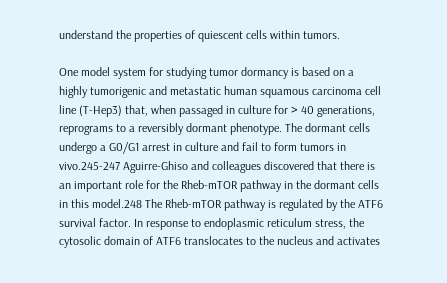understand the properties of quiescent cells within tumors.

One model system for studying tumor dormancy is based on a highly tumorigenic and metastatic human squamous carcinoma cell line (T-Hep3) that, when passaged in culture for > 40 generations, reprograms to a reversibly dormant phenotype. The dormant cells undergo a G0/G1 arrest in culture and fail to form tumors in vivo.245-247 Aguirre-Ghiso and colleagues discovered that there is an important role for the Rheb-mTOR pathway in the dormant cells in this model.248 The Rheb-mTOR pathway is regulated by the ATF6 survival factor. In response to endoplasmic reticulum stress, the cytosolic domain of ATF6 translocates to the nucleus and activates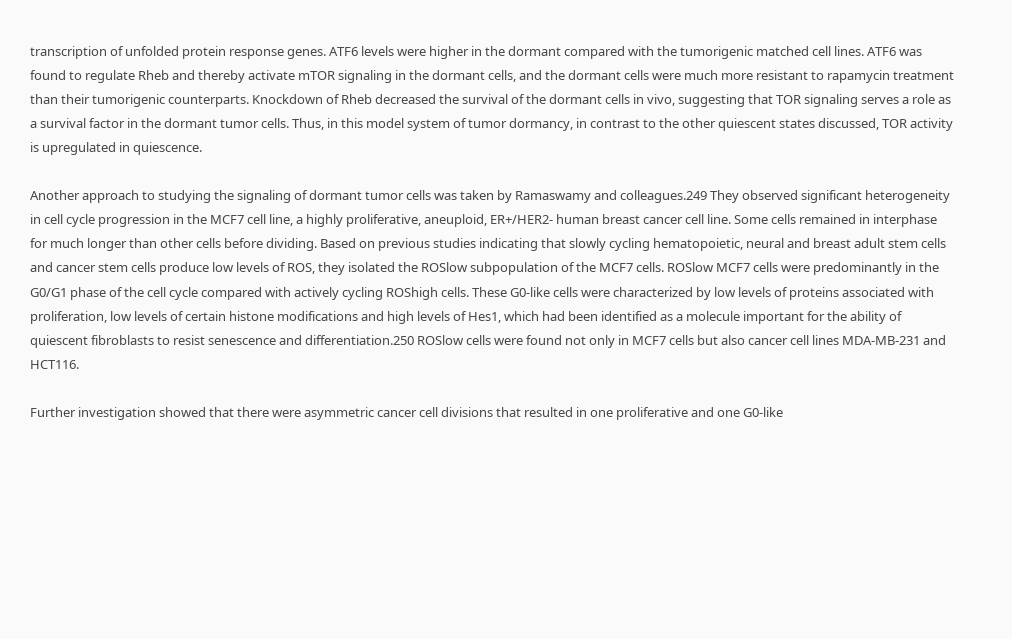transcription of unfolded protein response genes. ATF6 levels were higher in the dormant compared with the tumorigenic matched cell lines. ATF6 was found to regulate Rheb and thereby activate mTOR signaling in the dormant cells, and the dormant cells were much more resistant to rapamycin treatment than their tumorigenic counterparts. Knockdown of Rheb decreased the survival of the dormant cells in vivo, suggesting that TOR signaling serves a role as a survival factor in the dormant tumor cells. Thus, in this model system of tumor dormancy, in contrast to the other quiescent states discussed, TOR activity is upregulated in quiescence.

Another approach to studying the signaling of dormant tumor cells was taken by Ramaswamy and colleagues.249 They observed significant heterogeneity in cell cycle progression in the MCF7 cell line, a highly proliferative, aneuploid, ER+/HER2- human breast cancer cell line. Some cells remained in interphase for much longer than other cells before dividing. Based on previous studies indicating that slowly cycling hematopoietic, neural and breast adult stem cells and cancer stem cells produce low levels of ROS, they isolated the ROSlow subpopulation of the MCF7 cells. ROSlow MCF7 cells were predominantly in the G0/G1 phase of the cell cycle compared with actively cycling ROShigh cells. These G0-like cells were characterized by low levels of proteins associated with proliferation, low levels of certain histone modifications and high levels of Hes1, which had been identified as a molecule important for the ability of quiescent fibroblasts to resist senescence and differentiation.250 ROSlow cells were found not only in MCF7 cells but also cancer cell lines MDA-MB-231 and HCT116.

Further investigation showed that there were asymmetric cancer cell divisions that resulted in one proliferative and one G0-like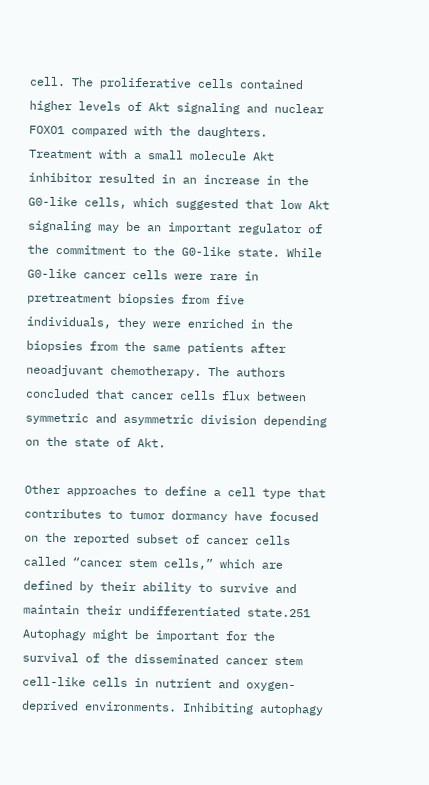cell. The proliferative cells contained higher levels of Akt signaling and nuclear FOXO1 compared with the daughters. Treatment with a small molecule Akt inhibitor resulted in an increase in the G0-like cells, which suggested that low Akt signaling may be an important regulator of the commitment to the G0-like state. While G0-like cancer cells were rare in pretreatment biopsies from five individuals, they were enriched in the biopsies from the same patients after neoadjuvant chemotherapy. The authors concluded that cancer cells flux between symmetric and asymmetric division depending on the state of Akt.

Other approaches to define a cell type that contributes to tumor dormancy have focused on the reported subset of cancer cells called “cancer stem cells,” which are defined by their ability to survive and maintain their undifferentiated state.251 Autophagy might be important for the survival of the disseminated cancer stem cell-like cells in nutrient and oxygen-deprived environments. Inhibiting autophagy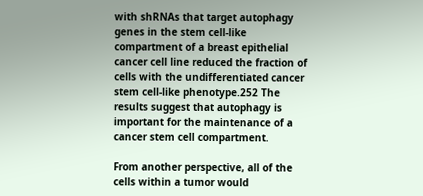with shRNAs that target autophagy genes in the stem cell-like compartment of a breast epithelial cancer cell line reduced the fraction of cells with the undifferentiated cancer stem cell-like phenotype.252 The results suggest that autophagy is important for the maintenance of a cancer stem cell compartment.

From another perspective, all of the cells within a tumor would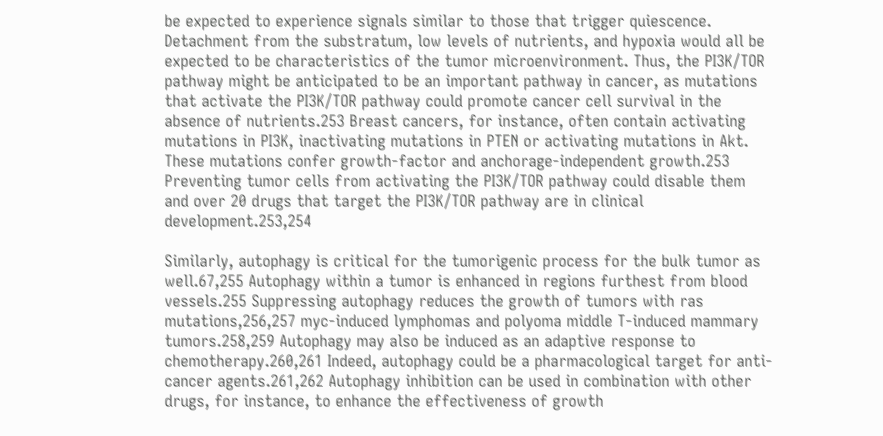be expected to experience signals similar to those that trigger quiescence. Detachment from the substratum, low levels of nutrients, and hypoxia would all be expected to be characteristics of the tumor microenvironment. Thus, the PI3K/TOR pathway might be anticipated to be an important pathway in cancer, as mutations that activate the PI3K/TOR pathway could promote cancer cell survival in the absence of nutrients.253 Breast cancers, for instance, often contain activating mutations in PI3K, inactivating mutations in PTEN or activating mutations in Akt. These mutations confer growth-factor and anchorage-independent growth.253 Preventing tumor cells from activating the PI3K/TOR pathway could disable them and over 20 drugs that target the PI3K/TOR pathway are in clinical development.253,254

Similarly, autophagy is critical for the tumorigenic process for the bulk tumor as well.67,255 Autophagy within a tumor is enhanced in regions furthest from blood vessels.255 Suppressing autophagy reduces the growth of tumors with ras mutations,256,257 myc-induced lymphomas and polyoma middle T-induced mammary tumors.258,259 Autophagy may also be induced as an adaptive response to chemotherapy.260,261 Indeed, autophagy could be a pharmacological target for anti-cancer agents.261,262 Autophagy inhibition can be used in combination with other drugs, for instance, to enhance the effectiveness of growth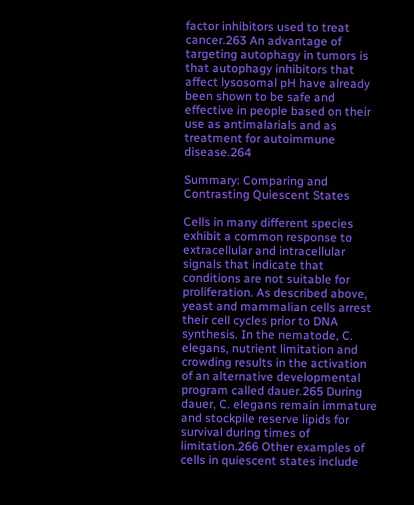factor inhibitors used to treat cancer.263 An advantage of targeting autophagy in tumors is that autophagy inhibitors that affect lysosomal pH have already been shown to be safe and effective in people based on their use as antimalarials and as treatment for autoimmune disease.264

Summary: Comparing and Contrasting Quiescent States

Cells in many different species exhibit a common response to extracellular and intracellular signals that indicate that conditions are not suitable for proliferation. As described above, yeast and mammalian cells arrest their cell cycles prior to DNA synthesis. In the nematode, C. elegans, nutrient limitation and crowding results in the activation of an alternative developmental program called dauer.265 During dauer, C. elegans remain immature and stockpile reserve lipids for survival during times of limitation.266 Other examples of cells in quiescent states include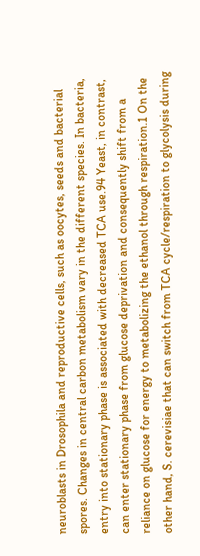neuroblasts in Drosophila and reproductive cells, such as oocytes, seeds and bacterial spores. Changes in central carbon metabolism vary in the different species. In bacteria, entry into stationary phase is associated with decreased TCA use.94 Yeast, in contrast, can enter stationary phase from glucose deprivation and consequently shift from a reliance on glucose for energy to metabolizing the ethanol through respiration.1 On the other hand, S. cerevisiae that can switch from TCA cycle/respiration to glycolysis during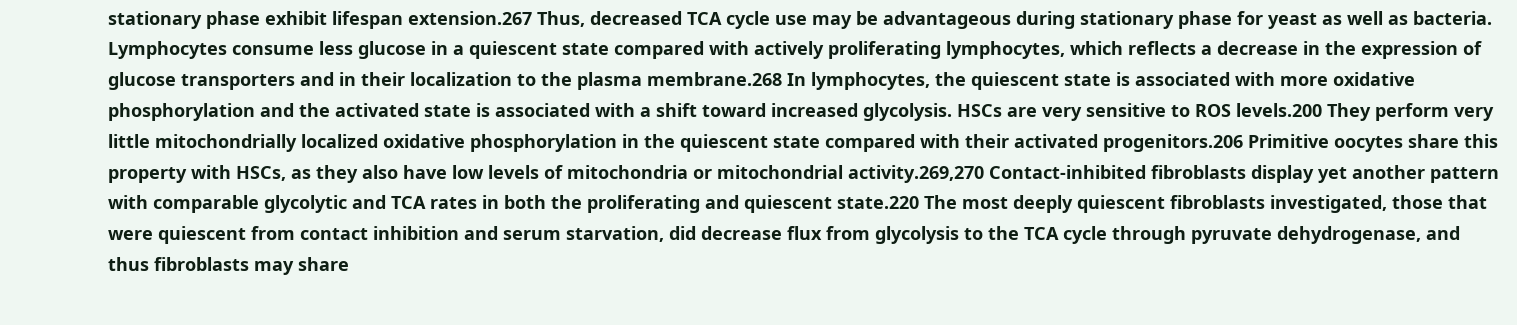stationary phase exhibit lifespan extension.267 Thus, decreased TCA cycle use may be advantageous during stationary phase for yeast as well as bacteria. Lymphocytes consume less glucose in a quiescent state compared with actively proliferating lymphocytes, which reflects a decrease in the expression of glucose transporters and in their localization to the plasma membrane.268 In lymphocytes, the quiescent state is associated with more oxidative phosphorylation and the activated state is associated with a shift toward increased glycolysis. HSCs are very sensitive to ROS levels.200 They perform very little mitochondrially localized oxidative phosphorylation in the quiescent state compared with their activated progenitors.206 Primitive oocytes share this property with HSCs, as they also have low levels of mitochondria or mitochondrial activity.269,270 Contact-inhibited fibroblasts display yet another pattern with comparable glycolytic and TCA rates in both the proliferating and quiescent state.220 The most deeply quiescent fibroblasts investigated, those that were quiescent from contact inhibition and serum starvation, did decrease flux from glycolysis to the TCA cycle through pyruvate dehydrogenase, and thus fibroblasts may share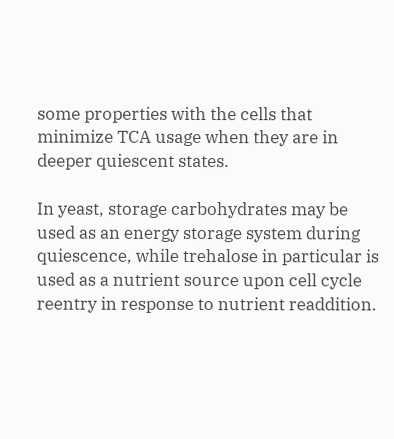some properties with the cells that minimize TCA usage when they are in deeper quiescent states.

In yeast, storage carbohydrates may be used as an energy storage system during quiescence, while trehalose in particular is used as a nutrient source upon cell cycle reentry in response to nutrient readdition.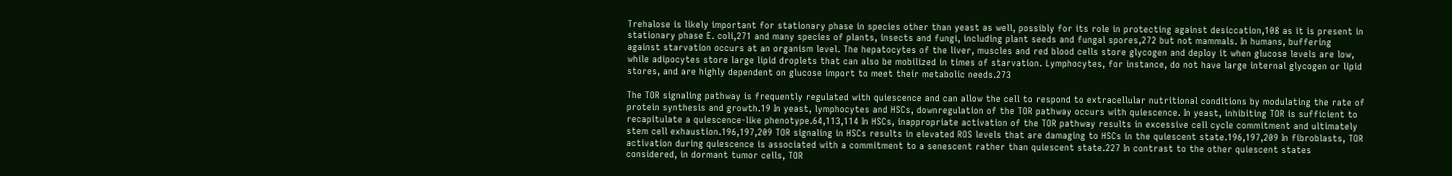Trehalose is likely important for stationary phase in species other than yeast as well, possibly for its role in protecting against desiccation,108 as it is present in stationary phase E. coli,271 and many species of plants, insects and fungi, including plant seeds and fungal spores,272 but not mammals. In humans, buffering against starvation occurs at an organism level. The hepatocytes of the liver, muscles and red blood cells store glycogen and deploy it when glucose levels are low, while adipocytes store large lipid droplets that can also be mobilized in times of starvation. Lymphocytes, for instance, do not have large internal glycogen or lipid stores, and are highly dependent on glucose import to meet their metabolic needs.273

The TOR signaling pathway is frequently regulated with quiescence and can allow the cell to respond to extracellular nutritional conditions by modulating the rate of protein synthesis and growth.19 In yeast, lymphocytes and HSCs, downregulation of the TOR pathway occurs with quiescence. In yeast, inhibiting TOR is sufficient to recapitulate a quiescence-like phenotype.64,113,114 In HSCs, inappropriate activation of the TOR pathway results in excessive cell cycle commitment and ultimately stem cell exhaustion.196,197,209 TOR signaling in HSCs results in elevated ROS levels that are damaging to HSCs in the quiescent state.196,197,209 In fibroblasts, TOR activation during quiescence is associated with a commitment to a senescent rather than quiescent state.227 In contrast to the other quiescent states considered, in dormant tumor cells, TOR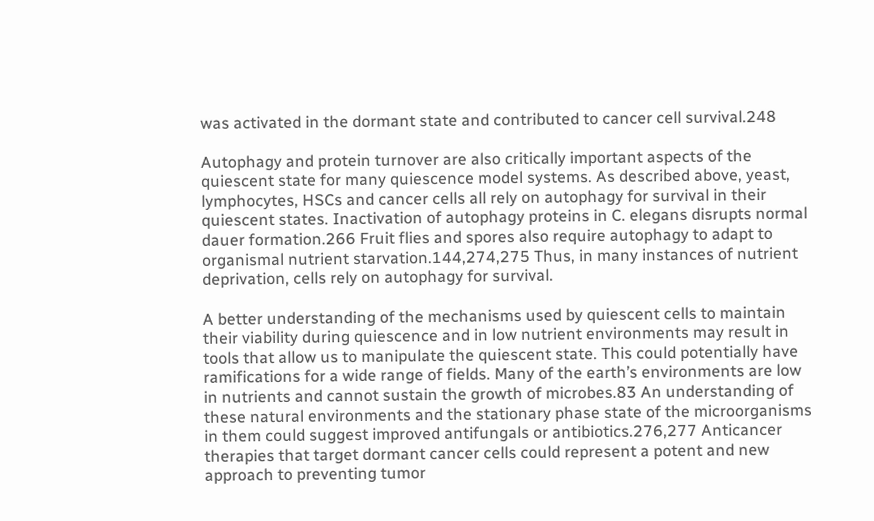was activated in the dormant state and contributed to cancer cell survival.248

Autophagy and protein turnover are also critically important aspects of the quiescent state for many quiescence model systems. As described above, yeast, lymphocytes, HSCs and cancer cells all rely on autophagy for survival in their quiescent states. Inactivation of autophagy proteins in C. elegans disrupts normal dauer formation.266 Fruit flies and spores also require autophagy to adapt to organismal nutrient starvation.144,274,275 Thus, in many instances of nutrient deprivation, cells rely on autophagy for survival.

A better understanding of the mechanisms used by quiescent cells to maintain their viability during quiescence and in low nutrient environments may result in tools that allow us to manipulate the quiescent state. This could potentially have ramifications for a wide range of fields. Many of the earth’s environments are low in nutrients and cannot sustain the growth of microbes.83 An understanding of these natural environments and the stationary phase state of the microorganisms in them could suggest improved antifungals or antibiotics.276,277 Anticancer therapies that target dormant cancer cells could represent a potent and new approach to preventing tumor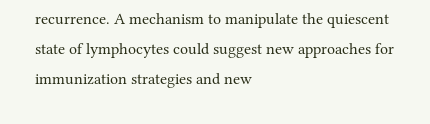recurrence. A mechanism to manipulate the quiescent state of lymphocytes could suggest new approaches for immunization strategies and new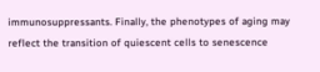immunosuppressants. Finally, the phenotypes of aging may reflect the transition of quiescent cells to senescence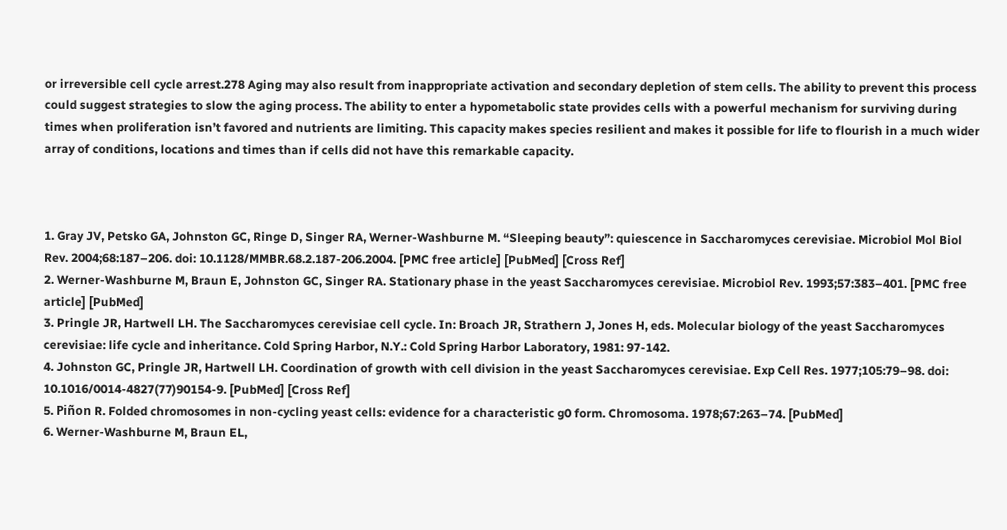or irreversible cell cycle arrest.278 Aging may also result from inappropriate activation and secondary depletion of stem cells. The ability to prevent this process could suggest strategies to slow the aging process. The ability to enter a hypometabolic state provides cells with a powerful mechanism for surviving during times when proliferation isn’t favored and nutrients are limiting. This capacity makes species resilient and makes it possible for life to flourish in a much wider array of conditions, locations and times than if cells did not have this remarkable capacity.



1. Gray JV, Petsko GA, Johnston GC, Ringe D, Singer RA, Werner-Washburne M. “Sleeping beauty”: quiescence in Saccharomyces cerevisiae. Microbiol Mol Biol Rev. 2004;68:187–206. doi: 10.1128/MMBR.68.2.187-206.2004. [PMC free article] [PubMed] [Cross Ref]
2. Werner-Washburne M, Braun E, Johnston GC, Singer RA. Stationary phase in the yeast Saccharomyces cerevisiae. Microbiol Rev. 1993;57:383–401. [PMC free article] [PubMed]
3. Pringle JR, Hartwell LH. The Saccharomyces cerevisiae cell cycle. In: Broach JR, Strathern J, Jones H, eds. Molecular biology of the yeast Saccharomyces cerevisiae: life cycle and inheritance. Cold Spring Harbor, N.Y.: Cold Spring Harbor Laboratory, 1981: 97-142.
4. Johnston GC, Pringle JR, Hartwell LH. Coordination of growth with cell division in the yeast Saccharomyces cerevisiae. Exp Cell Res. 1977;105:79–98. doi: 10.1016/0014-4827(77)90154-9. [PubMed] [Cross Ref]
5. Piñon R. Folded chromosomes in non-cycling yeast cells: evidence for a characteristic g0 form. Chromosoma. 1978;67:263–74. [PubMed]
6. Werner-Washburne M, Braun EL,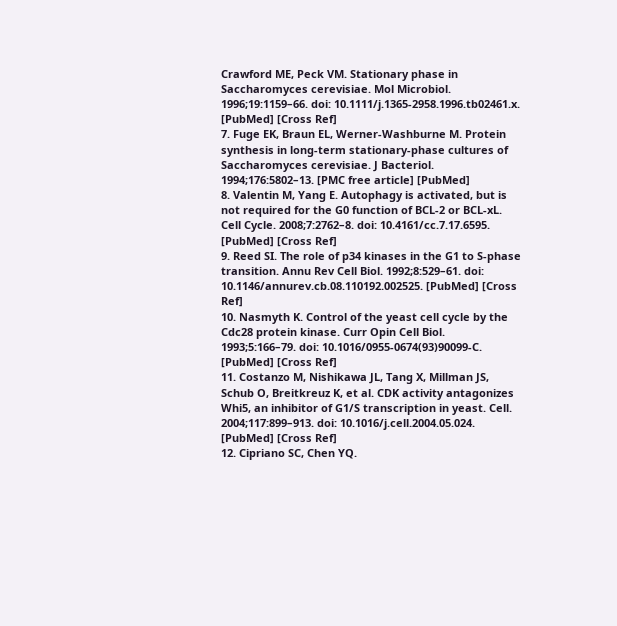Crawford ME, Peck VM. Stationary phase in Saccharomyces cerevisiae. Mol Microbiol. 1996;19:1159–66. doi: 10.1111/j.1365-2958.1996.tb02461.x. [PubMed] [Cross Ref]
7. Fuge EK, Braun EL, Werner-Washburne M. Protein synthesis in long-term stationary-phase cultures of Saccharomyces cerevisiae. J Bacteriol. 1994;176:5802–13. [PMC free article] [PubMed]
8. Valentin M, Yang E. Autophagy is activated, but is not required for the G0 function of BCL-2 or BCL-xL. Cell Cycle. 2008;7:2762–8. doi: 10.4161/cc.7.17.6595. [PubMed] [Cross Ref]
9. Reed SI. The role of p34 kinases in the G1 to S-phase transition. Annu Rev Cell Biol. 1992;8:529–61. doi: 10.1146/annurev.cb.08.110192.002525. [PubMed] [Cross Ref]
10. Nasmyth K. Control of the yeast cell cycle by the Cdc28 protein kinase. Curr Opin Cell Biol. 1993;5:166–79. doi: 10.1016/0955-0674(93)90099-C. [PubMed] [Cross Ref]
11. Costanzo M, Nishikawa JL, Tang X, Millman JS, Schub O, Breitkreuz K, et al. CDK activity antagonizes Whi5, an inhibitor of G1/S transcription in yeast. Cell. 2004;117:899–913. doi: 10.1016/j.cell.2004.05.024. [PubMed] [Cross Ref]
12. Cipriano SC, Chen YQ.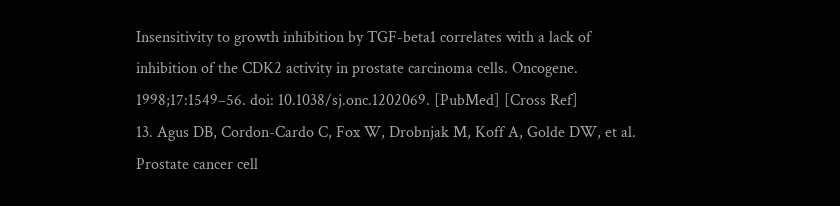Insensitivity to growth inhibition by TGF-beta1 correlates with a lack of inhibition of the CDK2 activity in prostate carcinoma cells. Oncogene. 1998;17:1549–56. doi: 10.1038/sj.onc.1202069. [PubMed] [Cross Ref]
13. Agus DB, Cordon-Cardo C, Fox W, Drobnjak M, Koff A, Golde DW, et al. Prostate cancer cell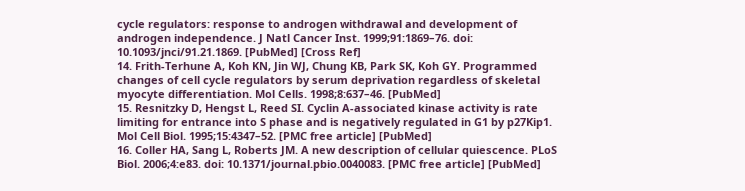cycle regulators: response to androgen withdrawal and development of androgen independence. J Natl Cancer Inst. 1999;91:1869–76. doi: 10.1093/jnci/91.21.1869. [PubMed] [Cross Ref]
14. Frith-Terhune A, Koh KN, Jin WJ, Chung KB, Park SK, Koh GY. Programmed changes of cell cycle regulators by serum deprivation regardless of skeletal myocyte differentiation. Mol Cells. 1998;8:637–46. [PubMed]
15. Resnitzky D, Hengst L, Reed SI. Cyclin A-associated kinase activity is rate limiting for entrance into S phase and is negatively regulated in G1 by p27Kip1. Mol Cell Biol. 1995;15:4347–52. [PMC free article] [PubMed]
16. Coller HA, Sang L, Roberts JM. A new description of cellular quiescence. PLoS Biol. 2006;4:e83. doi: 10.1371/journal.pbio.0040083. [PMC free article] [PubMed]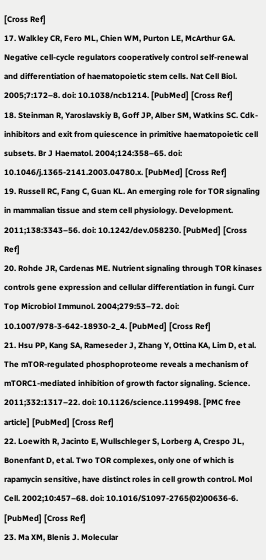[Cross Ref]
17. Walkley CR, Fero ML, Chien WM, Purton LE, McArthur GA. Negative cell-cycle regulators cooperatively control self-renewal and differentiation of haematopoietic stem cells. Nat Cell Biol. 2005;7:172–8. doi: 10.1038/ncb1214. [PubMed] [Cross Ref]
18. Steinman R, Yaroslavskiy B, Goff JP, Alber SM, Watkins SC. Cdk-inhibitors and exit from quiescence in primitive haematopoietic cell subsets. Br J Haematol. 2004;124:358–65. doi: 10.1046/j.1365-2141.2003.04780.x. [PubMed] [Cross Ref]
19. Russell RC, Fang C, Guan KL. An emerging role for TOR signaling in mammalian tissue and stem cell physiology. Development. 2011;138:3343–56. doi: 10.1242/dev.058230. [PubMed] [Cross Ref]
20. Rohde JR, Cardenas ME. Nutrient signaling through TOR kinases controls gene expression and cellular differentiation in fungi. Curr Top Microbiol Immunol. 2004;279:53–72. doi: 10.1007/978-3-642-18930-2_4. [PubMed] [Cross Ref]
21. Hsu PP, Kang SA, Rameseder J, Zhang Y, Ottina KA, Lim D, et al. The mTOR-regulated phosphoproteome reveals a mechanism of mTORC1-mediated inhibition of growth factor signaling. Science. 2011;332:1317–22. doi: 10.1126/science.1199498. [PMC free article] [PubMed] [Cross Ref]
22. Loewith R, Jacinto E, Wullschleger S, Lorberg A, Crespo JL, Bonenfant D, et al. Two TOR complexes, only one of which is rapamycin sensitive, have distinct roles in cell growth control. Mol Cell. 2002;10:457–68. doi: 10.1016/S1097-2765(02)00636-6. [PubMed] [Cross Ref]
23. Ma XM, Blenis J. Molecular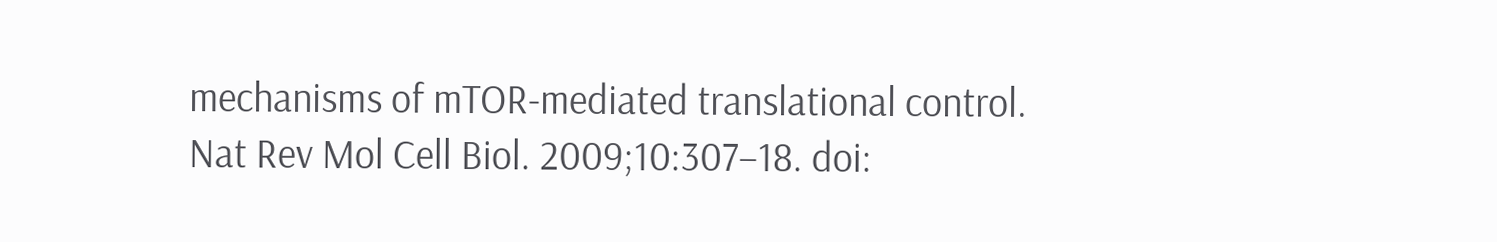mechanisms of mTOR-mediated translational control. Nat Rev Mol Cell Biol. 2009;10:307–18. doi: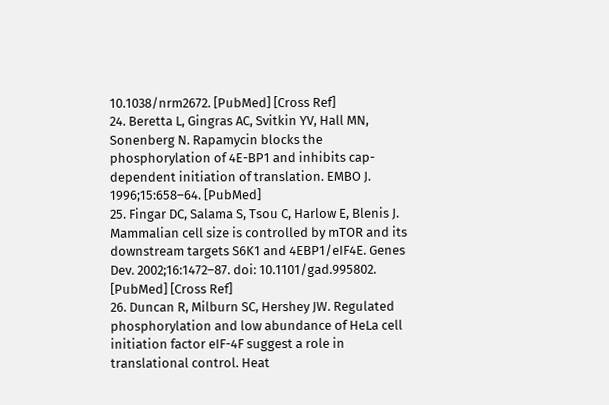10.1038/nrm2672. [PubMed] [Cross Ref]
24. Beretta L, Gingras AC, Svitkin YV, Hall MN, Sonenberg N. Rapamycin blocks the phosphorylation of 4E-BP1 and inhibits cap-dependent initiation of translation. EMBO J. 1996;15:658–64. [PubMed]
25. Fingar DC, Salama S, Tsou C, Harlow E, Blenis J. Mammalian cell size is controlled by mTOR and its downstream targets S6K1 and 4EBP1/eIF4E. Genes Dev. 2002;16:1472–87. doi: 10.1101/gad.995802. [PubMed] [Cross Ref]
26. Duncan R, Milburn SC, Hershey JW. Regulated phosphorylation and low abundance of HeLa cell initiation factor eIF-4F suggest a role in translational control. Heat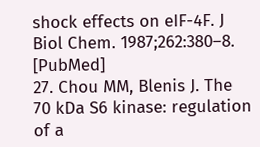shock effects on eIF-4F. J Biol Chem. 1987;262:380–8. [PubMed]
27. Chou MM, Blenis J. The 70 kDa S6 kinase: regulation of a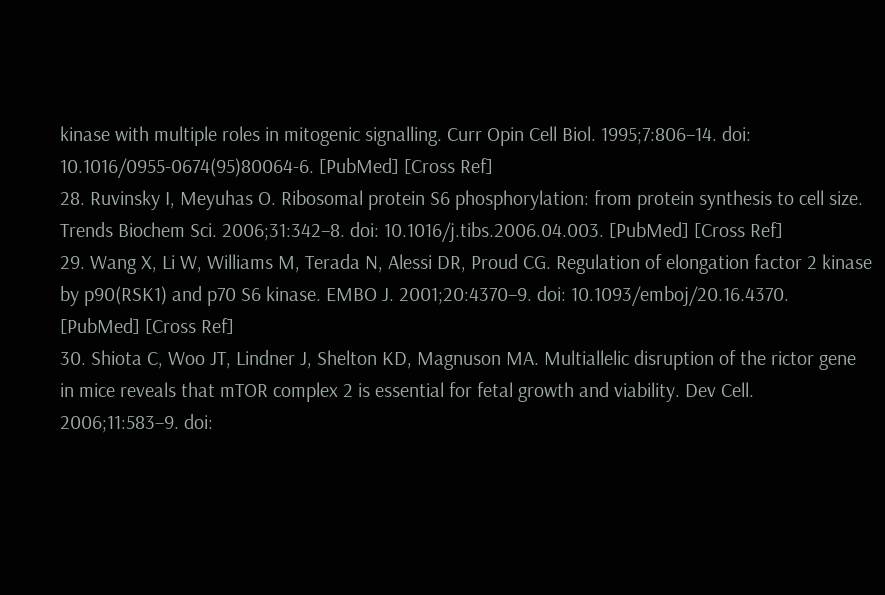kinase with multiple roles in mitogenic signalling. Curr Opin Cell Biol. 1995;7:806–14. doi: 10.1016/0955-0674(95)80064-6. [PubMed] [Cross Ref]
28. Ruvinsky I, Meyuhas O. Ribosomal protein S6 phosphorylation: from protein synthesis to cell size. Trends Biochem Sci. 2006;31:342–8. doi: 10.1016/j.tibs.2006.04.003. [PubMed] [Cross Ref]
29. Wang X, Li W, Williams M, Terada N, Alessi DR, Proud CG. Regulation of elongation factor 2 kinase by p90(RSK1) and p70 S6 kinase. EMBO J. 2001;20:4370–9. doi: 10.1093/emboj/20.16.4370. [PubMed] [Cross Ref]
30. Shiota C, Woo JT, Lindner J, Shelton KD, Magnuson MA. Multiallelic disruption of the rictor gene in mice reveals that mTOR complex 2 is essential for fetal growth and viability. Dev Cell. 2006;11:583–9. doi: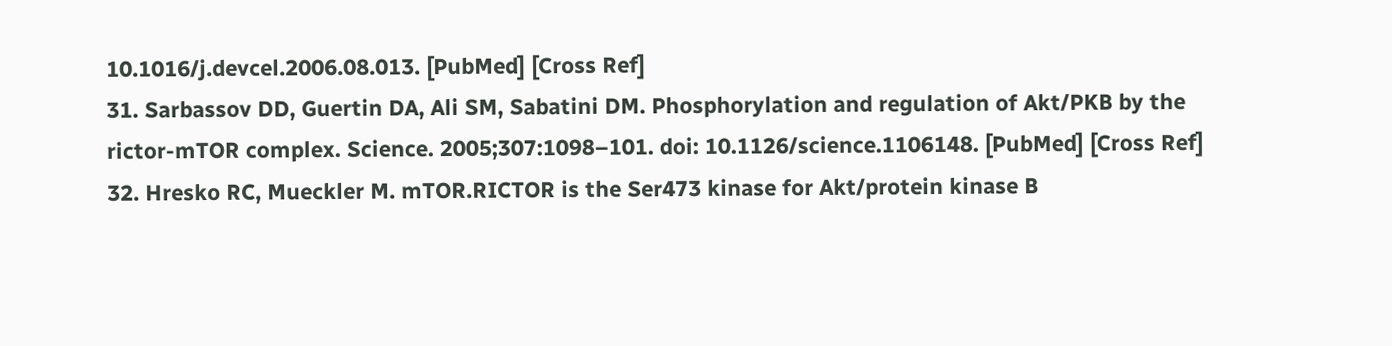10.1016/j.devcel.2006.08.013. [PubMed] [Cross Ref]
31. Sarbassov DD, Guertin DA, Ali SM, Sabatini DM. Phosphorylation and regulation of Akt/PKB by the rictor-mTOR complex. Science. 2005;307:1098–101. doi: 10.1126/science.1106148. [PubMed] [Cross Ref]
32. Hresko RC, Mueckler M. mTOR.RICTOR is the Ser473 kinase for Akt/protein kinase B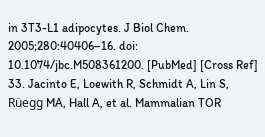in 3T3-L1 adipocytes. J Biol Chem. 2005;280:40406–16. doi: 10.1074/jbc.M508361200. [PubMed] [Cross Ref]
33. Jacinto E, Loewith R, Schmidt A, Lin S, Rüegg MA, Hall A, et al. Mammalian TOR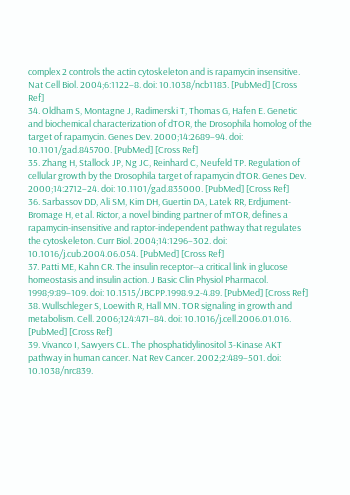complex 2 controls the actin cytoskeleton and is rapamycin insensitive. Nat Cell Biol. 2004;6:1122–8. doi: 10.1038/ncb1183. [PubMed] [Cross Ref]
34. Oldham S, Montagne J, Radimerski T, Thomas G, Hafen E. Genetic and biochemical characterization of dTOR, the Drosophila homolog of the target of rapamycin. Genes Dev. 2000;14:2689–94. doi: 10.1101/gad.845700. [PubMed] [Cross Ref]
35. Zhang H, Stallock JP, Ng JC, Reinhard C, Neufeld TP. Regulation of cellular growth by the Drosophila target of rapamycin dTOR. Genes Dev. 2000;14:2712–24. doi: 10.1101/gad.835000. [PubMed] [Cross Ref]
36. Sarbassov DD, Ali SM, Kim DH, Guertin DA, Latek RR, Erdjument-Bromage H, et al. Rictor, a novel binding partner of mTOR, defines a rapamycin-insensitive and raptor-independent pathway that regulates the cytoskeleton. Curr Biol. 2004;14:1296–302. doi: 10.1016/j.cub.2004.06.054. [PubMed] [Cross Ref]
37. Patti ME, Kahn CR. The insulin receptor--a critical link in glucose homeostasis and insulin action. J Basic Clin Physiol Pharmacol. 1998;9:89–109. doi: 10.1515/JBCPP.1998.9.2-4.89. [PubMed] [Cross Ref]
38. Wullschleger S, Loewith R, Hall MN. TOR signaling in growth and metabolism. Cell. 2006;124:471–84. doi: 10.1016/j.cell.2006.01.016. [PubMed] [Cross Ref]
39. Vivanco I, Sawyers CL. The phosphatidylinositol 3-Kinase AKT pathway in human cancer. Nat Rev Cancer. 2002;2:489–501. doi: 10.1038/nrc839.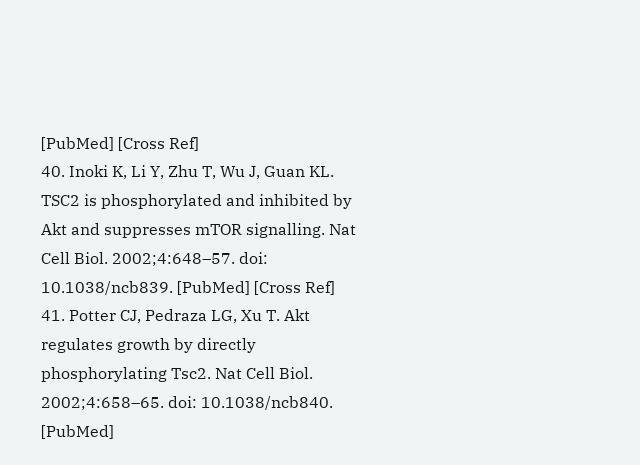[PubMed] [Cross Ref]
40. Inoki K, Li Y, Zhu T, Wu J, Guan KL. TSC2 is phosphorylated and inhibited by Akt and suppresses mTOR signalling. Nat Cell Biol. 2002;4:648–57. doi: 10.1038/ncb839. [PubMed] [Cross Ref]
41. Potter CJ, Pedraza LG, Xu T. Akt regulates growth by directly phosphorylating Tsc2. Nat Cell Biol. 2002;4:658–65. doi: 10.1038/ncb840. [PubMed]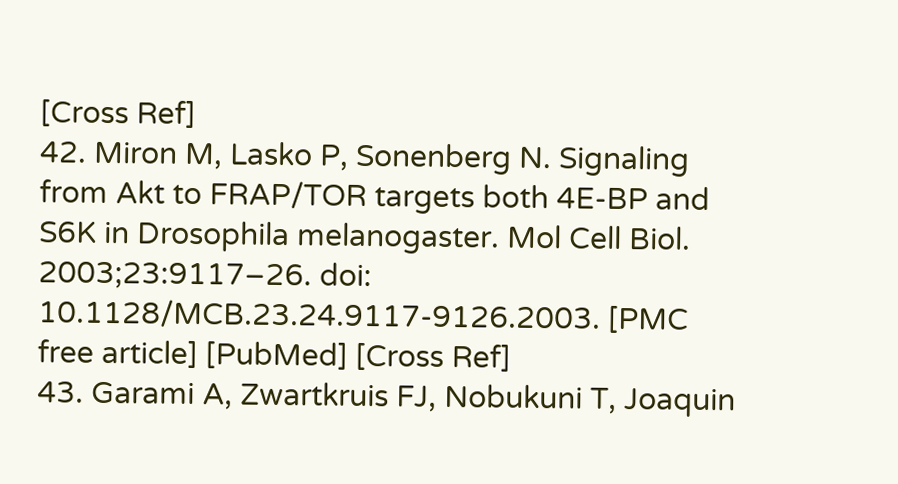[Cross Ref]
42. Miron M, Lasko P, Sonenberg N. Signaling from Akt to FRAP/TOR targets both 4E-BP and S6K in Drosophila melanogaster. Mol Cell Biol. 2003;23:9117–26. doi: 10.1128/MCB.23.24.9117-9126.2003. [PMC free article] [PubMed] [Cross Ref]
43. Garami A, Zwartkruis FJ, Nobukuni T, Joaquin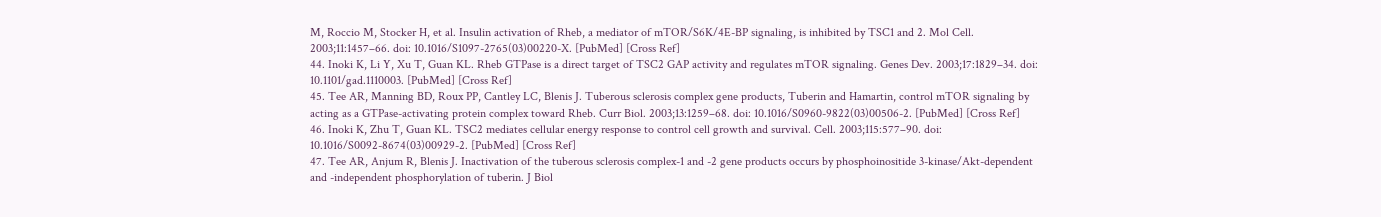M, Roccio M, Stocker H, et al. Insulin activation of Rheb, a mediator of mTOR/S6K/4E-BP signaling, is inhibited by TSC1 and 2. Mol Cell. 2003;11:1457–66. doi: 10.1016/S1097-2765(03)00220-X. [PubMed] [Cross Ref]
44. Inoki K, Li Y, Xu T, Guan KL. Rheb GTPase is a direct target of TSC2 GAP activity and regulates mTOR signaling. Genes Dev. 2003;17:1829–34. doi: 10.1101/gad.1110003. [PubMed] [Cross Ref]
45. Tee AR, Manning BD, Roux PP, Cantley LC, Blenis J. Tuberous sclerosis complex gene products, Tuberin and Hamartin, control mTOR signaling by acting as a GTPase-activating protein complex toward Rheb. Curr Biol. 2003;13:1259–68. doi: 10.1016/S0960-9822(03)00506-2. [PubMed] [Cross Ref]
46. Inoki K, Zhu T, Guan KL. TSC2 mediates cellular energy response to control cell growth and survival. Cell. 2003;115:577–90. doi: 10.1016/S0092-8674(03)00929-2. [PubMed] [Cross Ref]
47. Tee AR, Anjum R, Blenis J. Inactivation of the tuberous sclerosis complex-1 and -2 gene products occurs by phosphoinositide 3-kinase/Akt-dependent and -independent phosphorylation of tuberin. J Biol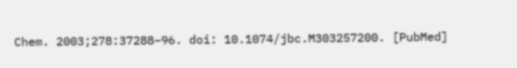Chem. 2003;278:37288–96. doi: 10.1074/jbc.M303257200. [PubMed]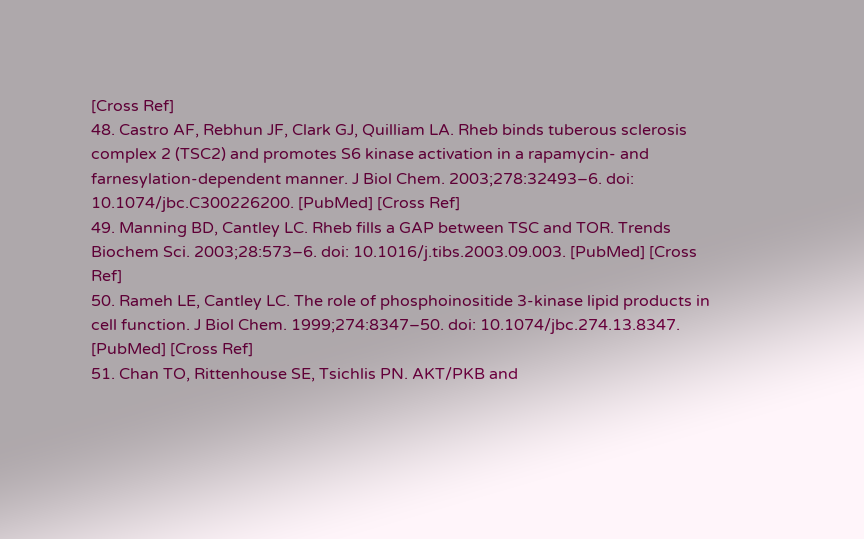[Cross Ref]
48. Castro AF, Rebhun JF, Clark GJ, Quilliam LA. Rheb binds tuberous sclerosis complex 2 (TSC2) and promotes S6 kinase activation in a rapamycin- and farnesylation-dependent manner. J Biol Chem. 2003;278:32493–6. doi: 10.1074/jbc.C300226200. [PubMed] [Cross Ref]
49. Manning BD, Cantley LC. Rheb fills a GAP between TSC and TOR. Trends Biochem Sci. 2003;28:573–6. doi: 10.1016/j.tibs.2003.09.003. [PubMed] [Cross Ref]
50. Rameh LE, Cantley LC. The role of phosphoinositide 3-kinase lipid products in cell function. J Biol Chem. 1999;274:8347–50. doi: 10.1074/jbc.274.13.8347. [PubMed] [Cross Ref]
51. Chan TO, Rittenhouse SE, Tsichlis PN. AKT/PKB and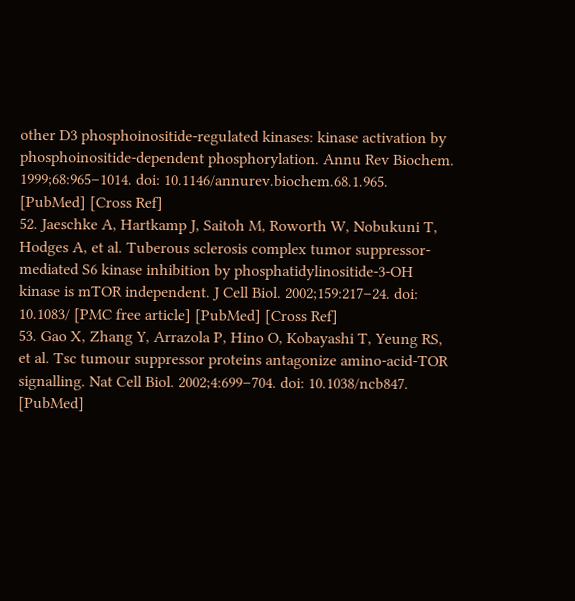other D3 phosphoinositide-regulated kinases: kinase activation by phosphoinositide-dependent phosphorylation. Annu Rev Biochem. 1999;68:965–1014. doi: 10.1146/annurev.biochem.68.1.965. [PubMed] [Cross Ref]
52. Jaeschke A, Hartkamp J, Saitoh M, Roworth W, Nobukuni T, Hodges A, et al. Tuberous sclerosis complex tumor suppressor-mediated S6 kinase inhibition by phosphatidylinositide-3-OH kinase is mTOR independent. J Cell Biol. 2002;159:217–24. doi: 10.1083/ [PMC free article] [PubMed] [Cross Ref]
53. Gao X, Zhang Y, Arrazola P, Hino O, Kobayashi T, Yeung RS, et al. Tsc tumour suppressor proteins antagonize amino-acid-TOR signalling. Nat Cell Biol. 2002;4:699–704. doi: 10.1038/ncb847. [PubMed]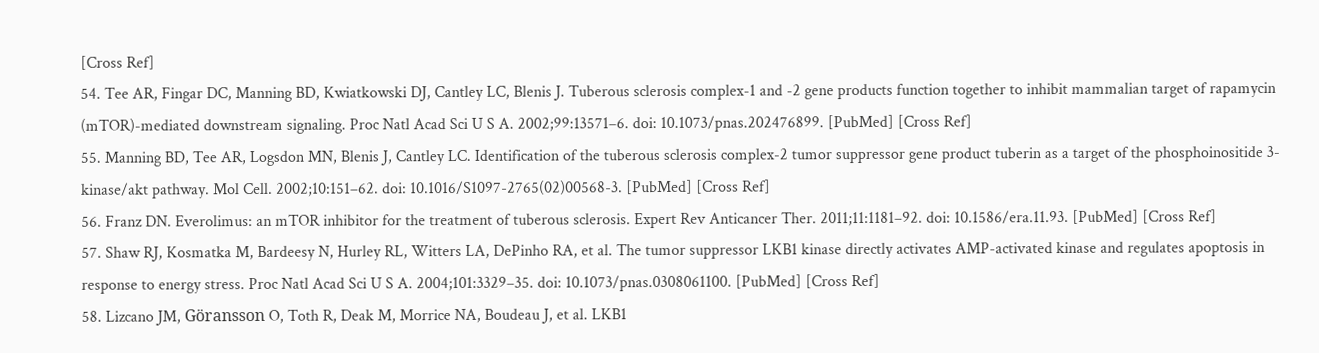[Cross Ref]
54. Tee AR, Fingar DC, Manning BD, Kwiatkowski DJ, Cantley LC, Blenis J. Tuberous sclerosis complex-1 and -2 gene products function together to inhibit mammalian target of rapamycin (mTOR)-mediated downstream signaling. Proc Natl Acad Sci U S A. 2002;99:13571–6. doi: 10.1073/pnas.202476899. [PubMed] [Cross Ref]
55. Manning BD, Tee AR, Logsdon MN, Blenis J, Cantley LC. Identification of the tuberous sclerosis complex-2 tumor suppressor gene product tuberin as a target of the phosphoinositide 3-kinase/akt pathway. Mol Cell. 2002;10:151–62. doi: 10.1016/S1097-2765(02)00568-3. [PubMed] [Cross Ref]
56. Franz DN. Everolimus: an mTOR inhibitor for the treatment of tuberous sclerosis. Expert Rev Anticancer Ther. 2011;11:1181–92. doi: 10.1586/era.11.93. [PubMed] [Cross Ref]
57. Shaw RJ, Kosmatka M, Bardeesy N, Hurley RL, Witters LA, DePinho RA, et al. The tumor suppressor LKB1 kinase directly activates AMP-activated kinase and regulates apoptosis in response to energy stress. Proc Natl Acad Sci U S A. 2004;101:3329–35. doi: 10.1073/pnas.0308061100. [PubMed] [Cross Ref]
58. Lizcano JM, Göransson O, Toth R, Deak M, Morrice NA, Boudeau J, et al. LKB1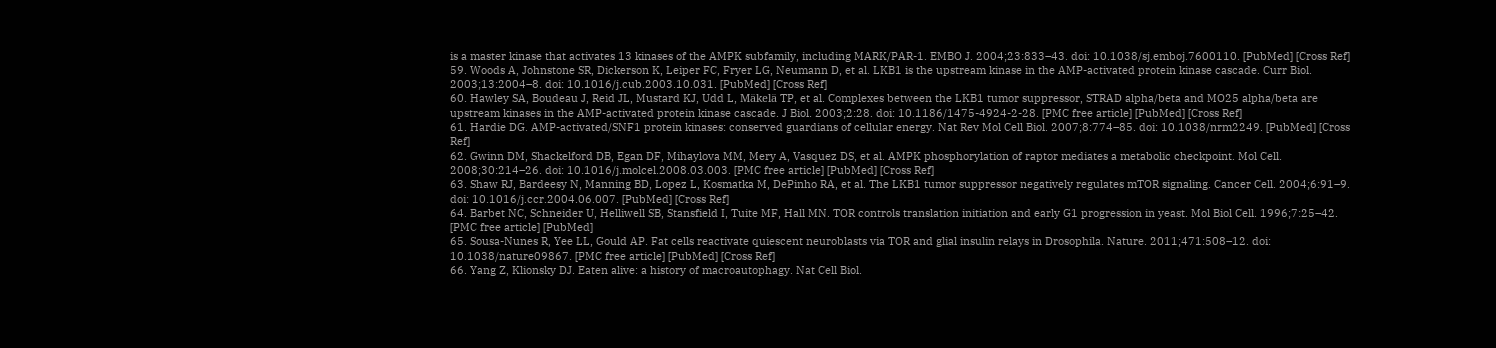is a master kinase that activates 13 kinases of the AMPK subfamily, including MARK/PAR-1. EMBO J. 2004;23:833–43. doi: 10.1038/sj.emboj.7600110. [PubMed] [Cross Ref]
59. Woods A, Johnstone SR, Dickerson K, Leiper FC, Fryer LG, Neumann D, et al. LKB1 is the upstream kinase in the AMP-activated protein kinase cascade. Curr Biol. 2003;13:2004–8. doi: 10.1016/j.cub.2003.10.031. [PubMed] [Cross Ref]
60. Hawley SA, Boudeau J, Reid JL, Mustard KJ, Udd L, Mäkelä TP, et al. Complexes between the LKB1 tumor suppressor, STRAD alpha/beta and MO25 alpha/beta are upstream kinases in the AMP-activated protein kinase cascade. J Biol. 2003;2:28. doi: 10.1186/1475-4924-2-28. [PMC free article] [PubMed] [Cross Ref]
61. Hardie DG. AMP-activated/SNF1 protein kinases: conserved guardians of cellular energy. Nat Rev Mol Cell Biol. 2007;8:774–85. doi: 10.1038/nrm2249. [PubMed] [Cross Ref]
62. Gwinn DM, Shackelford DB, Egan DF, Mihaylova MM, Mery A, Vasquez DS, et al. AMPK phosphorylation of raptor mediates a metabolic checkpoint. Mol Cell. 2008;30:214–26. doi: 10.1016/j.molcel.2008.03.003. [PMC free article] [PubMed] [Cross Ref]
63. Shaw RJ, Bardeesy N, Manning BD, Lopez L, Kosmatka M, DePinho RA, et al. The LKB1 tumor suppressor negatively regulates mTOR signaling. Cancer Cell. 2004;6:91–9. doi: 10.1016/j.ccr.2004.06.007. [PubMed] [Cross Ref]
64. Barbet NC, Schneider U, Helliwell SB, Stansfield I, Tuite MF, Hall MN. TOR controls translation initiation and early G1 progression in yeast. Mol Biol Cell. 1996;7:25–42. [PMC free article] [PubMed]
65. Sousa-Nunes R, Yee LL, Gould AP. Fat cells reactivate quiescent neuroblasts via TOR and glial insulin relays in Drosophila. Nature. 2011;471:508–12. doi: 10.1038/nature09867. [PMC free article] [PubMed] [Cross Ref]
66. Yang Z, Klionsky DJ. Eaten alive: a history of macroautophagy. Nat Cell Biol.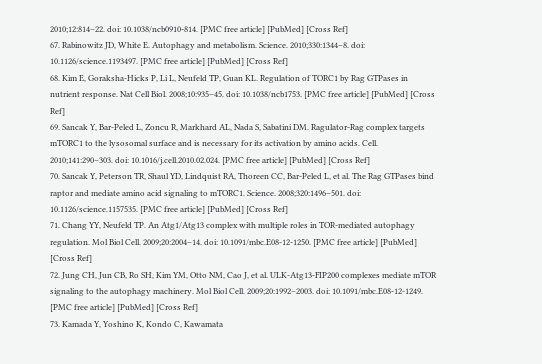2010;12:814–22. doi: 10.1038/ncb0910-814. [PMC free article] [PubMed] [Cross Ref]
67. Rabinowitz JD, White E. Autophagy and metabolism. Science. 2010;330:1344–8. doi: 10.1126/science.1193497. [PMC free article] [PubMed] [Cross Ref]
68. Kim E, Goraksha-Hicks P, Li L, Neufeld TP, Guan KL. Regulation of TORC1 by Rag GTPases in nutrient response. Nat Cell Biol. 2008;10:935–45. doi: 10.1038/ncb1753. [PMC free article] [PubMed] [Cross Ref]
69. Sancak Y, Bar-Peled L, Zoncu R, Markhard AL, Nada S, Sabatini DM. Ragulator-Rag complex targets mTORC1 to the lysosomal surface and is necessary for its activation by amino acids. Cell. 2010;141:290–303. doi: 10.1016/j.cell.2010.02.024. [PMC free article] [PubMed] [Cross Ref]
70. Sancak Y, Peterson TR, Shaul YD, Lindquist RA, Thoreen CC, Bar-Peled L, et al. The Rag GTPases bind raptor and mediate amino acid signaling to mTORC1. Science. 2008;320:1496–501. doi: 10.1126/science.1157535. [PMC free article] [PubMed] [Cross Ref]
71. Chang YY, Neufeld TP. An Atg1/Atg13 complex with multiple roles in TOR-mediated autophagy regulation. Mol Biol Cell. 2009;20:2004–14. doi: 10.1091/mbc.E08-12-1250. [PMC free article] [PubMed] [Cross Ref]
72. Jung CH, Jun CB, Ro SH, Kim YM, Otto NM, Cao J, et al. ULK-Atg13-FIP200 complexes mediate mTOR signaling to the autophagy machinery. Mol Biol Cell. 2009;20:1992–2003. doi: 10.1091/mbc.E08-12-1249. [PMC free article] [PubMed] [Cross Ref]
73. Kamada Y, Yoshino K, Kondo C, Kawamata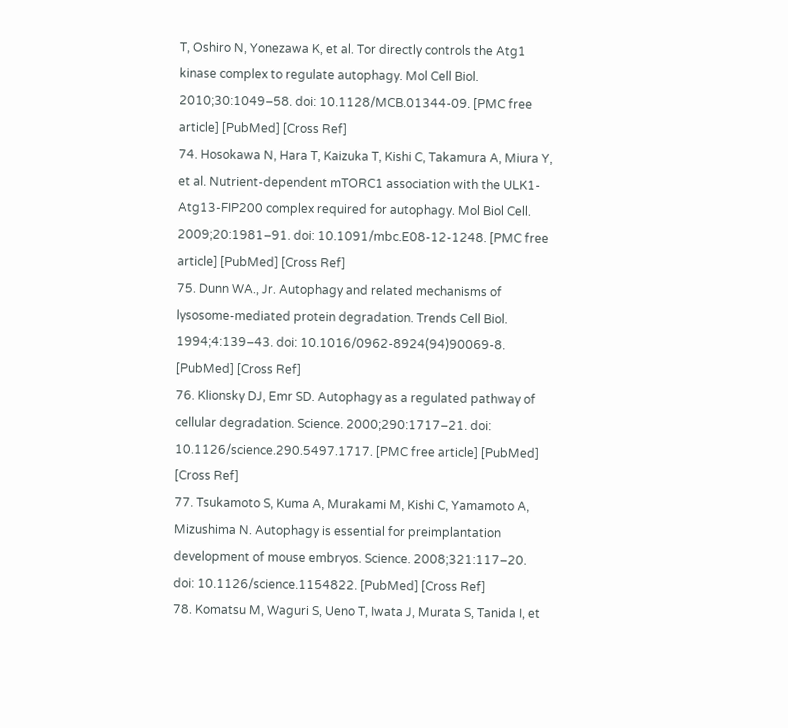T, Oshiro N, Yonezawa K, et al. Tor directly controls the Atg1 kinase complex to regulate autophagy. Mol Cell Biol. 2010;30:1049–58. doi: 10.1128/MCB.01344-09. [PMC free article] [PubMed] [Cross Ref]
74. Hosokawa N, Hara T, Kaizuka T, Kishi C, Takamura A, Miura Y, et al. Nutrient-dependent mTORC1 association with the ULK1-Atg13-FIP200 complex required for autophagy. Mol Biol Cell. 2009;20:1981–91. doi: 10.1091/mbc.E08-12-1248. [PMC free article] [PubMed] [Cross Ref]
75. Dunn WA., Jr. Autophagy and related mechanisms of lysosome-mediated protein degradation. Trends Cell Biol. 1994;4:139–43. doi: 10.1016/0962-8924(94)90069-8. [PubMed] [Cross Ref]
76. Klionsky DJ, Emr SD. Autophagy as a regulated pathway of cellular degradation. Science. 2000;290:1717–21. doi: 10.1126/science.290.5497.1717. [PMC free article] [PubMed] [Cross Ref]
77. Tsukamoto S, Kuma A, Murakami M, Kishi C, Yamamoto A, Mizushima N. Autophagy is essential for preimplantation development of mouse embryos. Science. 2008;321:117–20. doi: 10.1126/science.1154822. [PubMed] [Cross Ref]
78. Komatsu M, Waguri S, Ueno T, Iwata J, Murata S, Tanida I, et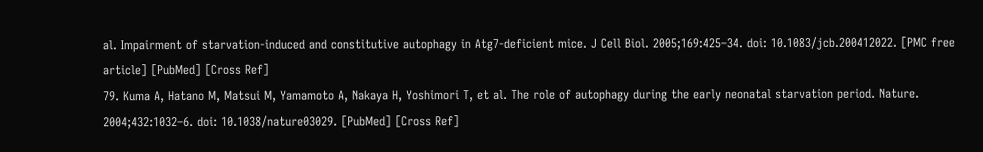al. Impairment of starvation-induced and constitutive autophagy in Atg7-deficient mice. J Cell Biol. 2005;169:425–34. doi: 10.1083/jcb.200412022. [PMC free article] [PubMed] [Cross Ref]
79. Kuma A, Hatano M, Matsui M, Yamamoto A, Nakaya H, Yoshimori T, et al. The role of autophagy during the early neonatal starvation period. Nature. 2004;432:1032–6. doi: 10.1038/nature03029. [PubMed] [Cross Ref]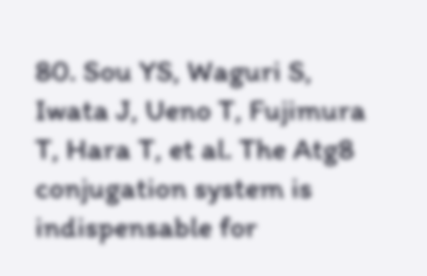80. Sou YS, Waguri S, Iwata J, Ueno T, Fujimura T, Hara T, et al. The Atg8 conjugation system is indispensable for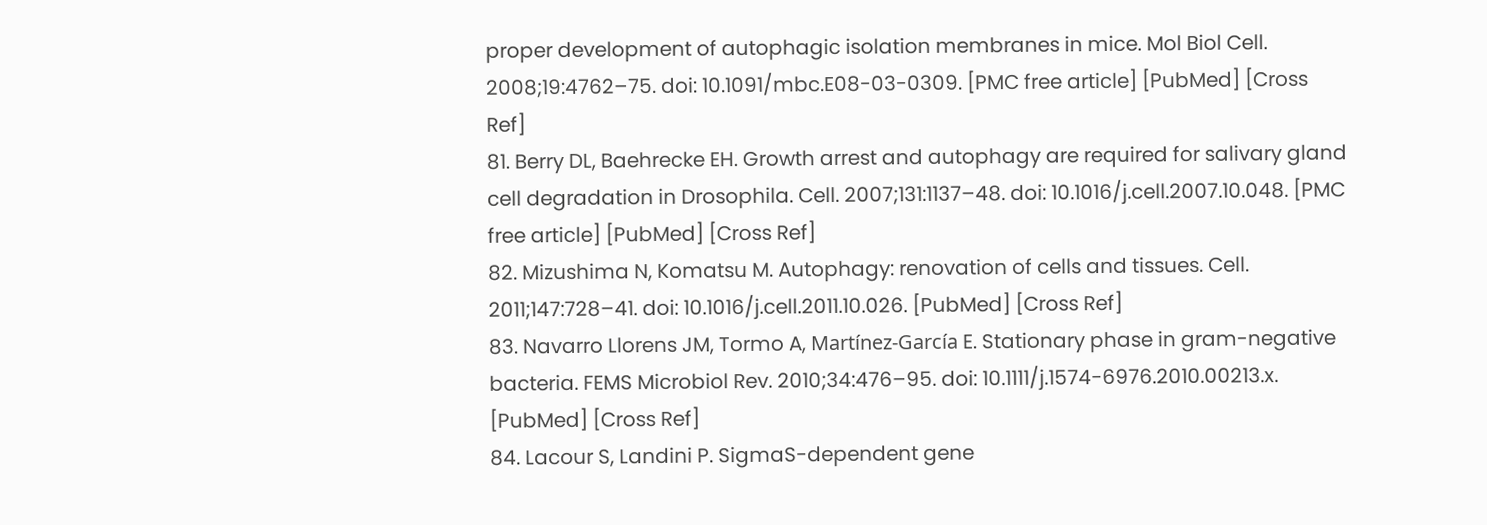proper development of autophagic isolation membranes in mice. Mol Biol Cell. 2008;19:4762–75. doi: 10.1091/mbc.E08-03-0309. [PMC free article] [PubMed] [Cross Ref]
81. Berry DL, Baehrecke EH. Growth arrest and autophagy are required for salivary gland cell degradation in Drosophila. Cell. 2007;131:1137–48. doi: 10.1016/j.cell.2007.10.048. [PMC free article] [PubMed] [Cross Ref]
82. Mizushima N, Komatsu M. Autophagy: renovation of cells and tissues. Cell. 2011;147:728–41. doi: 10.1016/j.cell.2011.10.026. [PubMed] [Cross Ref]
83. Navarro Llorens JM, Tormo A, Martínez-García E. Stationary phase in gram-negative bacteria. FEMS Microbiol Rev. 2010;34:476–95. doi: 10.1111/j.1574-6976.2010.00213.x. [PubMed] [Cross Ref]
84. Lacour S, Landini P. SigmaS-dependent gene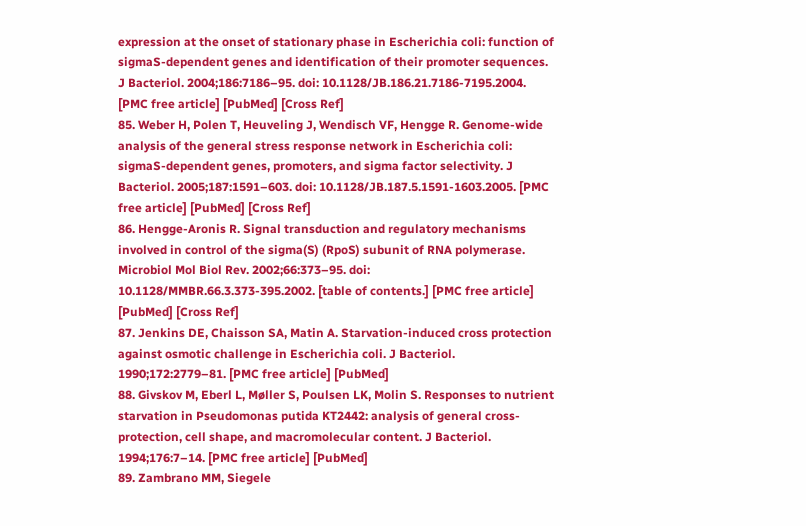expression at the onset of stationary phase in Escherichia coli: function of sigmaS-dependent genes and identification of their promoter sequences. J Bacteriol. 2004;186:7186–95. doi: 10.1128/JB.186.21.7186-7195.2004. [PMC free article] [PubMed] [Cross Ref]
85. Weber H, Polen T, Heuveling J, Wendisch VF, Hengge R. Genome-wide analysis of the general stress response network in Escherichia coli: sigmaS-dependent genes, promoters, and sigma factor selectivity. J Bacteriol. 2005;187:1591–603. doi: 10.1128/JB.187.5.1591-1603.2005. [PMC free article] [PubMed] [Cross Ref]
86. Hengge-Aronis R. Signal transduction and regulatory mechanisms involved in control of the sigma(S) (RpoS) subunit of RNA polymerase. Microbiol Mol Biol Rev. 2002;66:373–95. doi: 10.1128/MMBR.66.3.373-395.2002. [table of contents.] [PMC free article] [PubMed] [Cross Ref]
87. Jenkins DE, Chaisson SA, Matin A. Starvation-induced cross protection against osmotic challenge in Escherichia coli. J Bacteriol. 1990;172:2779–81. [PMC free article] [PubMed]
88. Givskov M, Eberl L, Møller S, Poulsen LK, Molin S. Responses to nutrient starvation in Pseudomonas putida KT2442: analysis of general cross-protection, cell shape, and macromolecular content. J Bacteriol. 1994;176:7–14. [PMC free article] [PubMed]
89. Zambrano MM, Siegele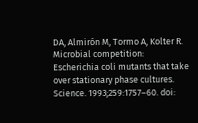DA, Almirón M, Tormo A, Kolter R. Microbial competition: Escherichia coli mutants that take over stationary phase cultures. Science. 1993;259:1757–60. doi: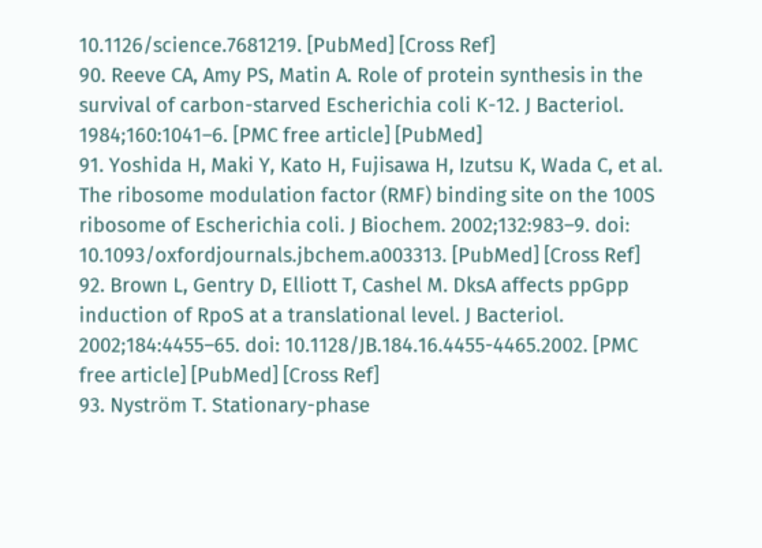10.1126/science.7681219. [PubMed] [Cross Ref]
90. Reeve CA, Amy PS, Matin A. Role of protein synthesis in the survival of carbon-starved Escherichia coli K-12. J Bacteriol. 1984;160:1041–6. [PMC free article] [PubMed]
91. Yoshida H, Maki Y, Kato H, Fujisawa H, Izutsu K, Wada C, et al. The ribosome modulation factor (RMF) binding site on the 100S ribosome of Escherichia coli. J Biochem. 2002;132:983–9. doi: 10.1093/oxfordjournals.jbchem.a003313. [PubMed] [Cross Ref]
92. Brown L, Gentry D, Elliott T, Cashel M. DksA affects ppGpp induction of RpoS at a translational level. J Bacteriol. 2002;184:4455–65. doi: 10.1128/JB.184.16.4455-4465.2002. [PMC free article] [PubMed] [Cross Ref]
93. Nyström T. Stationary-phase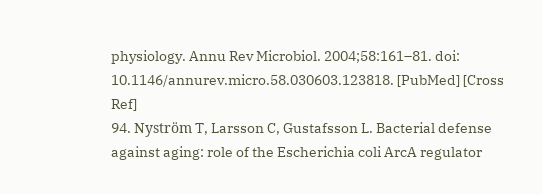physiology. Annu Rev Microbiol. 2004;58:161–81. doi: 10.1146/annurev.micro.58.030603.123818. [PubMed] [Cross Ref]
94. Nyström T, Larsson C, Gustafsson L. Bacterial defense against aging: role of the Escherichia coli ArcA regulator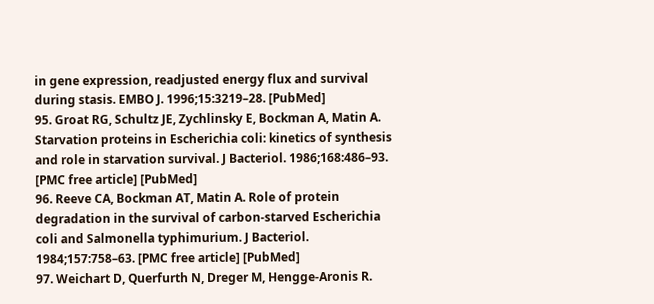in gene expression, readjusted energy flux and survival during stasis. EMBO J. 1996;15:3219–28. [PubMed]
95. Groat RG, Schultz JE, Zychlinsky E, Bockman A, Matin A. Starvation proteins in Escherichia coli: kinetics of synthesis and role in starvation survival. J Bacteriol. 1986;168:486–93. [PMC free article] [PubMed]
96. Reeve CA, Bockman AT, Matin A. Role of protein degradation in the survival of carbon-starved Escherichia coli and Salmonella typhimurium. J Bacteriol. 1984;157:758–63. [PMC free article] [PubMed]
97. Weichart D, Querfurth N, Dreger M, Hengge-Aronis R.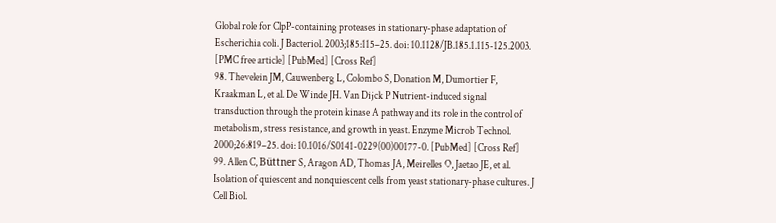Global role for ClpP-containing proteases in stationary-phase adaptation of Escherichia coli. J Bacteriol. 2003;185:115–25. doi: 10.1128/JB.185.1.115-125.2003. [PMC free article] [PubMed] [Cross Ref]
98. Thevelein JM, Cauwenberg L, Colombo S, Donation M, Dumortier F, Kraakman L, et al. De Winde JH. Van Dijck P Nutrient-induced signal transduction through the protein kinase A pathway and its role in the control of metabolism, stress resistance, and growth in yeast. Enzyme Microb Technol. 2000;26:819–25. doi: 10.1016/S0141-0229(00)00177-0. [PubMed] [Cross Ref]
99. Allen C, Büttner S, Aragon AD, Thomas JA, Meirelles O, Jaetao JE, et al. Isolation of quiescent and nonquiescent cells from yeast stationary-phase cultures. J Cell Biol.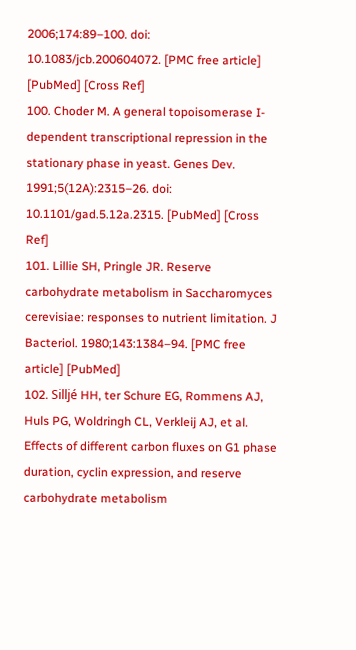2006;174:89–100. doi: 10.1083/jcb.200604072. [PMC free article] [PubMed] [Cross Ref]
100. Choder M. A general topoisomerase I-dependent transcriptional repression in the stationary phase in yeast. Genes Dev. 1991;5(12A):2315–26. doi: 10.1101/gad.5.12a.2315. [PubMed] [Cross Ref]
101. Lillie SH, Pringle JR. Reserve carbohydrate metabolism in Saccharomyces cerevisiae: responses to nutrient limitation. J Bacteriol. 1980;143:1384–94. [PMC free article] [PubMed]
102. Silljé HH, ter Schure EG, Rommens AJ, Huls PG, Woldringh CL, Verkleij AJ, et al. Effects of different carbon fluxes on G1 phase duration, cyclin expression, and reserve carbohydrate metabolism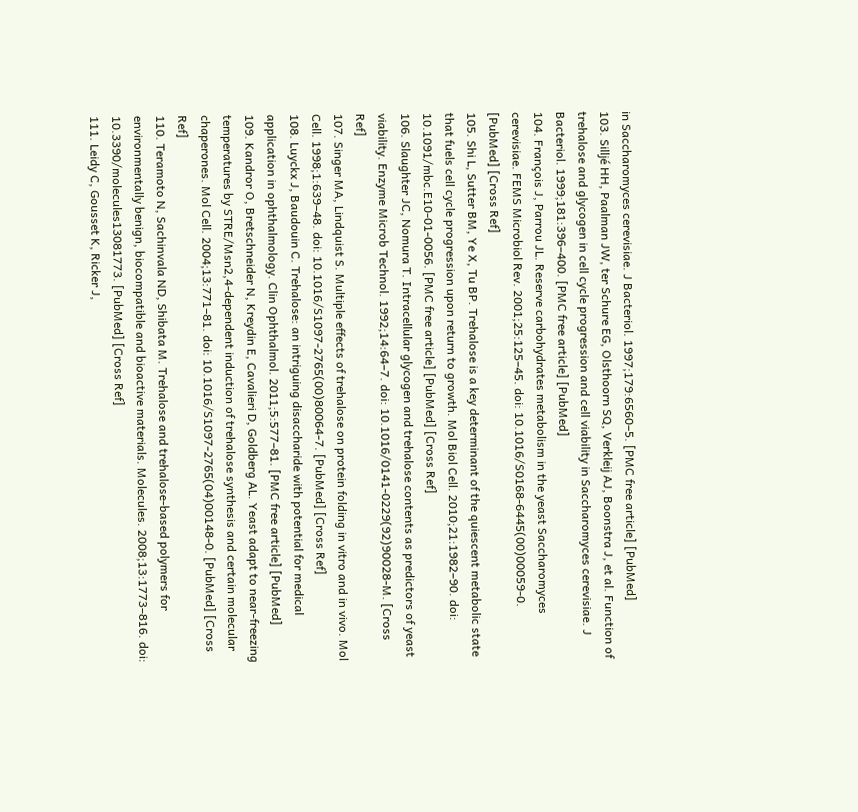in Saccharomyces cerevisiae. J Bacteriol. 1997;179:6560–5. [PMC free article] [PubMed]
103. Silljé HH, Paalman JW, ter Schure EG, Olsthoorn SQ, Verkleij AJ, Boonstra J, et al. Function of trehalose and glycogen in cell cycle progression and cell viability in Saccharomyces cerevisiae. J Bacteriol. 1999;181:396–400. [PMC free article] [PubMed]
104. François J, Parrou JL. Reserve carbohydrates metabolism in the yeast Saccharomyces cerevisiae. FEMS Microbiol Rev. 2001;25:125–45. doi: 10.1016/S0168-6445(00)00059-0. [PubMed] [Cross Ref]
105. Shi L, Sutter BM, Ye X, Tu BP. Trehalose is a key determinant of the quiescent metabolic state that fuels cell cycle progression upon return to growth. Mol Biol Cell. 2010;21:1982–90. doi: 10.1091/mbc.E10-01-0056. [PMC free article] [PubMed] [Cross Ref]
106. Slaughter JC, Nomura T. Intracellular glycogen and trehalose contents as predictors of yeast viability. Enzyme Microb Technol. 1992;14:64–7. doi: 10.1016/0141-0229(92)90028-M. [Cross Ref]
107. Singer MA, Lindquist S. Multiple effects of trehalose on protein folding in vitro and in vivo. Mol Cell. 1998;1:639–48. doi: 10.1016/S1097-2765(00)80064-7. [PubMed] [Cross Ref]
108. Luyckx J, Baudouin C. Trehalose: an intriguing disaccharide with potential for medical application in ophthalmology. Clin Ophthalmol. 2011;5:577–81. [PMC free article] [PubMed]
109. Kandror O, Bretschneider N, Kreydin E, Cavalieri D, Goldberg AL. Yeast adapt to near-freezing temperatures by STRE/Msn2,4-dependent induction of trehalose synthesis and certain molecular chaperones. Mol Cell. 2004;13:771–81. doi: 10.1016/S1097-2765(04)00148-0. [PubMed] [Cross Ref]
110. Teramoto N, Sachinvala ND, Shibata M. Trehalose and trehalose-based polymers for environmentally benign, biocompatible and bioactive materials. Molecules. 2008;13:1773–816. doi: 10.3390/molecules13081773. [PubMed] [Cross Ref]
111. Leidy C, Gousset K, Ricker J,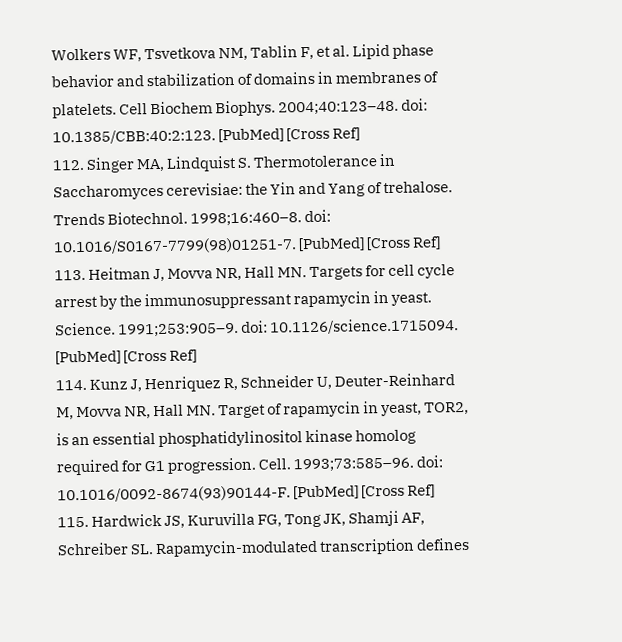Wolkers WF, Tsvetkova NM, Tablin F, et al. Lipid phase behavior and stabilization of domains in membranes of platelets. Cell Biochem Biophys. 2004;40:123–48. doi: 10.1385/CBB:40:2:123. [PubMed] [Cross Ref]
112. Singer MA, Lindquist S. Thermotolerance in Saccharomyces cerevisiae: the Yin and Yang of trehalose. Trends Biotechnol. 1998;16:460–8. doi: 10.1016/S0167-7799(98)01251-7. [PubMed] [Cross Ref]
113. Heitman J, Movva NR, Hall MN. Targets for cell cycle arrest by the immunosuppressant rapamycin in yeast. Science. 1991;253:905–9. doi: 10.1126/science.1715094. [PubMed] [Cross Ref]
114. Kunz J, Henriquez R, Schneider U, Deuter-Reinhard M, Movva NR, Hall MN. Target of rapamycin in yeast, TOR2, is an essential phosphatidylinositol kinase homolog required for G1 progression. Cell. 1993;73:585–96. doi: 10.1016/0092-8674(93)90144-F. [PubMed] [Cross Ref]
115. Hardwick JS, Kuruvilla FG, Tong JK, Shamji AF, Schreiber SL. Rapamycin-modulated transcription defines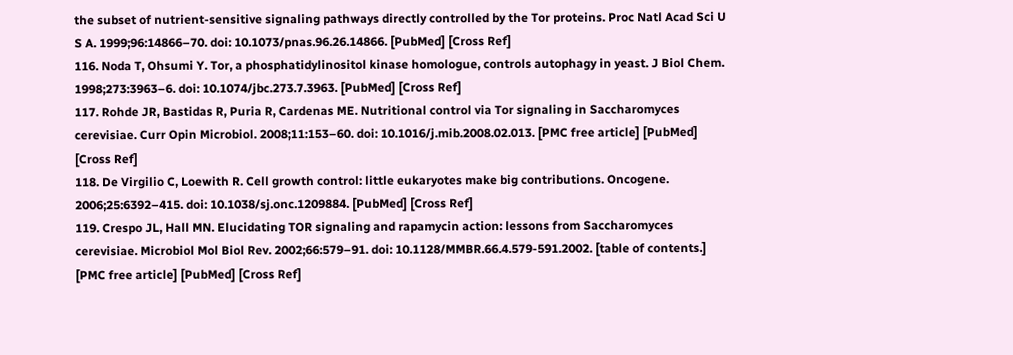the subset of nutrient-sensitive signaling pathways directly controlled by the Tor proteins. Proc Natl Acad Sci U S A. 1999;96:14866–70. doi: 10.1073/pnas.96.26.14866. [PubMed] [Cross Ref]
116. Noda T, Ohsumi Y. Tor, a phosphatidylinositol kinase homologue, controls autophagy in yeast. J Biol Chem. 1998;273:3963–6. doi: 10.1074/jbc.273.7.3963. [PubMed] [Cross Ref]
117. Rohde JR, Bastidas R, Puria R, Cardenas ME. Nutritional control via Tor signaling in Saccharomyces cerevisiae. Curr Opin Microbiol. 2008;11:153–60. doi: 10.1016/j.mib.2008.02.013. [PMC free article] [PubMed] [Cross Ref]
118. De Virgilio C, Loewith R. Cell growth control: little eukaryotes make big contributions. Oncogene. 2006;25:6392–415. doi: 10.1038/sj.onc.1209884. [PubMed] [Cross Ref]
119. Crespo JL, Hall MN. Elucidating TOR signaling and rapamycin action: lessons from Saccharomyces cerevisiae. Microbiol Mol Biol Rev. 2002;66:579–91. doi: 10.1128/MMBR.66.4.579-591.2002. [table of contents.] [PMC free article] [PubMed] [Cross Ref]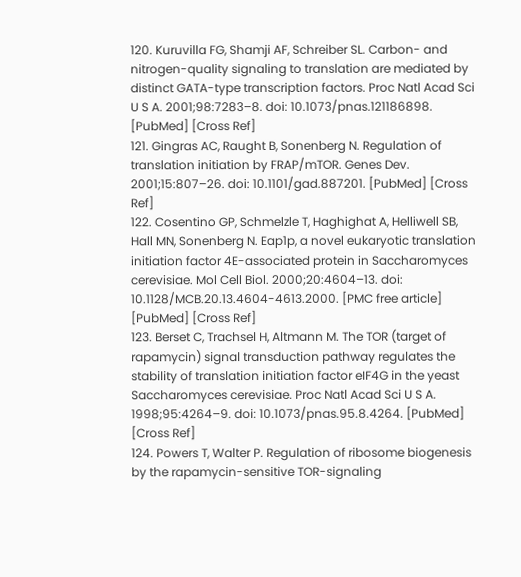120. Kuruvilla FG, Shamji AF, Schreiber SL. Carbon- and nitrogen-quality signaling to translation are mediated by distinct GATA-type transcription factors. Proc Natl Acad Sci U S A. 2001;98:7283–8. doi: 10.1073/pnas.121186898. [PubMed] [Cross Ref]
121. Gingras AC, Raught B, Sonenberg N. Regulation of translation initiation by FRAP/mTOR. Genes Dev. 2001;15:807–26. doi: 10.1101/gad.887201. [PubMed] [Cross Ref]
122. Cosentino GP, Schmelzle T, Haghighat A, Helliwell SB, Hall MN, Sonenberg N. Eap1p, a novel eukaryotic translation initiation factor 4E-associated protein in Saccharomyces cerevisiae. Mol Cell Biol. 2000;20:4604–13. doi: 10.1128/MCB.20.13.4604-4613.2000. [PMC free article] [PubMed] [Cross Ref]
123. Berset C, Trachsel H, Altmann M. The TOR (target of rapamycin) signal transduction pathway regulates the stability of translation initiation factor eIF4G in the yeast Saccharomyces cerevisiae. Proc Natl Acad Sci U S A. 1998;95:4264–9. doi: 10.1073/pnas.95.8.4264. [PubMed] [Cross Ref]
124. Powers T, Walter P. Regulation of ribosome biogenesis by the rapamycin-sensitive TOR-signaling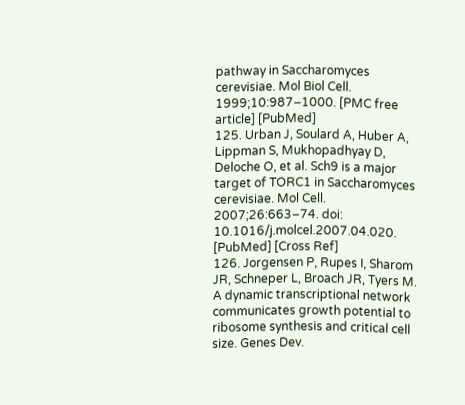pathway in Saccharomyces cerevisiae. Mol Biol Cell. 1999;10:987–1000. [PMC free article] [PubMed]
125. Urban J, Soulard A, Huber A, Lippman S, Mukhopadhyay D, Deloche O, et al. Sch9 is a major target of TORC1 in Saccharomyces cerevisiae. Mol Cell. 2007;26:663–74. doi: 10.1016/j.molcel.2007.04.020. [PubMed] [Cross Ref]
126. Jorgensen P, Rupes I, Sharom JR, Schneper L, Broach JR, Tyers M. A dynamic transcriptional network communicates growth potential to ribosome synthesis and critical cell size. Genes Dev.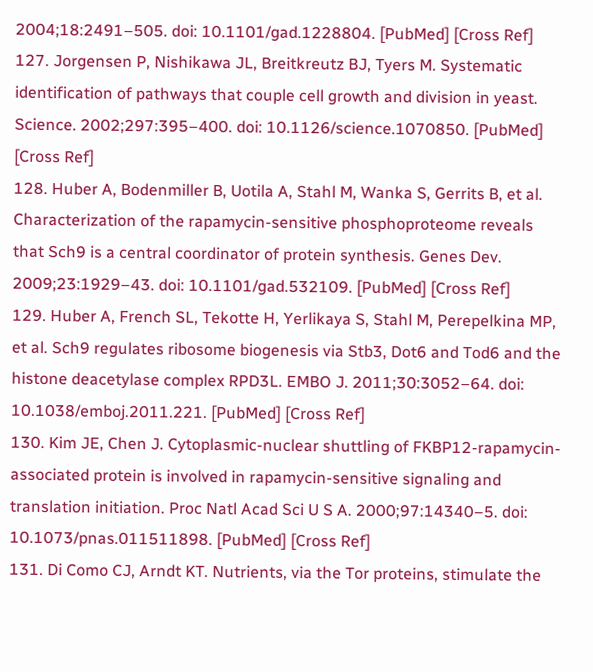2004;18:2491–505. doi: 10.1101/gad.1228804. [PubMed] [Cross Ref]
127. Jorgensen P, Nishikawa JL, Breitkreutz BJ, Tyers M. Systematic identification of pathways that couple cell growth and division in yeast. Science. 2002;297:395–400. doi: 10.1126/science.1070850. [PubMed] [Cross Ref]
128. Huber A, Bodenmiller B, Uotila A, Stahl M, Wanka S, Gerrits B, et al. Characterization of the rapamycin-sensitive phosphoproteome reveals that Sch9 is a central coordinator of protein synthesis. Genes Dev. 2009;23:1929–43. doi: 10.1101/gad.532109. [PubMed] [Cross Ref]
129. Huber A, French SL, Tekotte H, Yerlikaya S, Stahl M, Perepelkina MP, et al. Sch9 regulates ribosome biogenesis via Stb3, Dot6 and Tod6 and the histone deacetylase complex RPD3L. EMBO J. 2011;30:3052–64. doi: 10.1038/emboj.2011.221. [PubMed] [Cross Ref]
130. Kim JE, Chen J. Cytoplasmic-nuclear shuttling of FKBP12-rapamycin-associated protein is involved in rapamycin-sensitive signaling and translation initiation. Proc Natl Acad Sci U S A. 2000;97:14340–5. doi: 10.1073/pnas.011511898. [PubMed] [Cross Ref]
131. Di Como CJ, Arndt KT. Nutrients, via the Tor proteins, stimulate the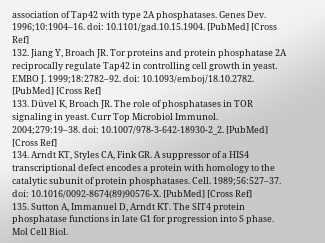association of Tap42 with type 2A phosphatases. Genes Dev. 1996;10:1904–16. doi: 10.1101/gad.10.15.1904. [PubMed] [Cross Ref]
132. Jiang Y, Broach JR. Tor proteins and protein phosphatase 2A reciprocally regulate Tap42 in controlling cell growth in yeast. EMBO J. 1999;18:2782–92. doi: 10.1093/emboj/18.10.2782. [PubMed] [Cross Ref]
133. Düvel K, Broach JR. The role of phosphatases in TOR signaling in yeast. Curr Top Microbiol Immunol. 2004;279:19–38. doi: 10.1007/978-3-642-18930-2_2. [PubMed] [Cross Ref]
134. Arndt KT, Styles CA, Fink GR. A suppressor of a HIS4 transcriptional defect encodes a protein with homology to the catalytic subunit of protein phosphatases. Cell. 1989;56:527–37. doi: 10.1016/0092-8674(89)90576-X. [PubMed] [Cross Ref]
135. Sutton A, Immanuel D, Arndt KT. The SIT4 protein phosphatase functions in late G1 for progression into S phase. Mol Cell Biol.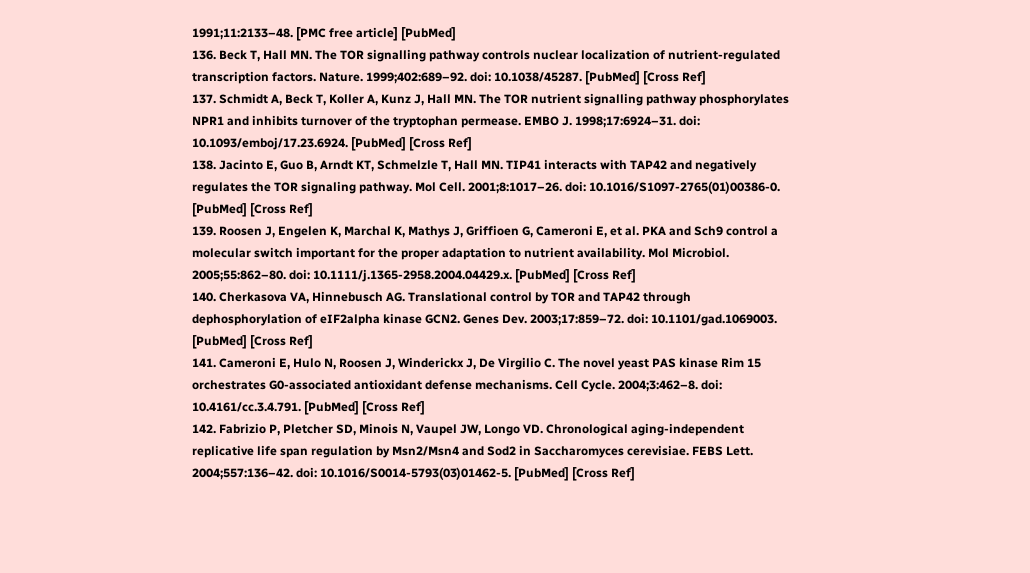1991;11:2133–48. [PMC free article] [PubMed]
136. Beck T, Hall MN. The TOR signalling pathway controls nuclear localization of nutrient-regulated transcription factors. Nature. 1999;402:689–92. doi: 10.1038/45287. [PubMed] [Cross Ref]
137. Schmidt A, Beck T, Koller A, Kunz J, Hall MN. The TOR nutrient signalling pathway phosphorylates NPR1 and inhibits turnover of the tryptophan permease. EMBO J. 1998;17:6924–31. doi: 10.1093/emboj/17.23.6924. [PubMed] [Cross Ref]
138. Jacinto E, Guo B, Arndt KT, Schmelzle T, Hall MN. TIP41 interacts with TAP42 and negatively regulates the TOR signaling pathway. Mol Cell. 2001;8:1017–26. doi: 10.1016/S1097-2765(01)00386-0. [PubMed] [Cross Ref]
139. Roosen J, Engelen K, Marchal K, Mathys J, Griffioen G, Cameroni E, et al. PKA and Sch9 control a molecular switch important for the proper adaptation to nutrient availability. Mol Microbiol. 2005;55:862–80. doi: 10.1111/j.1365-2958.2004.04429.x. [PubMed] [Cross Ref]
140. Cherkasova VA, Hinnebusch AG. Translational control by TOR and TAP42 through dephosphorylation of eIF2alpha kinase GCN2. Genes Dev. 2003;17:859–72. doi: 10.1101/gad.1069003. [PubMed] [Cross Ref]
141. Cameroni E, Hulo N, Roosen J, Winderickx J, De Virgilio C. The novel yeast PAS kinase Rim 15 orchestrates G0-associated antioxidant defense mechanisms. Cell Cycle. 2004;3:462–8. doi: 10.4161/cc.3.4.791. [PubMed] [Cross Ref]
142. Fabrizio P, Pletcher SD, Minois N, Vaupel JW, Longo VD. Chronological aging-independent replicative life span regulation by Msn2/Msn4 and Sod2 in Saccharomyces cerevisiae. FEBS Lett. 2004;557:136–42. doi: 10.1016/S0014-5793(03)01462-5. [PubMed] [Cross Ref]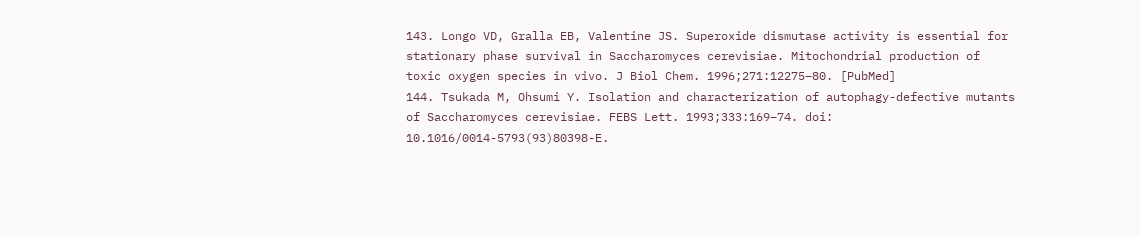143. Longo VD, Gralla EB, Valentine JS. Superoxide dismutase activity is essential for stationary phase survival in Saccharomyces cerevisiae. Mitochondrial production of toxic oxygen species in vivo. J Biol Chem. 1996;271:12275–80. [PubMed]
144. Tsukada M, Ohsumi Y. Isolation and characterization of autophagy-defective mutants of Saccharomyces cerevisiae. FEBS Lett. 1993;333:169–74. doi: 10.1016/0014-5793(93)80398-E.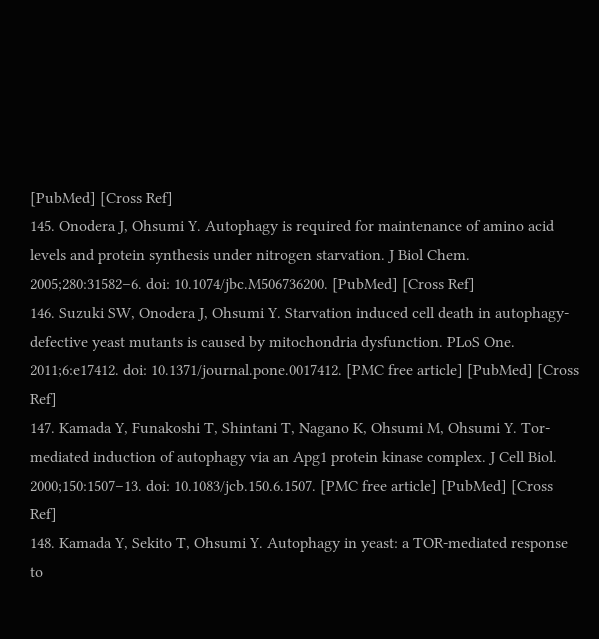[PubMed] [Cross Ref]
145. Onodera J, Ohsumi Y. Autophagy is required for maintenance of amino acid levels and protein synthesis under nitrogen starvation. J Biol Chem. 2005;280:31582–6. doi: 10.1074/jbc.M506736200. [PubMed] [Cross Ref]
146. Suzuki SW, Onodera J, Ohsumi Y. Starvation induced cell death in autophagy-defective yeast mutants is caused by mitochondria dysfunction. PLoS One. 2011;6:e17412. doi: 10.1371/journal.pone.0017412. [PMC free article] [PubMed] [Cross Ref]
147. Kamada Y, Funakoshi T, Shintani T, Nagano K, Ohsumi M, Ohsumi Y. Tor-mediated induction of autophagy via an Apg1 protein kinase complex. J Cell Biol. 2000;150:1507–13. doi: 10.1083/jcb.150.6.1507. [PMC free article] [PubMed] [Cross Ref]
148. Kamada Y, Sekito T, Ohsumi Y. Autophagy in yeast: a TOR-mediated response to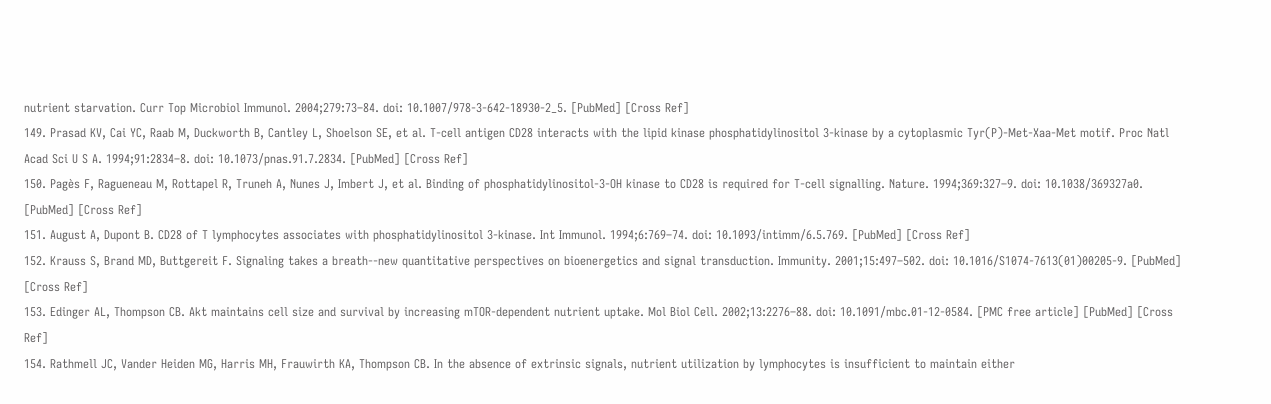nutrient starvation. Curr Top Microbiol Immunol. 2004;279:73–84. doi: 10.1007/978-3-642-18930-2_5. [PubMed] [Cross Ref]
149. Prasad KV, Cai YC, Raab M, Duckworth B, Cantley L, Shoelson SE, et al. T-cell antigen CD28 interacts with the lipid kinase phosphatidylinositol 3-kinase by a cytoplasmic Tyr(P)-Met-Xaa-Met motif. Proc Natl Acad Sci U S A. 1994;91:2834–8. doi: 10.1073/pnas.91.7.2834. [PubMed] [Cross Ref]
150. Pagès F, Ragueneau M, Rottapel R, Truneh A, Nunes J, Imbert J, et al. Binding of phosphatidylinositol-3-OH kinase to CD28 is required for T-cell signalling. Nature. 1994;369:327–9. doi: 10.1038/369327a0. [PubMed] [Cross Ref]
151. August A, Dupont B. CD28 of T lymphocytes associates with phosphatidylinositol 3-kinase. Int Immunol. 1994;6:769–74. doi: 10.1093/intimm/6.5.769. [PubMed] [Cross Ref]
152. Krauss S, Brand MD, Buttgereit F. Signaling takes a breath--new quantitative perspectives on bioenergetics and signal transduction. Immunity. 2001;15:497–502. doi: 10.1016/S1074-7613(01)00205-9. [PubMed] [Cross Ref]
153. Edinger AL, Thompson CB. Akt maintains cell size and survival by increasing mTOR-dependent nutrient uptake. Mol Biol Cell. 2002;13:2276–88. doi: 10.1091/mbc.01-12-0584. [PMC free article] [PubMed] [Cross Ref]
154. Rathmell JC, Vander Heiden MG, Harris MH, Frauwirth KA, Thompson CB. In the absence of extrinsic signals, nutrient utilization by lymphocytes is insufficient to maintain either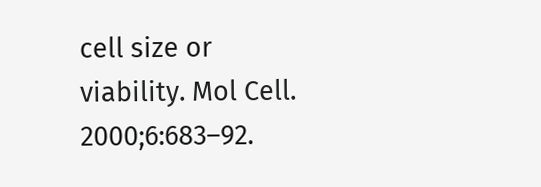cell size or viability. Mol Cell. 2000;6:683–92.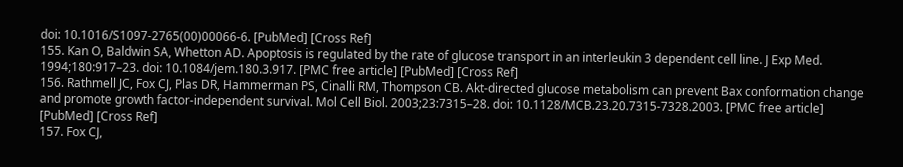doi: 10.1016/S1097-2765(00)00066-6. [PubMed] [Cross Ref]
155. Kan O, Baldwin SA, Whetton AD. Apoptosis is regulated by the rate of glucose transport in an interleukin 3 dependent cell line. J Exp Med. 1994;180:917–23. doi: 10.1084/jem.180.3.917. [PMC free article] [PubMed] [Cross Ref]
156. Rathmell JC, Fox CJ, Plas DR, Hammerman PS, Cinalli RM, Thompson CB. Akt-directed glucose metabolism can prevent Bax conformation change and promote growth factor-independent survival. Mol Cell Biol. 2003;23:7315–28. doi: 10.1128/MCB.23.20.7315-7328.2003. [PMC free article] [PubMed] [Cross Ref]
157. Fox CJ,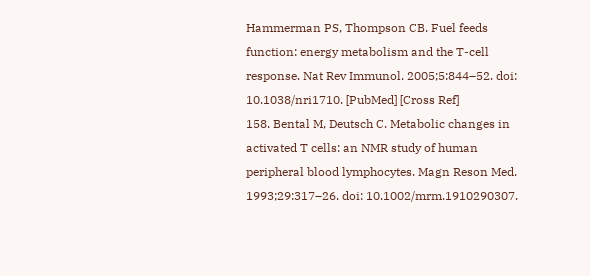Hammerman PS, Thompson CB. Fuel feeds function: energy metabolism and the T-cell response. Nat Rev Immunol. 2005;5:844–52. doi: 10.1038/nri1710. [PubMed] [Cross Ref]
158. Bental M, Deutsch C. Metabolic changes in activated T cells: an NMR study of human peripheral blood lymphocytes. Magn Reson Med. 1993;29:317–26. doi: 10.1002/mrm.1910290307.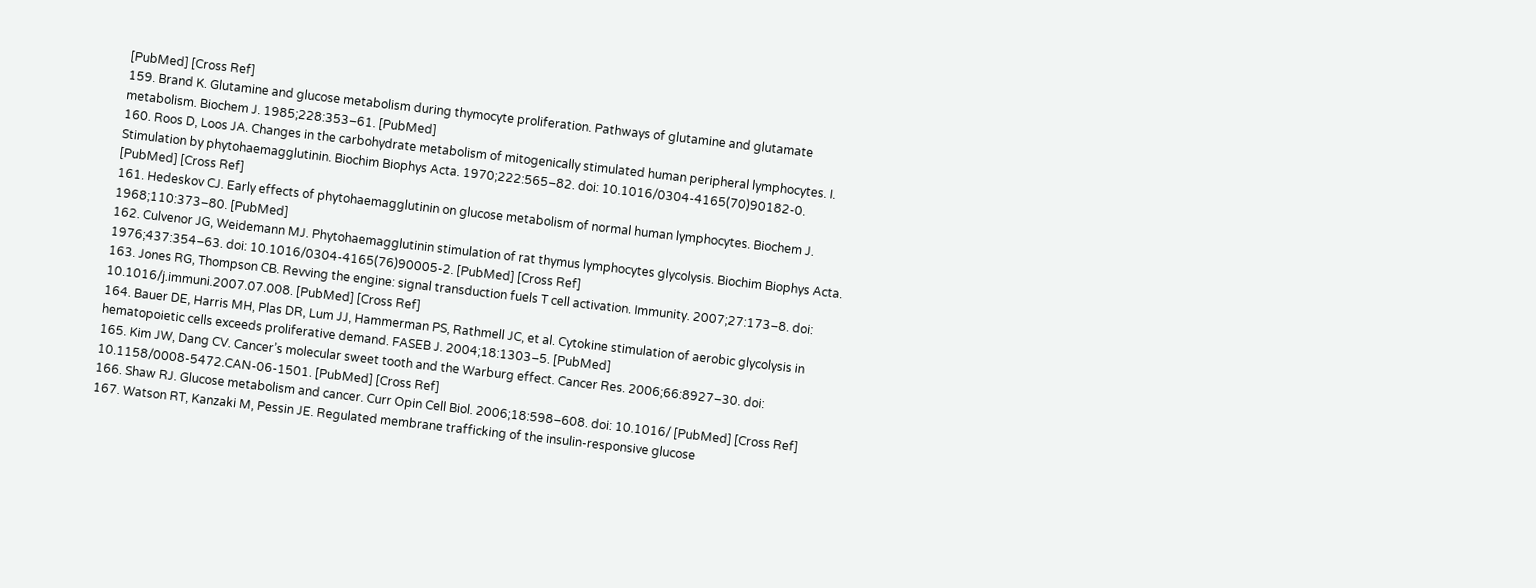[PubMed] [Cross Ref]
159. Brand K. Glutamine and glucose metabolism during thymocyte proliferation. Pathways of glutamine and glutamate metabolism. Biochem J. 1985;228:353–61. [PubMed]
160. Roos D, Loos JA. Changes in the carbohydrate metabolism of mitogenically stimulated human peripheral lymphocytes. I. Stimulation by phytohaemagglutinin. Biochim Biophys Acta. 1970;222:565–82. doi: 10.1016/0304-4165(70)90182-0. [PubMed] [Cross Ref]
161. Hedeskov CJ. Early effects of phytohaemagglutinin on glucose metabolism of normal human lymphocytes. Biochem J. 1968;110:373–80. [PubMed]
162. Culvenor JG, Weidemann MJ. Phytohaemagglutinin stimulation of rat thymus lymphocytes glycolysis. Biochim Biophys Acta. 1976;437:354–63. doi: 10.1016/0304-4165(76)90005-2. [PubMed] [Cross Ref]
163. Jones RG, Thompson CB. Revving the engine: signal transduction fuels T cell activation. Immunity. 2007;27:173–8. doi: 10.1016/j.immuni.2007.07.008. [PubMed] [Cross Ref]
164. Bauer DE, Harris MH, Plas DR, Lum JJ, Hammerman PS, Rathmell JC, et al. Cytokine stimulation of aerobic glycolysis in hematopoietic cells exceeds proliferative demand. FASEB J. 2004;18:1303–5. [PubMed]
165. Kim JW, Dang CV. Cancer’s molecular sweet tooth and the Warburg effect. Cancer Res. 2006;66:8927–30. doi: 10.1158/0008-5472.CAN-06-1501. [PubMed] [Cross Ref]
166. Shaw RJ. Glucose metabolism and cancer. Curr Opin Cell Biol. 2006;18:598–608. doi: 10.1016/ [PubMed] [Cross Ref]
167. Watson RT, Kanzaki M, Pessin JE. Regulated membrane trafficking of the insulin-responsive glucose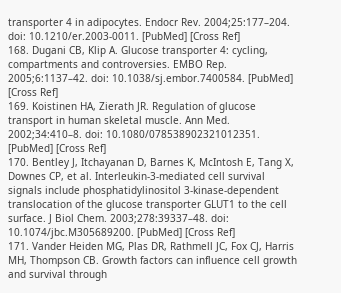transporter 4 in adipocytes. Endocr Rev. 2004;25:177–204. doi: 10.1210/er.2003-0011. [PubMed] [Cross Ref]
168. Dugani CB, Klip A. Glucose transporter 4: cycling, compartments and controversies. EMBO Rep. 2005;6:1137–42. doi: 10.1038/sj.embor.7400584. [PubMed] [Cross Ref]
169. Koistinen HA, Zierath JR. Regulation of glucose transport in human skeletal muscle. Ann Med. 2002;34:410–8. doi: 10.1080/078538902321012351. [PubMed] [Cross Ref]
170. Bentley J, Itchayanan D, Barnes K, McIntosh E, Tang X, Downes CP, et al. Interleukin-3-mediated cell survival signals include phosphatidylinositol 3-kinase-dependent translocation of the glucose transporter GLUT1 to the cell surface. J Biol Chem. 2003;278:39337–48. doi: 10.1074/jbc.M305689200. [PubMed] [Cross Ref]
171. Vander Heiden MG, Plas DR, Rathmell JC, Fox CJ, Harris MH, Thompson CB. Growth factors can influence cell growth and survival through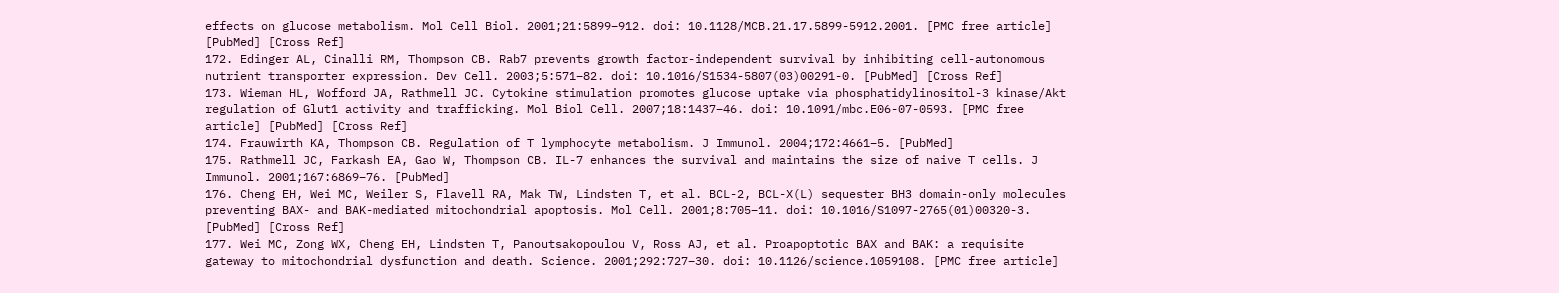effects on glucose metabolism. Mol Cell Biol. 2001;21:5899–912. doi: 10.1128/MCB.21.17.5899-5912.2001. [PMC free article] [PubMed] [Cross Ref]
172. Edinger AL, Cinalli RM, Thompson CB. Rab7 prevents growth factor-independent survival by inhibiting cell-autonomous nutrient transporter expression. Dev Cell. 2003;5:571–82. doi: 10.1016/S1534-5807(03)00291-0. [PubMed] [Cross Ref]
173. Wieman HL, Wofford JA, Rathmell JC. Cytokine stimulation promotes glucose uptake via phosphatidylinositol-3 kinase/Akt regulation of Glut1 activity and trafficking. Mol Biol Cell. 2007;18:1437–46. doi: 10.1091/mbc.E06-07-0593. [PMC free article] [PubMed] [Cross Ref]
174. Frauwirth KA, Thompson CB. Regulation of T lymphocyte metabolism. J Immunol. 2004;172:4661–5. [PubMed]
175. Rathmell JC, Farkash EA, Gao W, Thompson CB. IL-7 enhances the survival and maintains the size of naive T cells. J Immunol. 2001;167:6869–76. [PubMed]
176. Cheng EH, Wei MC, Weiler S, Flavell RA, Mak TW, Lindsten T, et al. BCL-2, BCL-X(L) sequester BH3 domain-only molecules preventing BAX- and BAK-mediated mitochondrial apoptosis. Mol Cell. 2001;8:705–11. doi: 10.1016/S1097-2765(01)00320-3. [PubMed] [Cross Ref]
177. Wei MC, Zong WX, Cheng EH, Lindsten T, Panoutsakopoulou V, Ross AJ, et al. Proapoptotic BAX and BAK: a requisite gateway to mitochondrial dysfunction and death. Science. 2001;292:727–30. doi: 10.1126/science.1059108. [PMC free article]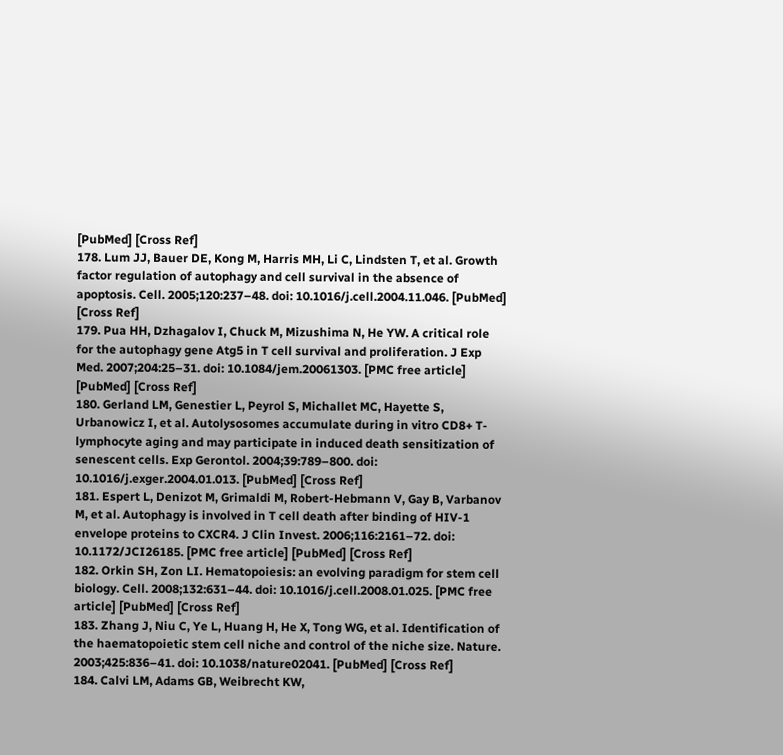[PubMed] [Cross Ref]
178. Lum JJ, Bauer DE, Kong M, Harris MH, Li C, Lindsten T, et al. Growth factor regulation of autophagy and cell survival in the absence of apoptosis. Cell. 2005;120:237–48. doi: 10.1016/j.cell.2004.11.046. [PubMed] [Cross Ref]
179. Pua HH, Dzhagalov I, Chuck M, Mizushima N, He YW. A critical role for the autophagy gene Atg5 in T cell survival and proliferation. J Exp Med. 2007;204:25–31. doi: 10.1084/jem.20061303. [PMC free article] [PubMed] [Cross Ref]
180. Gerland LM, Genestier L, Peyrol S, Michallet MC, Hayette S, Urbanowicz I, et al. Autolysosomes accumulate during in vitro CD8+ T-lymphocyte aging and may participate in induced death sensitization of senescent cells. Exp Gerontol. 2004;39:789–800. doi: 10.1016/j.exger.2004.01.013. [PubMed] [Cross Ref]
181. Espert L, Denizot M, Grimaldi M, Robert-Hebmann V, Gay B, Varbanov M, et al. Autophagy is involved in T cell death after binding of HIV-1 envelope proteins to CXCR4. J Clin Invest. 2006;116:2161–72. doi: 10.1172/JCI26185. [PMC free article] [PubMed] [Cross Ref]
182. Orkin SH, Zon LI. Hematopoiesis: an evolving paradigm for stem cell biology. Cell. 2008;132:631–44. doi: 10.1016/j.cell.2008.01.025. [PMC free article] [PubMed] [Cross Ref]
183. Zhang J, Niu C, Ye L, Huang H, He X, Tong WG, et al. Identification of the haematopoietic stem cell niche and control of the niche size. Nature. 2003;425:836–41. doi: 10.1038/nature02041. [PubMed] [Cross Ref]
184. Calvi LM, Adams GB, Weibrecht KW,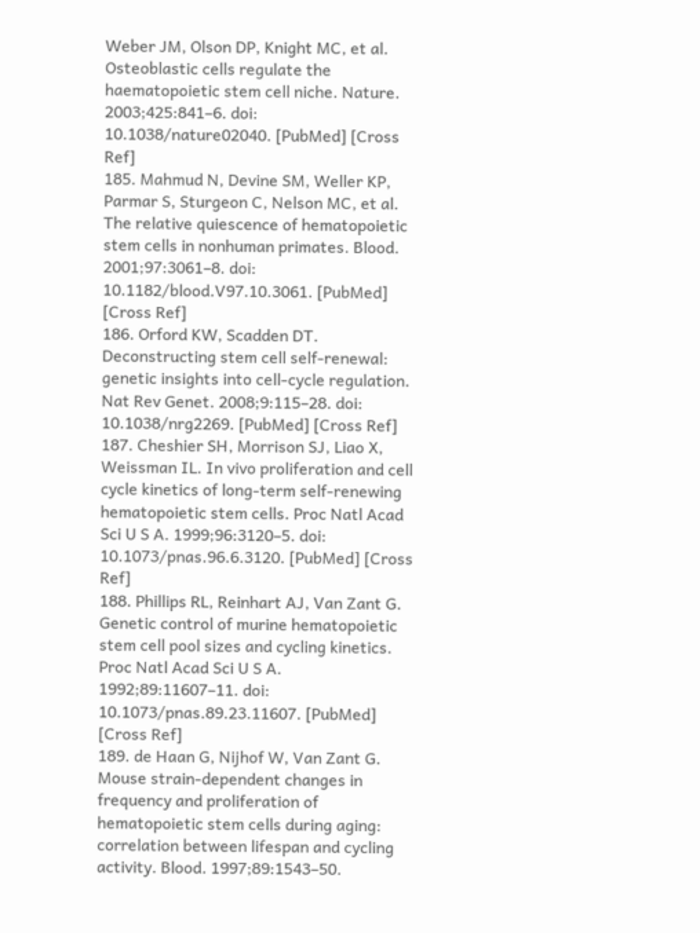Weber JM, Olson DP, Knight MC, et al. Osteoblastic cells regulate the haematopoietic stem cell niche. Nature. 2003;425:841–6. doi: 10.1038/nature02040. [PubMed] [Cross Ref]
185. Mahmud N, Devine SM, Weller KP, Parmar S, Sturgeon C, Nelson MC, et al. The relative quiescence of hematopoietic stem cells in nonhuman primates. Blood. 2001;97:3061–8. doi: 10.1182/blood.V97.10.3061. [PubMed] [Cross Ref]
186. Orford KW, Scadden DT. Deconstructing stem cell self-renewal: genetic insights into cell-cycle regulation. Nat Rev Genet. 2008;9:115–28. doi: 10.1038/nrg2269. [PubMed] [Cross Ref]
187. Cheshier SH, Morrison SJ, Liao X, Weissman IL. In vivo proliferation and cell cycle kinetics of long-term self-renewing hematopoietic stem cells. Proc Natl Acad Sci U S A. 1999;96:3120–5. doi: 10.1073/pnas.96.6.3120. [PubMed] [Cross Ref]
188. Phillips RL, Reinhart AJ, Van Zant G. Genetic control of murine hematopoietic stem cell pool sizes and cycling kinetics. Proc Natl Acad Sci U S A. 1992;89:11607–11. doi: 10.1073/pnas.89.23.11607. [PubMed] [Cross Ref]
189. de Haan G, Nijhof W, Van Zant G. Mouse strain-dependent changes in frequency and proliferation of hematopoietic stem cells during aging: correlation between lifespan and cycling activity. Blood. 1997;89:1543–50.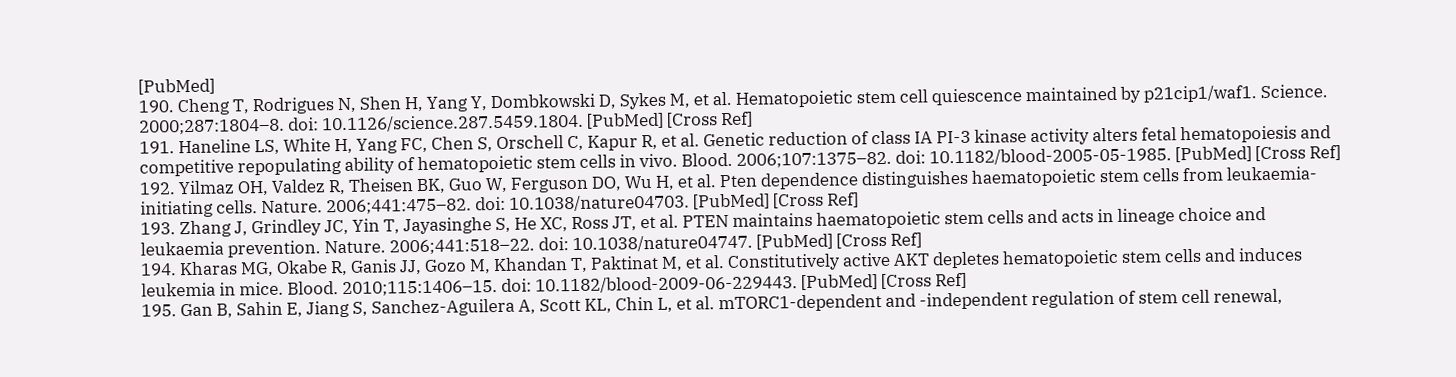[PubMed]
190. Cheng T, Rodrigues N, Shen H, Yang Y, Dombkowski D, Sykes M, et al. Hematopoietic stem cell quiescence maintained by p21cip1/waf1. Science. 2000;287:1804–8. doi: 10.1126/science.287.5459.1804. [PubMed] [Cross Ref]
191. Haneline LS, White H, Yang FC, Chen S, Orschell C, Kapur R, et al. Genetic reduction of class IA PI-3 kinase activity alters fetal hematopoiesis and competitive repopulating ability of hematopoietic stem cells in vivo. Blood. 2006;107:1375–82. doi: 10.1182/blood-2005-05-1985. [PubMed] [Cross Ref]
192. Yilmaz OH, Valdez R, Theisen BK, Guo W, Ferguson DO, Wu H, et al. Pten dependence distinguishes haematopoietic stem cells from leukaemia-initiating cells. Nature. 2006;441:475–82. doi: 10.1038/nature04703. [PubMed] [Cross Ref]
193. Zhang J, Grindley JC, Yin T, Jayasinghe S, He XC, Ross JT, et al. PTEN maintains haematopoietic stem cells and acts in lineage choice and leukaemia prevention. Nature. 2006;441:518–22. doi: 10.1038/nature04747. [PubMed] [Cross Ref]
194. Kharas MG, Okabe R, Ganis JJ, Gozo M, Khandan T, Paktinat M, et al. Constitutively active AKT depletes hematopoietic stem cells and induces leukemia in mice. Blood. 2010;115:1406–15. doi: 10.1182/blood-2009-06-229443. [PubMed] [Cross Ref]
195. Gan B, Sahin E, Jiang S, Sanchez-Aguilera A, Scott KL, Chin L, et al. mTORC1-dependent and -independent regulation of stem cell renewal,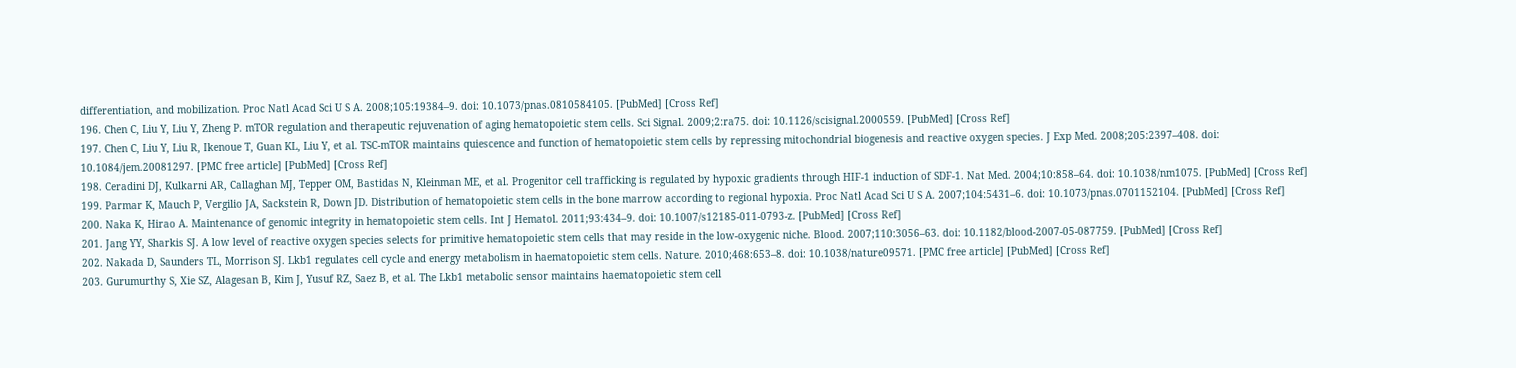differentiation, and mobilization. Proc Natl Acad Sci U S A. 2008;105:19384–9. doi: 10.1073/pnas.0810584105. [PubMed] [Cross Ref]
196. Chen C, Liu Y, Liu Y, Zheng P. mTOR regulation and therapeutic rejuvenation of aging hematopoietic stem cells. Sci Signal. 2009;2:ra75. doi: 10.1126/scisignal.2000559. [PubMed] [Cross Ref]
197. Chen C, Liu Y, Liu R, Ikenoue T, Guan KL, Liu Y, et al. TSC-mTOR maintains quiescence and function of hematopoietic stem cells by repressing mitochondrial biogenesis and reactive oxygen species. J Exp Med. 2008;205:2397–408. doi: 10.1084/jem.20081297. [PMC free article] [PubMed] [Cross Ref]
198. Ceradini DJ, Kulkarni AR, Callaghan MJ, Tepper OM, Bastidas N, Kleinman ME, et al. Progenitor cell trafficking is regulated by hypoxic gradients through HIF-1 induction of SDF-1. Nat Med. 2004;10:858–64. doi: 10.1038/nm1075. [PubMed] [Cross Ref]
199. Parmar K, Mauch P, Vergilio JA, Sackstein R, Down JD. Distribution of hematopoietic stem cells in the bone marrow according to regional hypoxia. Proc Natl Acad Sci U S A. 2007;104:5431–6. doi: 10.1073/pnas.0701152104. [PubMed] [Cross Ref]
200. Naka K, Hirao A. Maintenance of genomic integrity in hematopoietic stem cells. Int J Hematol. 2011;93:434–9. doi: 10.1007/s12185-011-0793-z. [PubMed] [Cross Ref]
201. Jang YY, Sharkis SJ. A low level of reactive oxygen species selects for primitive hematopoietic stem cells that may reside in the low-oxygenic niche. Blood. 2007;110:3056–63. doi: 10.1182/blood-2007-05-087759. [PubMed] [Cross Ref]
202. Nakada D, Saunders TL, Morrison SJ. Lkb1 regulates cell cycle and energy metabolism in haematopoietic stem cells. Nature. 2010;468:653–8. doi: 10.1038/nature09571. [PMC free article] [PubMed] [Cross Ref]
203. Gurumurthy S, Xie SZ, Alagesan B, Kim J, Yusuf RZ, Saez B, et al. The Lkb1 metabolic sensor maintains haematopoietic stem cell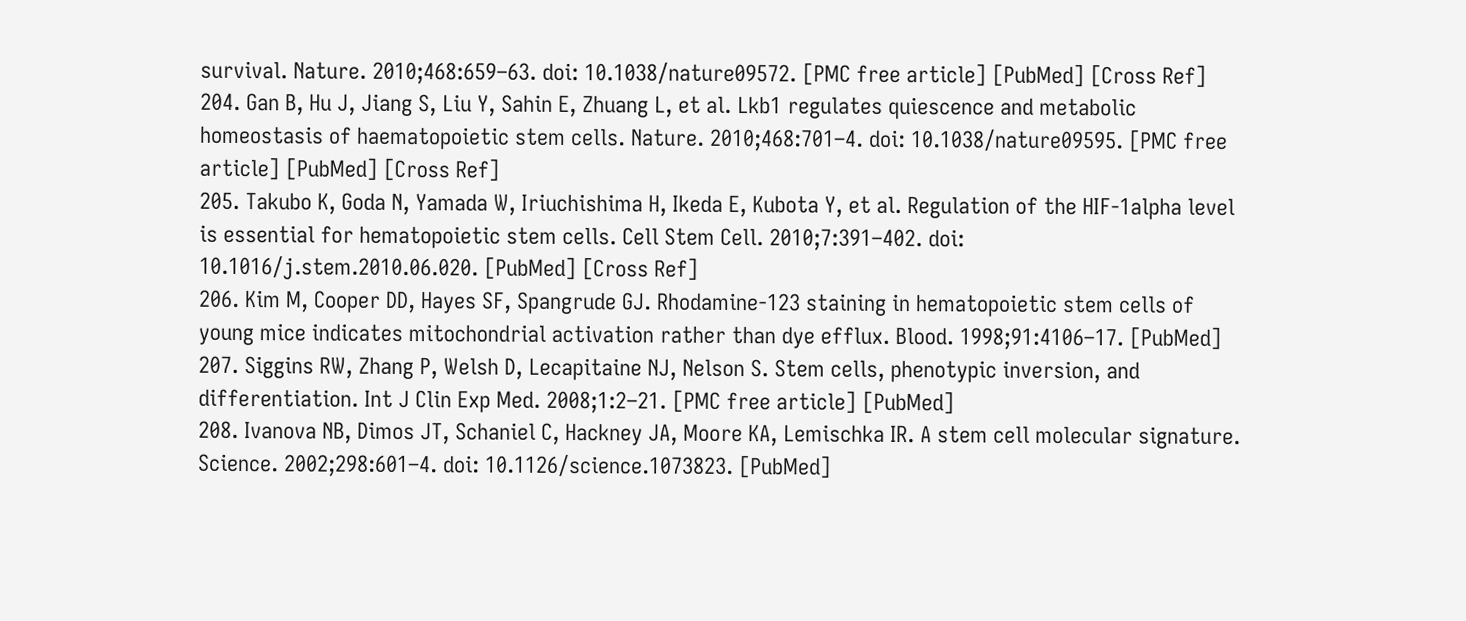survival. Nature. 2010;468:659–63. doi: 10.1038/nature09572. [PMC free article] [PubMed] [Cross Ref]
204. Gan B, Hu J, Jiang S, Liu Y, Sahin E, Zhuang L, et al. Lkb1 regulates quiescence and metabolic homeostasis of haematopoietic stem cells. Nature. 2010;468:701–4. doi: 10.1038/nature09595. [PMC free article] [PubMed] [Cross Ref]
205. Takubo K, Goda N, Yamada W, Iriuchishima H, Ikeda E, Kubota Y, et al. Regulation of the HIF-1alpha level is essential for hematopoietic stem cells. Cell Stem Cell. 2010;7:391–402. doi: 10.1016/j.stem.2010.06.020. [PubMed] [Cross Ref]
206. Kim M, Cooper DD, Hayes SF, Spangrude GJ. Rhodamine-123 staining in hematopoietic stem cells of young mice indicates mitochondrial activation rather than dye efflux. Blood. 1998;91:4106–17. [PubMed]
207. Siggins RW, Zhang P, Welsh D, Lecapitaine NJ, Nelson S. Stem cells, phenotypic inversion, and differentiation. Int J Clin Exp Med. 2008;1:2–21. [PMC free article] [PubMed]
208. Ivanova NB, Dimos JT, Schaniel C, Hackney JA, Moore KA, Lemischka IR. A stem cell molecular signature. Science. 2002;298:601–4. doi: 10.1126/science.1073823. [PubMed]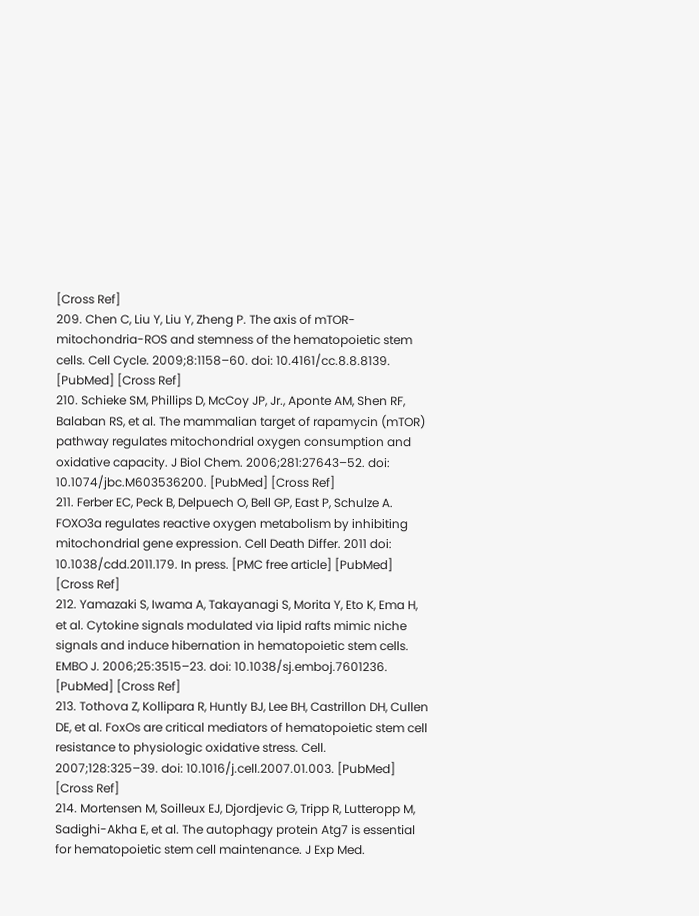[Cross Ref]
209. Chen C, Liu Y, Liu Y, Zheng P. The axis of mTOR-mitochondria-ROS and stemness of the hematopoietic stem cells. Cell Cycle. 2009;8:1158–60. doi: 10.4161/cc.8.8.8139. [PubMed] [Cross Ref]
210. Schieke SM, Phillips D, McCoy JP, Jr., Aponte AM, Shen RF, Balaban RS, et al. The mammalian target of rapamycin (mTOR) pathway regulates mitochondrial oxygen consumption and oxidative capacity. J Biol Chem. 2006;281:27643–52. doi: 10.1074/jbc.M603536200. [PubMed] [Cross Ref]
211. Ferber EC, Peck B, Delpuech O, Bell GP, East P, Schulze A. FOXO3a regulates reactive oxygen metabolism by inhibiting mitochondrial gene expression. Cell Death Differ. 2011 doi: 10.1038/cdd.2011.179. In press. [PMC free article] [PubMed] [Cross Ref]
212. Yamazaki S, Iwama A, Takayanagi S, Morita Y, Eto K, Ema H, et al. Cytokine signals modulated via lipid rafts mimic niche signals and induce hibernation in hematopoietic stem cells. EMBO J. 2006;25:3515–23. doi: 10.1038/sj.emboj.7601236. [PubMed] [Cross Ref]
213. Tothova Z, Kollipara R, Huntly BJ, Lee BH, Castrillon DH, Cullen DE, et al. FoxOs are critical mediators of hematopoietic stem cell resistance to physiologic oxidative stress. Cell. 2007;128:325–39. doi: 10.1016/j.cell.2007.01.003. [PubMed] [Cross Ref]
214. Mortensen M, Soilleux EJ, Djordjevic G, Tripp R, Lutteropp M, Sadighi-Akha E, et al. The autophagy protein Atg7 is essential for hematopoietic stem cell maintenance. J Exp Med.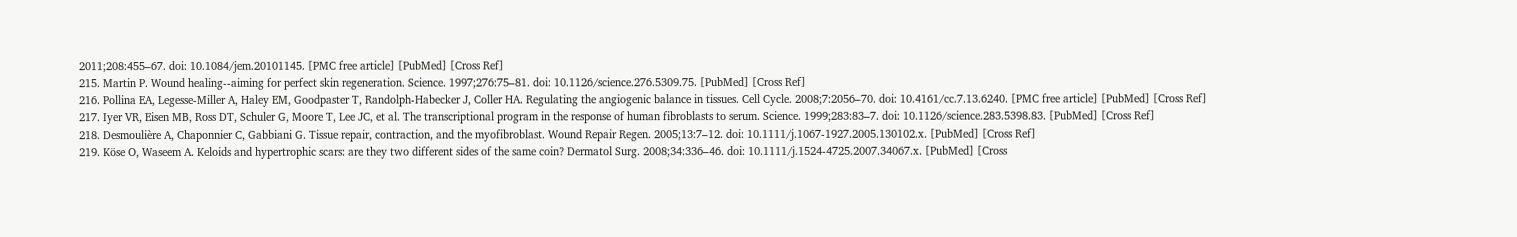2011;208:455–67. doi: 10.1084/jem.20101145. [PMC free article] [PubMed] [Cross Ref]
215. Martin P. Wound healing--aiming for perfect skin regeneration. Science. 1997;276:75–81. doi: 10.1126/science.276.5309.75. [PubMed] [Cross Ref]
216. Pollina EA, Legesse-Miller A, Haley EM, Goodpaster T, Randolph-Habecker J, Coller HA. Regulating the angiogenic balance in tissues. Cell Cycle. 2008;7:2056–70. doi: 10.4161/cc.7.13.6240. [PMC free article] [PubMed] [Cross Ref]
217. Iyer VR, Eisen MB, Ross DT, Schuler G, Moore T, Lee JC, et al. The transcriptional program in the response of human fibroblasts to serum. Science. 1999;283:83–7. doi: 10.1126/science.283.5398.83. [PubMed] [Cross Ref]
218. Desmoulière A, Chaponnier C, Gabbiani G. Tissue repair, contraction, and the myofibroblast. Wound Repair Regen. 2005;13:7–12. doi: 10.1111/j.1067-1927.2005.130102.x. [PubMed] [Cross Ref]
219. Köse O, Waseem A. Keloids and hypertrophic scars: are they two different sides of the same coin? Dermatol Surg. 2008;34:336–46. doi: 10.1111/j.1524-4725.2007.34067.x. [PubMed] [Cross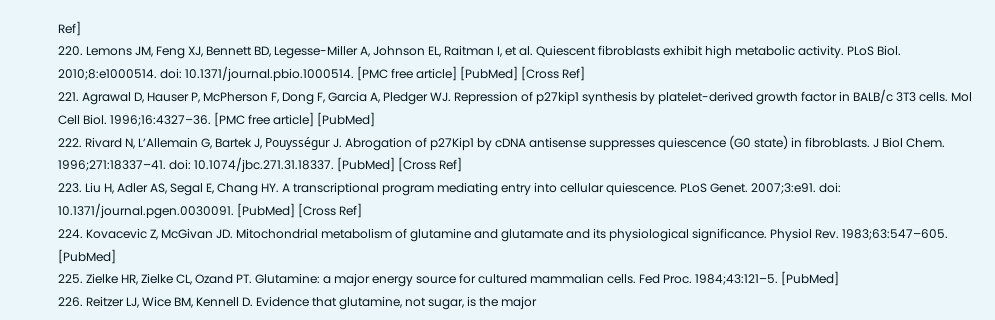Ref]
220. Lemons JM, Feng XJ, Bennett BD, Legesse-Miller A, Johnson EL, Raitman I, et al. Quiescent fibroblasts exhibit high metabolic activity. PLoS Biol. 2010;8:e1000514. doi: 10.1371/journal.pbio.1000514. [PMC free article] [PubMed] [Cross Ref]
221. Agrawal D, Hauser P, McPherson F, Dong F, Garcia A, Pledger WJ. Repression of p27kip1 synthesis by platelet-derived growth factor in BALB/c 3T3 cells. Mol Cell Biol. 1996;16:4327–36. [PMC free article] [PubMed]
222. Rivard N, L’Allemain G, Bartek J, Pouysségur J. Abrogation of p27Kip1 by cDNA antisense suppresses quiescence (G0 state) in fibroblasts. J Biol Chem. 1996;271:18337–41. doi: 10.1074/jbc.271.31.18337. [PubMed] [Cross Ref]
223. Liu H, Adler AS, Segal E, Chang HY. A transcriptional program mediating entry into cellular quiescence. PLoS Genet. 2007;3:e91. doi: 10.1371/journal.pgen.0030091. [PubMed] [Cross Ref]
224. Kovacevic Z, McGivan JD. Mitochondrial metabolism of glutamine and glutamate and its physiological significance. Physiol Rev. 1983;63:547–605. [PubMed]
225. Zielke HR, Zielke CL, Ozand PT. Glutamine: a major energy source for cultured mammalian cells. Fed Proc. 1984;43:121–5. [PubMed]
226. Reitzer LJ, Wice BM, Kennell D. Evidence that glutamine, not sugar, is the major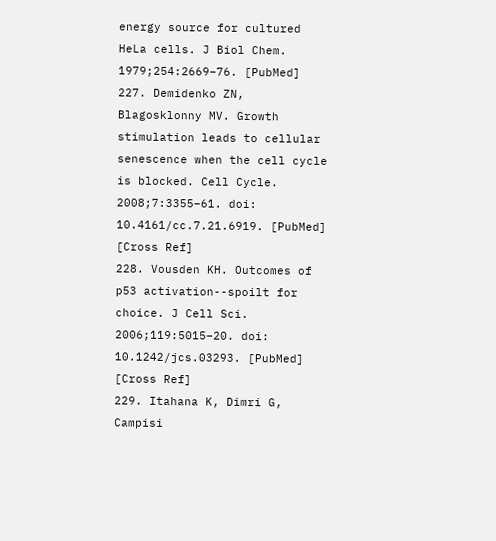energy source for cultured HeLa cells. J Biol Chem. 1979;254:2669–76. [PubMed]
227. Demidenko ZN, Blagosklonny MV. Growth stimulation leads to cellular senescence when the cell cycle is blocked. Cell Cycle. 2008;7:3355–61. doi: 10.4161/cc.7.21.6919. [PubMed] [Cross Ref]
228. Vousden KH. Outcomes of p53 activation--spoilt for choice. J Cell Sci. 2006;119:5015–20. doi: 10.1242/jcs.03293. [PubMed] [Cross Ref]
229. Itahana K, Dimri G, Campisi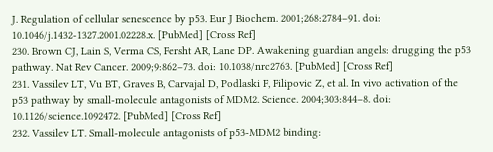J. Regulation of cellular senescence by p53. Eur J Biochem. 2001;268:2784–91. doi: 10.1046/j.1432-1327.2001.02228.x. [PubMed] [Cross Ref]
230. Brown CJ, Lain S, Verma CS, Fersht AR, Lane DP. Awakening guardian angels: drugging the p53 pathway. Nat Rev Cancer. 2009;9:862–73. doi: 10.1038/nrc2763. [PubMed] [Cross Ref]
231. Vassilev LT, Vu BT, Graves B, Carvajal D, Podlaski F, Filipovic Z, et al. In vivo activation of the p53 pathway by small-molecule antagonists of MDM2. Science. 2004;303:844–8. doi: 10.1126/science.1092472. [PubMed] [Cross Ref]
232. Vassilev LT. Small-molecule antagonists of p53-MDM2 binding: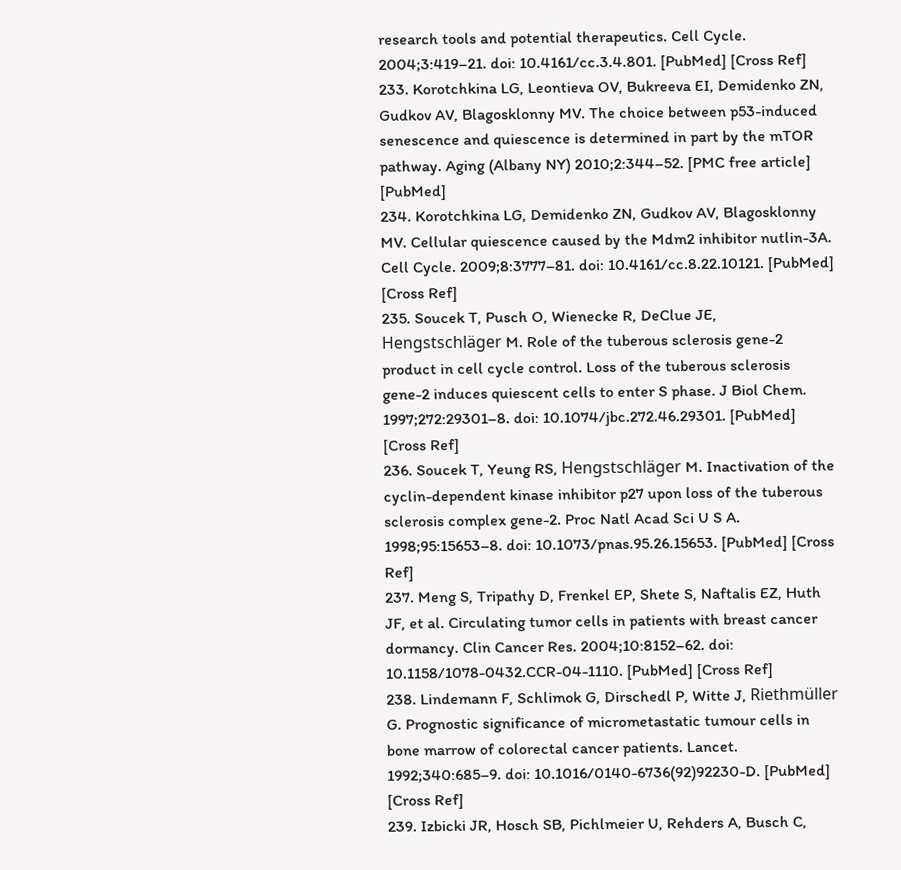research tools and potential therapeutics. Cell Cycle. 2004;3:419–21. doi: 10.4161/cc.3.4.801. [PubMed] [Cross Ref]
233. Korotchkina LG, Leontieva OV, Bukreeva EI, Demidenko ZN, Gudkov AV, Blagosklonny MV. The choice between p53-induced senescence and quiescence is determined in part by the mTOR pathway. Aging (Albany NY) 2010;2:344–52. [PMC free article] [PubMed]
234. Korotchkina LG, Demidenko ZN, Gudkov AV, Blagosklonny MV. Cellular quiescence caused by the Mdm2 inhibitor nutlin-3A. Cell Cycle. 2009;8:3777–81. doi: 10.4161/cc.8.22.10121. [PubMed] [Cross Ref]
235. Soucek T, Pusch O, Wienecke R, DeClue JE, Hengstschläger M. Role of the tuberous sclerosis gene-2 product in cell cycle control. Loss of the tuberous sclerosis gene-2 induces quiescent cells to enter S phase. J Biol Chem. 1997;272:29301–8. doi: 10.1074/jbc.272.46.29301. [PubMed] [Cross Ref]
236. Soucek T, Yeung RS, Hengstschläger M. Inactivation of the cyclin-dependent kinase inhibitor p27 upon loss of the tuberous sclerosis complex gene-2. Proc Natl Acad Sci U S A. 1998;95:15653–8. doi: 10.1073/pnas.95.26.15653. [PubMed] [Cross Ref]
237. Meng S, Tripathy D, Frenkel EP, Shete S, Naftalis EZ, Huth JF, et al. Circulating tumor cells in patients with breast cancer dormancy. Clin Cancer Res. 2004;10:8152–62. doi: 10.1158/1078-0432.CCR-04-1110. [PubMed] [Cross Ref]
238. Lindemann F, Schlimok G, Dirschedl P, Witte J, Riethmüller G. Prognostic significance of micrometastatic tumour cells in bone marrow of colorectal cancer patients. Lancet. 1992;340:685–9. doi: 10.1016/0140-6736(92)92230-D. [PubMed] [Cross Ref]
239. Izbicki JR, Hosch SB, Pichlmeier U, Rehders A, Busch C,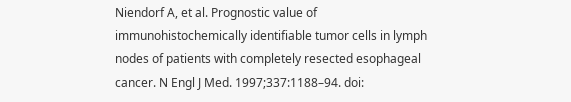Niendorf A, et al. Prognostic value of immunohistochemically identifiable tumor cells in lymph nodes of patients with completely resected esophageal cancer. N Engl J Med. 1997;337:1188–94. doi: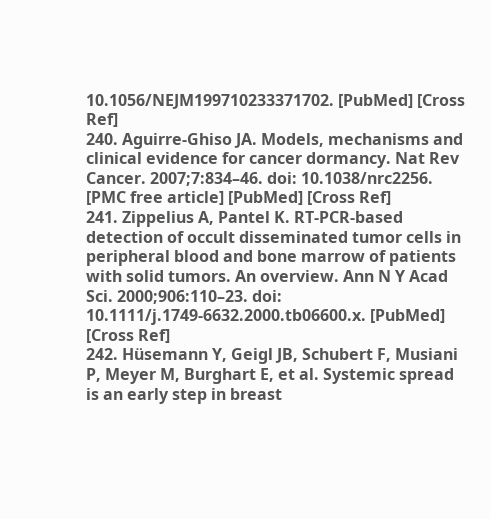10.1056/NEJM199710233371702. [PubMed] [Cross Ref]
240. Aguirre-Ghiso JA. Models, mechanisms and clinical evidence for cancer dormancy. Nat Rev Cancer. 2007;7:834–46. doi: 10.1038/nrc2256. [PMC free article] [PubMed] [Cross Ref]
241. Zippelius A, Pantel K. RT-PCR-based detection of occult disseminated tumor cells in peripheral blood and bone marrow of patients with solid tumors. An overview. Ann N Y Acad Sci. 2000;906:110–23. doi: 10.1111/j.1749-6632.2000.tb06600.x. [PubMed] [Cross Ref]
242. Hüsemann Y, Geigl JB, Schubert F, Musiani P, Meyer M, Burghart E, et al. Systemic spread is an early step in breast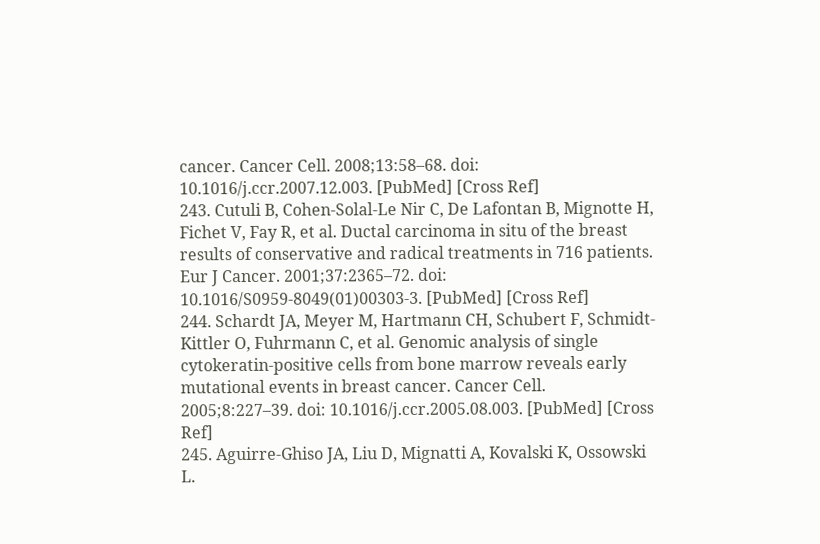cancer. Cancer Cell. 2008;13:58–68. doi: 10.1016/j.ccr.2007.12.003. [PubMed] [Cross Ref]
243. Cutuli B, Cohen-Solal-Le Nir C, De Lafontan B, Mignotte H, Fichet V, Fay R, et al. Ductal carcinoma in situ of the breast results of conservative and radical treatments in 716 patients. Eur J Cancer. 2001;37:2365–72. doi: 10.1016/S0959-8049(01)00303-3. [PubMed] [Cross Ref]
244. Schardt JA, Meyer M, Hartmann CH, Schubert F, Schmidt-Kittler O, Fuhrmann C, et al. Genomic analysis of single cytokeratin-positive cells from bone marrow reveals early mutational events in breast cancer. Cancer Cell. 2005;8:227–39. doi: 10.1016/j.ccr.2005.08.003. [PubMed] [Cross Ref]
245. Aguirre-Ghiso JA, Liu D, Mignatti A, Kovalski K, Ossowski L.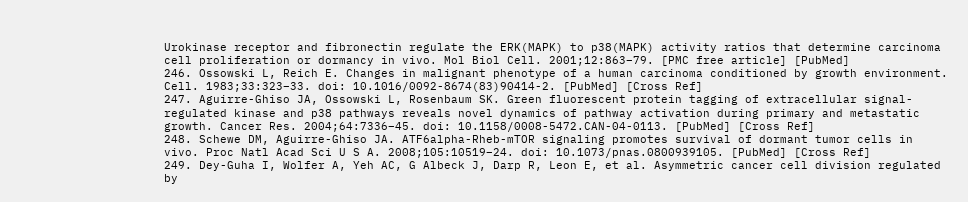Urokinase receptor and fibronectin regulate the ERK(MAPK) to p38(MAPK) activity ratios that determine carcinoma cell proliferation or dormancy in vivo. Mol Biol Cell. 2001;12:863–79. [PMC free article] [PubMed]
246. Ossowski L, Reich E. Changes in malignant phenotype of a human carcinoma conditioned by growth environment. Cell. 1983;33:323–33. doi: 10.1016/0092-8674(83)90414-2. [PubMed] [Cross Ref]
247. Aguirre-Ghiso JA, Ossowski L, Rosenbaum SK. Green fluorescent protein tagging of extracellular signal-regulated kinase and p38 pathways reveals novel dynamics of pathway activation during primary and metastatic growth. Cancer Res. 2004;64:7336–45. doi: 10.1158/0008-5472.CAN-04-0113. [PubMed] [Cross Ref]
248. Schewe DM, Aguirre-Ghiso JA. ATF6alpha-Rheb-mTOR signaling promotes survival of dormant tumor cells in vivo. Proc Natl Acad Sci U S A. 2008;105:10519–24. doi: 10.1073/pnas.0800939105. [PubMed] [Cross Ref]
249. Dey-Guha I, Wolfer A, Yeh AC, G Albeck J, Darp R, Leon E, et al. Asymmetric cancer cell division regulated by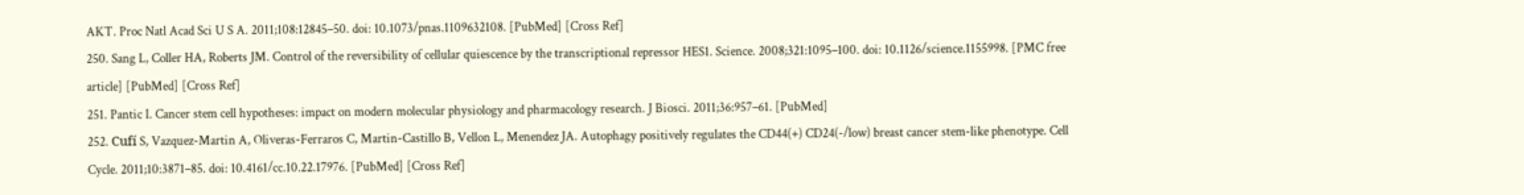AKT. Proc Natl Acad Sci U S A. 2011;108:12845–50. doi: 10.1073/pnas.1109632108. [PubMed] [Cross Ref]
250. Sang L, Coller HA, Roberts JM. Control of the reversibility of cellular quiescence by the transcriptional repressor HES1. Science. 2008;321:1095–100. doi: 10.1126/science.1155998. [PMC free article] [PubMed] [Cross Ref]
251. Pantic I. Cancer stem cell hypotheses: impact on modern molecular physiology and pharmacology research. J Biosci. 2011;36:957–61. [PubMed]
252. Cufí S, Vazquez-Martin A, Oliveras-Ferraros C, Martin-Castillo B, Vellon L, Menendez JA. Autophagy positively regulates the CD44(+) CD24(-/low) breast cancer stem-like phenotype. Cell Cycle. 2011;10:3871–85. doi: 10.4161/cc.10.22.17976. [PubMed] [Cross Ref]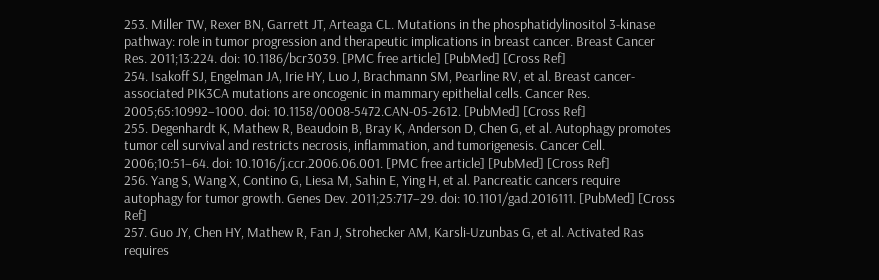253. Miller TW, Rexer BN, Garrett JT, Arteaga CL. Mutations in the phosphatidylinositol 3-kinase pathway: role in tumor progression and therapeutic implications in breast cancer. Breast Cancer Res. 2011;13:224. doi: 10.1186/bcr3039. [PMC free article] [PubMed] [Cross Ref]
254. Isakoff SJ, Engelman JA, Irie HY, Luo J, Brachmann SM, Pearline RV, et al. Breast cancer-associated PIK3CA mutations are oncogenic in mammary epithelial cells. Cancer Res. 2005;65:10992–1000. doi: 10.1158/0008-5472.CAN-05-2612. [PubMed] [Cross Ref]
255. Degenhardt K, Mathew R, Beaudoin B, Bray K, Anderson D, Chen G, et al. Autophagy promotes tumor cell survival and restricts necrosis, inflammation, and tumorigenesis. Cancer Cell. 2006;10:51–64. doi: 10.1016/j.ccr.2006.06.001. [PMC free article] [PubMed] [Cross Ref]
256. Yang S, Wang X, Contino G, Liesa M, Sahin E, Ying H, et al. Pancreatic cancers require autophagy for tumor growth. Genes Dev. 2011;25:717–29. doi: 10.1101/gad.2016111. [PubMed] [Cross Ref]
257. Guo JY, Chen HY, Mathew R, Fan J, Strohecker AM, Karsli-Uzunbas G, et al. Activated Ras requires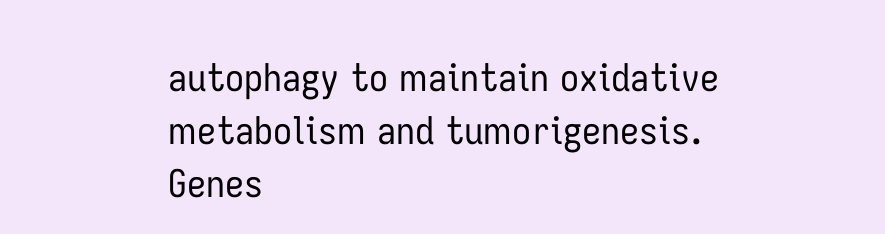autophagy to maintain oxidative metabolism and tumorigenesis. Genes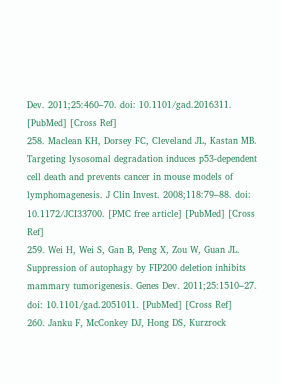Dev. 2011;25:460–70. doi: 10.1101/gad.2016311. [PubMed] [Cross Ref]
258. Maclean KH, Dorsey FC, Cleveland JL, Kastan MB. Targeting lysosomal degradation induces p53-dependent cell death and prevents cancer in mouse models of lymphomagenesis. J Clin Invest. 2008;118:79–88. doi: 10.1172/JCI33700. [PMC free article] [PubMed] [Cross Ref]
259. Wei H, Wei S, Gan B, Peng X, Zou W, Guan JL. Suppression of autophagy by FIP200 deletion inhibits mammary tumorigenesis. Genes Dev. 2011;25:1510–27. doi: 10.1101/gad.2051011. [PubMed] [Cross Ref]
260. Janku F, McConkey DJ, Hong DS, Kurzrock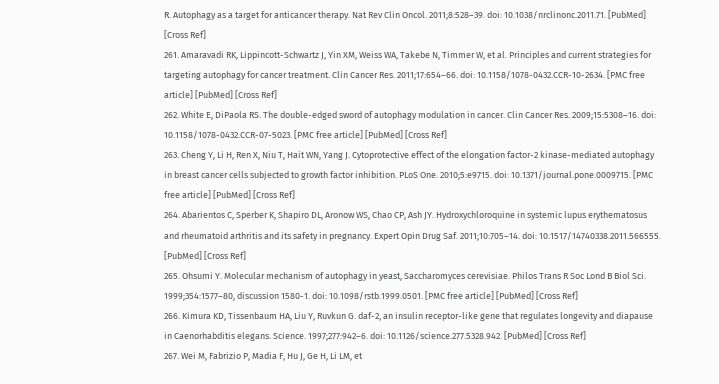R. Autophagy as a target for anticancer therapy. Nat Rev Clin Oncol. 2011;8:528–39. doi: 10.1038/nrclinonc.2011.71. [PubMed] [Cross Ref]
261. Amaravadi RK, Lippincott-Schwartz J, Yin XM, Weiss WA, Takebe N, Timmer W, et al. Principles and current strategies for targeting autophagy for cancer treatment. Clin Cancer Res. 2011;17:654–66. doi: 10.1158/1078-0432.CCR-10-2634. [PMC free article] [PubMed] [Cross Ref]
262. White E, DiPaola RS. The double-edged sword of autophagy modulation in cancer. Clin Cancer Res. 2009;15:5308–16. doi: 10.1158/1078-0432.CCR-07-5023. [PMC free article] [PubMed] [Cross Ref]
263. Cheng Y, Li H, Ren X, Niu T, Hait WN, Yang J. Cytoprotective effect of the elongation factor-2 kinase-mediated autophagy in breast cancer cells subjected to growth factor inhibition. PLoS One. 2010;5:e9715. doi: 10.1371/journal.pone.0009715. [PMC free article] [PubMed] [Cross Ref]
264. Abarientos C, Sperber K, Shapiro DL, Aronow WS, Chao CP, Ash JY. Hydroxychloroquine in systemic lupus erythematosus and rheumatoid arthritis and its safety in pregnancy. Expert Opin Drug Saf. 2011;10:705–14. doi: 10.1517/14740338.2011.566555. [PubMed] [Cross Ref]
265. Ohsumi Y. Molecular mechanism of autophagy in yeast, Saccharomyces cerevisiae. Philos Trans R Soc Lond B Biol Sci. 1999;354:1577–80, discussion 1580-1. doi: 10.1098/rstb.1999.0501. [PMC free article] [PubMed] [Cross Ref]
266. Kimura KD, Tissenbaum HA, Liu Y, Ruvkun G. daf-2, an insulin receptor-like gene that regulates longevity and diapause in Caenorhabditis elegans. Science. 1997;277:942–6. doi: 10.1126/science.277.5328.942. [PubMed] [Cross Ref]
267. Wei M, Fabrizio P, Madia F, Hu J, Ge H, Li LM, et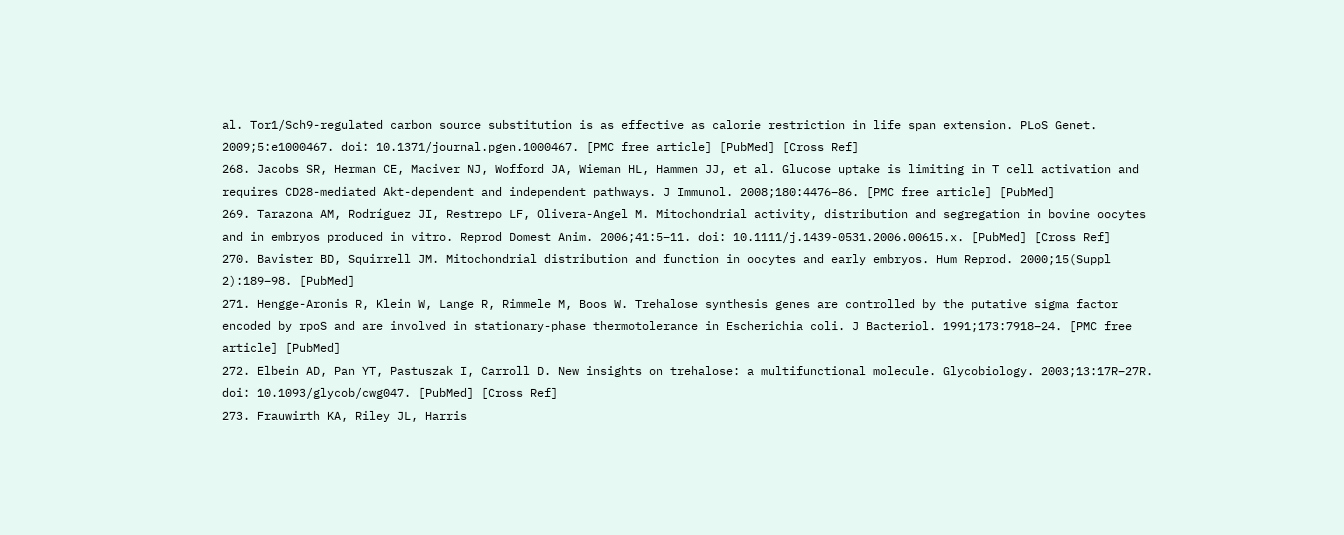al. Tor1/Sch9-regulated carbon source substitution is as effective as calorie restriction in life span extension. PLoS Genet. 2009;5:e1000467. doi: 10.1371/journal.pgen.1000467. [PMC free article] [PubMed] [Cross Ref]
268. Jacobs SR, Herman CE, Maciver NJ, Wofford JA, Wieman HL, Hammen JJ, et al. Glucose uptake is limiting in T cell activation and requires CD28-mediated Akt-dependent and independent pathways. J Immunol. 2008;180:4476–86. [PMC free article] [PubMed]
269. Tarazona AM, Rodríguez JI, Restrepo LF, Olivera-Angel M. Mitochondrial activity, distribution and segregation in bovine oocytes and in embryos produced in vitro. Reprod Domest Anim. 2006;41:5–11. doi: 10.1111/j.1439-0531.2006.00615.x. [PubMed] [Cross Ref]
270. Bavister BD, Squirrell JM. Mitochondrial distribution and function in oocytes and early embryos. Hum Reprod. 2000;15(Suppl 2):189–98. [PubMed]
271. Hengge-Aronis R, Klein W, Lange R, Rimmele M, Boos W. Trehalose synthesis genes are controlled by the putative sigma factor encoded by rpoS and are involved in stationary-phase thermotolerance in Escherichia coli. J Bacteriol. 1991;173:7918–24. [PMC free article] [PubMed]
272. Elbein AD, Pan YT, Pastuszak I, Carroll D. New insights on trehalose: a multifunctional molecule. Glycobiology. 2003;13:17R–27R. doi: 10.1093/glycob/cwg047. [PubMed] [Cross Ref]
273. Frauwirth KA, Riley JL, Harris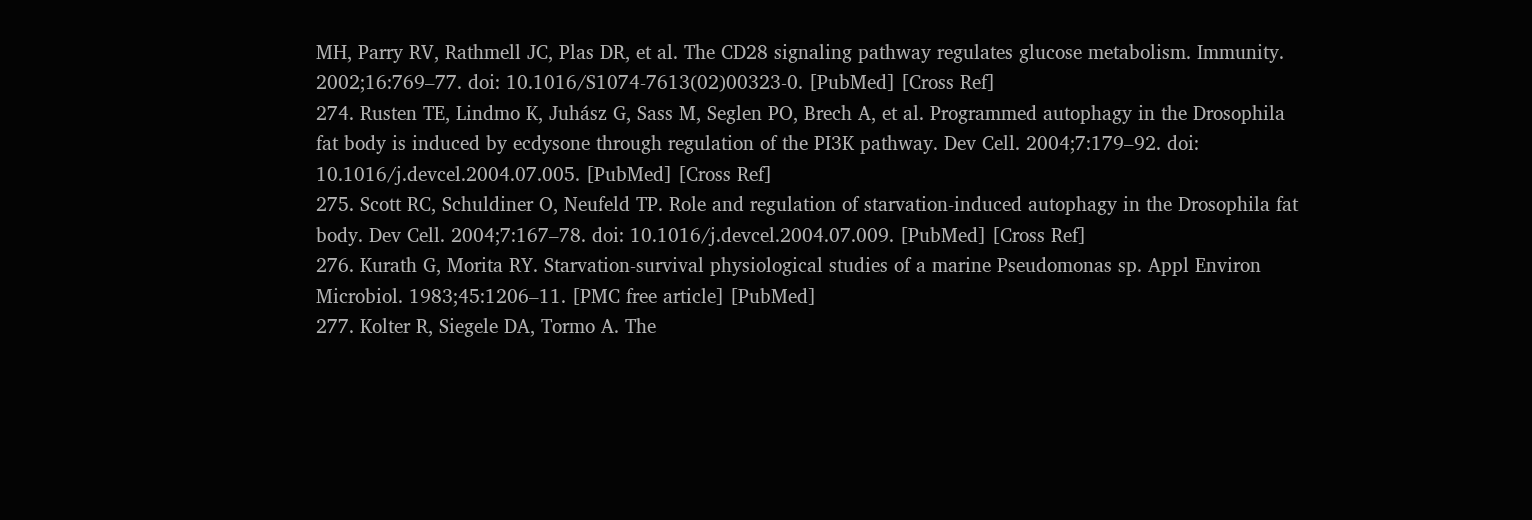MH, Parry RV, Rathmell JC, Plas DR, et al. The CD28 signaling pathway regulates glucose metabolism. Immunity. 2002;16:769–77. doi: 10.1016/S1074-7613(02)00323-0. [PubMed] [Cross Ref]
274. Rusten TE, Lindmo K, Juhász G, Sass M, Seglen PO, Brech A, et al. Programmed autophagy in the Drosophila fat body is induced by ecdysone through regulation of the PI3K pathway. Dev Cell. 2004;7:179–92. doi: 10.1016/j.devcel.2004.07.005. [PubMed] [Cross Ref]
275. Scott RC, Schuldiner O, Neufeld TP. Role and regulation of starvation-induced autophagy in the Drosophila fat body. Dev Cell. 2004;7:167–78. doi: 10.1016/j.devcel.2004.07.009. [PubMed] [Cross Ref]
276. Kurath G, Morita RY. Starvation-survival physiological studies of a marine Pseudomonas sp. Appl Environ Microbiol. 1983;45:1206–11. [PMC free article] [PubMed]
277. Kolter R, Siegele DA, Tormo A. The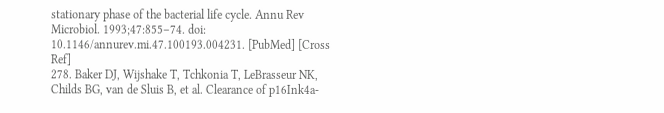stationary phase of the bacterial life cycle. Annu Rev Microbiol. 1993;47:855–74. doi: 10.1146/annurev.mi.47.100193.004231. [PubMed] [Cross Ref]
278. Baker DJ, Wijshake T, Tchkonia T, LeBrasseur NK, Childs BG, van de Sluis B, et al. Clearance of p16Ink4a-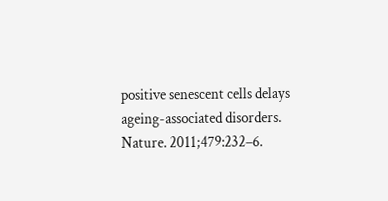positive senescent cells delays ageing-associated disorders. Nature. 2011;479:232–6.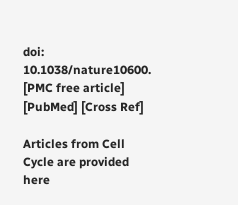doi: 10.1038/nature10600. [PMC free article] [PubMed] [Cross Ref]

Articles from Cell Cycle are provided here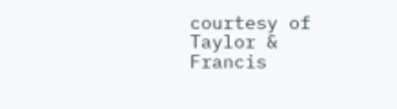courtesy of Taylor & Francis